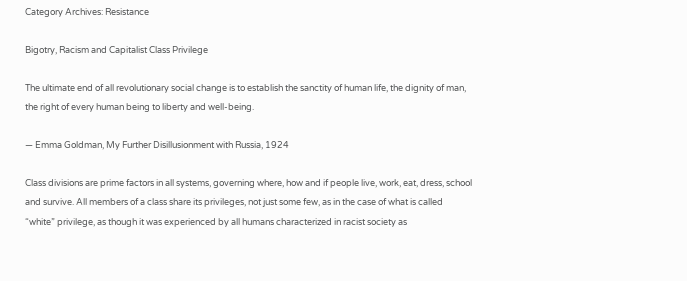Category Archives: Resistance

Bigotry, Racism and Capitalist Class Privilege

The ultimate end of all revolutionary social change is to establish the sanctity of human life, the dignity of man, the right of every human being to liberty and well-being.

— Emma Goldman, My Further Disillusionment with Russia, 1924

Class divisions are prime factors in all systems, governing where, how and if people live, work, eat, dress, school and survive. All members of a class share its privileges, not just some few, as in the case of what is called “white” privilege, as though it was experienced by all humans characterized in racist society as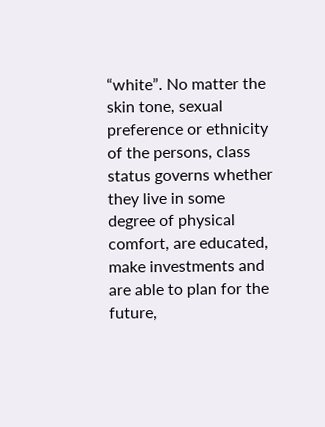“white”. No matter the skin tone, sexual preference or ethnicity of the persons, class status governs whether they live in some degree of physical comfort, are educated, make investments and are able to plan for the future,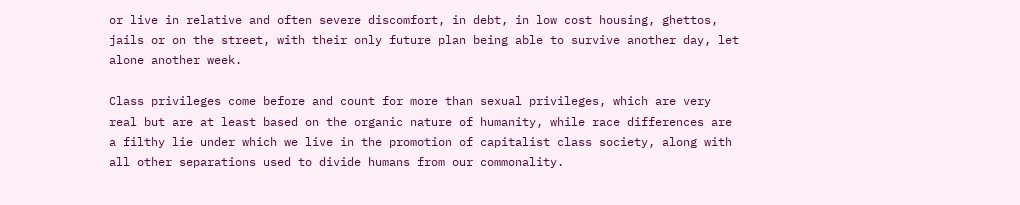or live in relative and often severe discomfort, in debt, in low cost housing, ghettos, jails or on the street, with their only future plan being able to survive another day, let alone another week.

Class privileges come before and count for more than sexual privileges, which are very real but are at least based on the organic nature of humanity, while race differences are a filthy lie under which we live in the promotion of capitalist class society, along with all other separations used to divide humans from our commonality.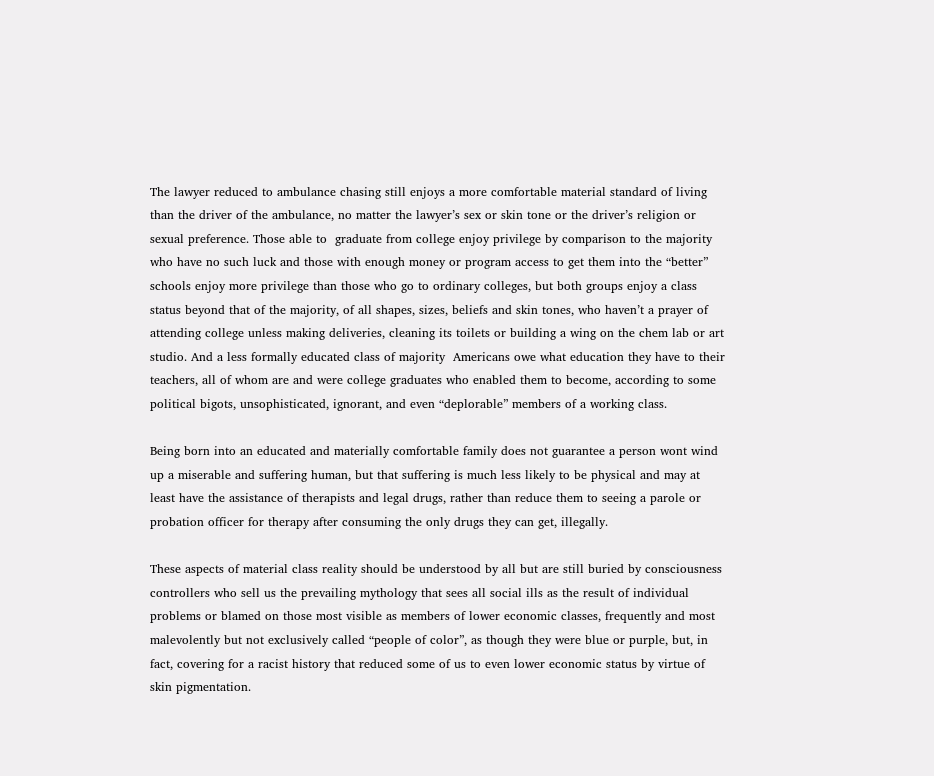The lawyer reduced to ambulance chasing still enjoys a more comfortable material standard of living than the driver of the ambulance, no matter the lawyer’s sex or skin tone or the driver’s religion or sexual preference. Those able to  graduate from college enjoy privilege by comparison to the majority who have no such luck and those with enough money or program access to get them into the “better” schools enjoy more privilege than those who go to ordinary colleges, but both groups enjoy a class status beyond that of the majority, of all shapes, sizes, beliefs and skin tones, who haven’t a prayer of attending college unless making deliveries, cleaning its toilets or building a wing on the chem lab or art studio. And a less formally educated class of majority  Americans owe what education they have to their teachers, all of whom are and were college graduates who enabled them to become, according to some political bigots, unsophisticated, ignorant, and even “deplorable” members of a working class.

Being born into an educated and materially comfortable family does not guarantee a person wont wind up a miserable and suffering human, but that suffering is much less likely to be physical and may at least have the assistance of therapists and legal drugs, rather than reduce them to seeing a parole or probation officer for therapy after consuming the only drugs they can get, illegally.

These aspects of material class reality should be understood by all but are still buried by consciousness controllers who sell us the prevailing mythology that sees all social ills as the result of individual problems or blamed on those most visible as members of lower economic classes, frequently and most malevolently but not exclusively called “people of color”, as though they were blue or purple, but, in fact, covering for a racist history that reduced some of us to even lower economic status by virtue of skin pigmentation.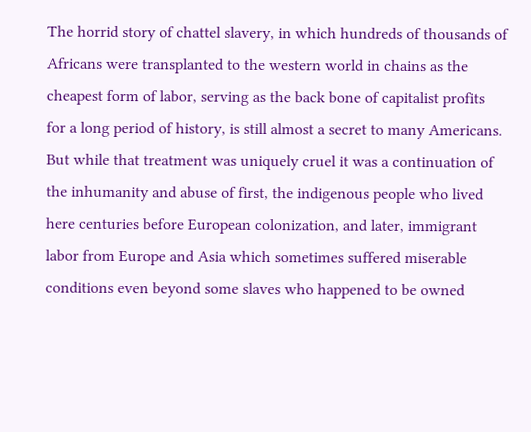The horrid story of chattel slavery, in which hundreds of thousands of Africans were transplanted to the western world in chains as the cheapest form of labor, serving as the back bone of capitalist profits for a long period of history, is still almost a secret to many Americans. But while that treatment was uniquely cruel it was a continuation of the inhumanity and abuse of first, the indigenous people who lived here centuries before European colonization, and later, immigrant labor from Europe and Asia which sometimes suffered miserable conditions even beyond some slaves who happened to be owned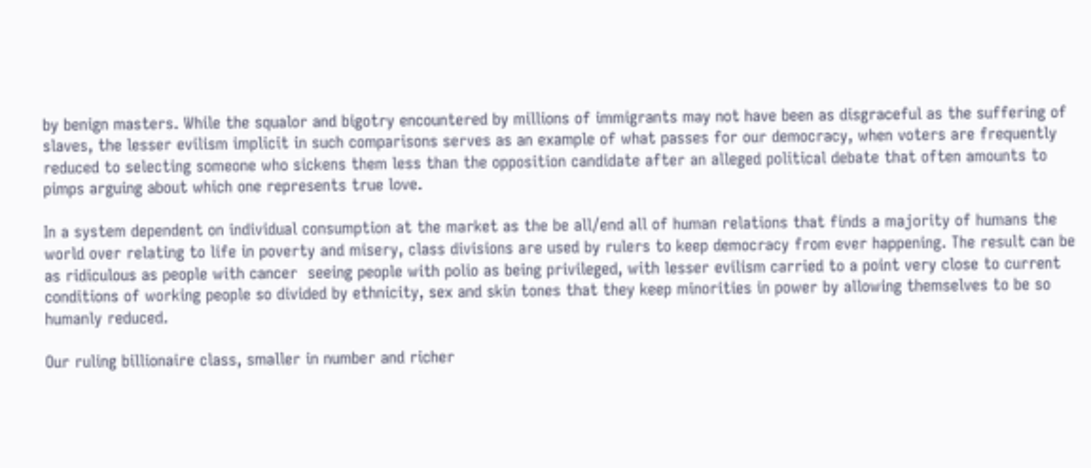by benign masters. While the squalor and bigotry encountered by millions of immigrants may not have been as disgraceful as the suffering of slaves, the lesser evilism implicit in such comparisons serves as an example of what passes for our democracy, when voters are frequently reduced to selecting someone who sickens them less than the opposition candidate after an alleged political debate that often amounts to pimps arguing about which one represents true love.

In a system dependent on individual consumption at the market as the be all/end all of human relations that finds a majority of humans the world over relating to life in poverty and misery, class divisions are used by rulers to keep democracy from ever happening. The result can be as ridiculous as people with cancer  seeing people with polio as being privileged, with lesser evilism carried to a point very close to current conditions of working people so divided by ethnicity, sex and skin tones that they keep minorities in power by allowing themselves to be so humanly reduced.

Our ruling billionaire class, smaller in number and richer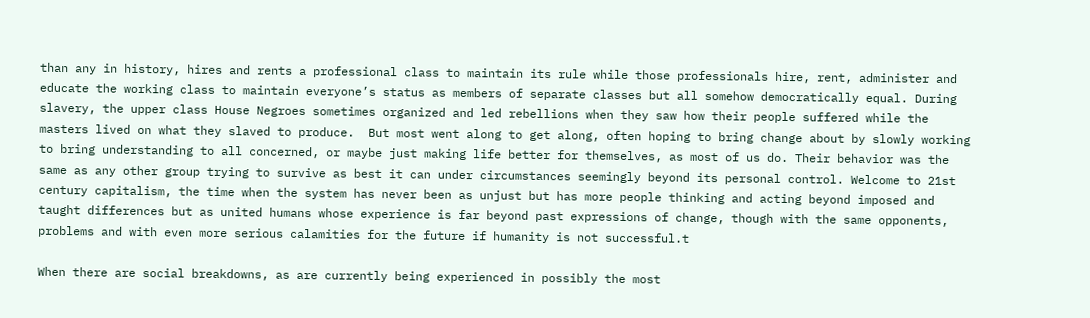than any in history, hires and rents a professional class to maintain its rule while those professionals hire, rent, administer and educate the working class to maintain everyone’s status as members of separate classes but all somehow democratically equal. During slavery, the upper class House Negroes sometimes organized and led rebellions when they saw how their people suffered while the masters lived on what they slaved to produce.  But most went along to get along, often hoping to bring change about by slowly working to bring understanding to all concerned, or maybe just making life better for themselves, as most of us do. Their behavior was the same as any other group trying to survive as best it can under circumstances seemingly beyond its personal control. Welcome to 21st century capitalism, the time when the system has never been as unjust but has more people thinking and acting beyond imposed and taught differences but as united humans whose experience is far beyond past expressions of change, though with the same opponents, problems and with even more serious calamities for the future if humanity is not successful.t

When there are social breakdowns, as are currently being experienced in possibly the most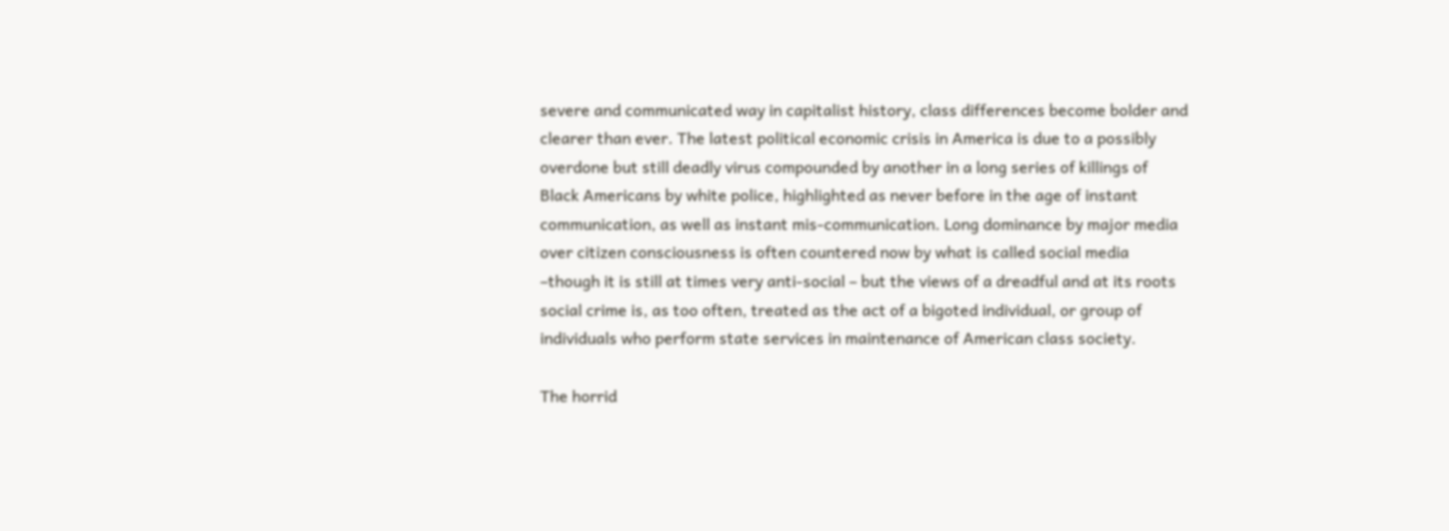severe and communicated way in capitalist history, class differences become bolder and clearer than ever. The latest political economic crisis in America is due to a possibly overdone but still deadly virus compounded by another in a long series of killings of Black Americans by white police, highlighted as never before in the age of instant communication, as well as instant mis-communication. Long dominance by major media over citizen consciousness is often countered now by what is called social media –though it is still at times very anti-social – but the views of a dreadful and at its roots social crime is, as too often, treated as the act of a bigoted individual, or group of individuals who perform state services in maintenance of American class society.

The horrid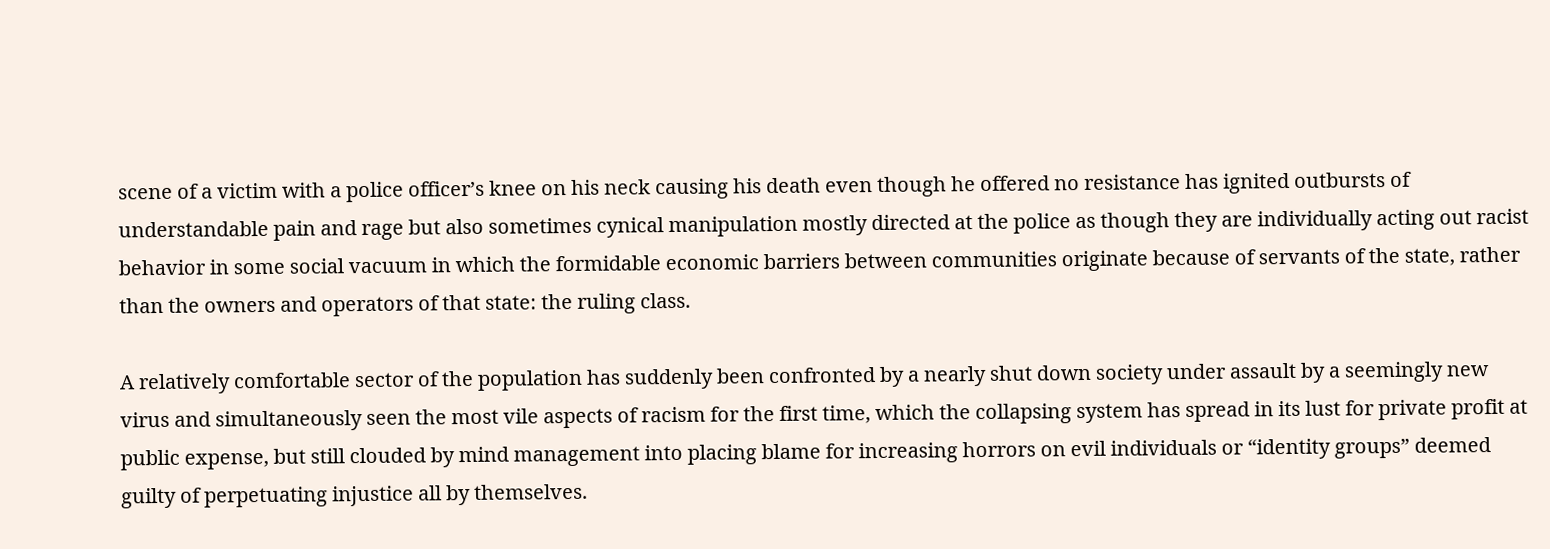scene of a victim with a police officer’s knee on his neck causing his death even though he offered no resistance has ignited outbursts of understandable pain and rage but also sometimes cynical manipulation mostly directed at the police as though they are individually acting out racist behavior in some social vacuum in which the formidable economic barriers between communities originate because of servants of the state, rather than the owners and operators of that state: the ruling class.

A relatively comfortable sector of the population has suddenly been confronted by a nearly shut down society under assault by a seemingly new virus and simultaneously seen the most vile aspects of racism for the first time, which the collapsing system has spread in its lust for private profit at public expense, but still clouded by mind management into placing blame for increasing horrors on evil individuals or “identity groups” deemed guilty of perpetuating injustice all by themselves.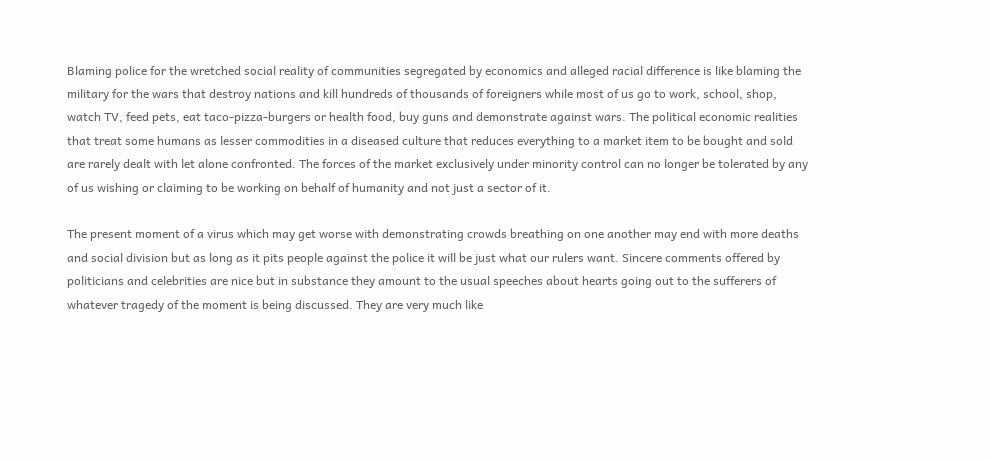Blaming police for the wretched social reality of communities segregated by economics and alleged racial difference is like blaming the military for the wars that destroy nations and kill hundreds of thousands of foreigners while most of us go to work, school, shop, watch TV, feed pets, eat taco-pizza-burgers or health food, buy guns and demonstrate against wars. The political economic realities that treat some humans as lesser commodities in a diseased culture that reduces everything to a market item to be bought and sold are rarely dealt with let alone confronted. The forces of the market exclusively under minority control can no longer be tolerated by any of us wishing or claiming to be working on behalf of humanity and not just a sector of it.

The present moment of a virus which may get worse with demonstrating crowds breathing on one another may end with more deaths and social division but as long as it pits people against the police it will be just what our rulers want. Sincere comments offered by politicians and celebrities are nice but in substance they amount to the usual speeches about hearts going out to the sufferers of whatever tragedy of the moment is being discussed. They are very much like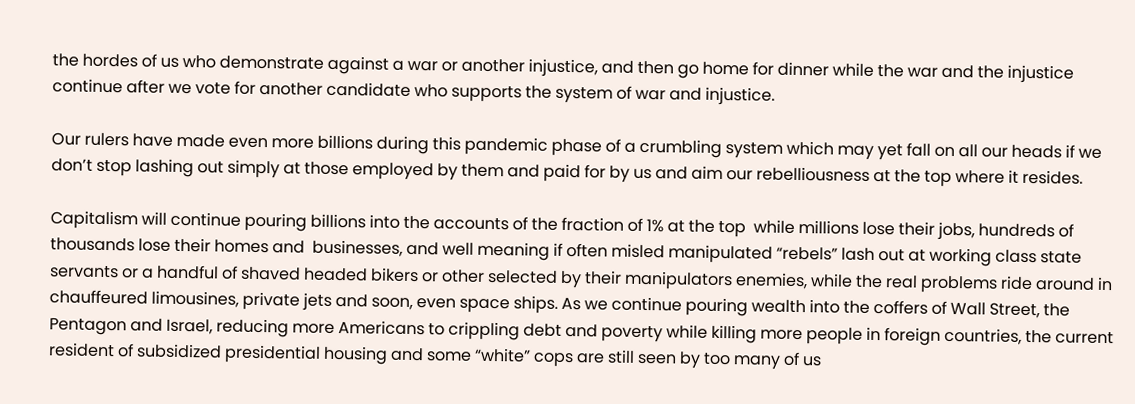the hordes of us who demonstrate against a war or another injustice, and then go home for dinner while the war and the injustice continue after we vote for another candidate who supports the system of war and injustice.

Our rulers have made even more billions during this pandemic phase of a crumbling system which may yet fall on all our heads if we don’t stop lashing out simply at those employed by them and paid for by us and aim our rebelliousness at the top where it resides.

Capitalism will continue pouring billions into the accounts of the fraction of 1% at the top  while millions lose their jobs, hundreds of thousands lose their homes and  businesses, and well meaning if often misled manipulated “rebels” lash out at working class state servants or a handful of shaved headed bikers or other selected by their manipulators enemies, while the real problems ride around in chauffeured limousines, private jets and soon, even space ships. As we continue pouring wealth into the coffers of Wall Street, the Pentagon and Israel, reducing more Americans to crippling debt and poverty while killing more people in foreign countries, the current resident of subsidized presidential housing and some “white” cops are still seen by too many of us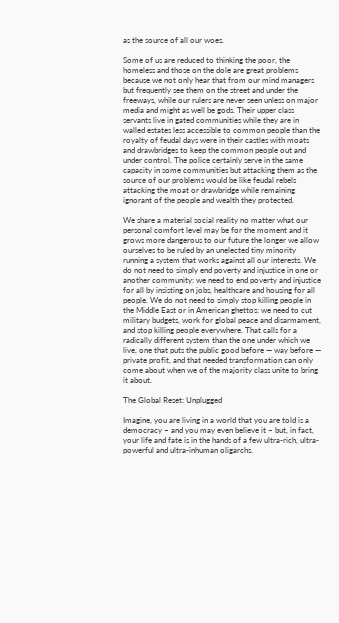as the source of all our woes.

Some of us are reduced to thinking the poor, the homeless and those on the dole are great problems because we not only hear that from our mind managers but frequently see them on the street and under the freeways, while our rulers are never seen unless on major media and might as well be gods. Their upper class servants live in gated communities while they are in walled estates less accessible to common people than the royalty of feudal days were in their castles with moats and drawbridges to keep the common people out and under control. The police certainly serve in the same capacity in some communities but attacking them as the source of our problems would be like feudal rebels attacking the moat or drawbridge while remaining ignorant of the people and wealth they protected.

We share a material social reality no matter what our personal comfort level may be for the moment and it grows more dangerous to our future the longer we allow ourselves to be ruled by an unelected tiny minority running a system that works against all our interests. We do not need to simply end poverty and injustice in one or another community: we need to end poverty and injustice for all by insisting on jobs, healthcare and housing for all people. We do not need to simply stop killing people in the Middle East or in American ghettos: we need to cut military budgets, work for global peace and disarmament, and stop killing people everywhere. That calls for a radically different system than the one under which we live, one that puts the public good before — way before — private profit, and that needed transformation can only come about when we of the majority class unite to bring it about.

The Global Reset: Unplugged

Imagine, you are living in a world that you are told is a democracy – and you may even believe it – but, in fact, your life and fate is in the hands of a few ultra-rich, ultra-powerful and ultra-inhuman oligarchs.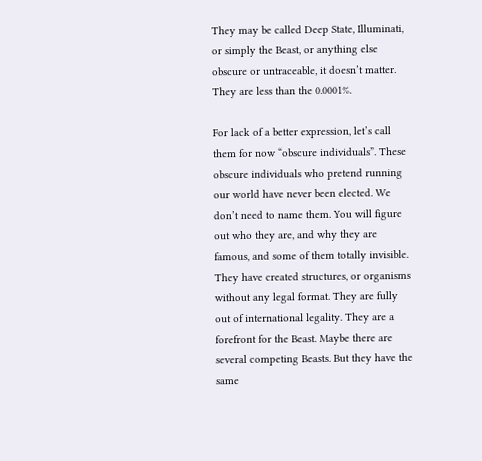They may be called Deep State, Illuminati, or simply the Beast, or anything else obscure or untraceable, it doesn’t matter. They are less than the 0.0001%.

For lack of a better expression, let’s call them for now “obscure individuals”. These obscure individuals who pretend running our world have never been elected. We don’t need to name them. You will figure out who they are, and why they are famous, and some of them totally invisible. They have created structures, or organisms without any legal format. They are fully out of international legality. They are a forefront for the Beast. Maybe there are several competing Beasts. But they have the same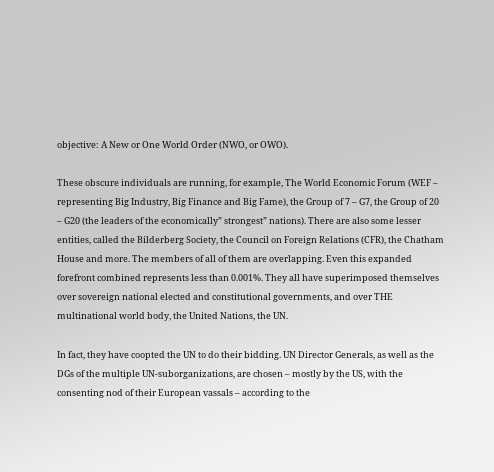objective: A New or One World Order (NWO, or OWO).

These obscure individuals are running, for example, The World Economic Forum (WEF – representing Big Industry, Big Finance and Big Fame), the Group of 7 – G7, the Group of 20 – G20 (the leaders of the economically” strongest” nations). There are also some lesser entities, called the Bilderberg Society, the Council on Foreign Relations (CFR), the Chatham House and more. The members of all of them are overlapping. Even this expanded forefront combined represents less than 0.001%. They all have superimposed themselves over sovereign national elected and constitutional governments, and over THE multinational world body, the United Nations, the UN.

In fact, they have coopted the UN to do their bidding. UN Director Generals, as well as the DGs of the multiple UN-suborganizations, are chosen – mostly by the US, with the consenting nod of their European vassals – according to the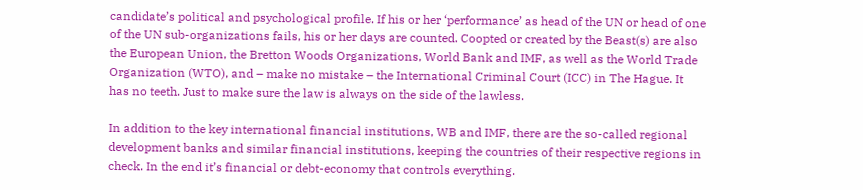candidate’s political and psychological profile. If his or her ‘performance’ as head of the UN or head of one of the UN sub-organizations fails, his or her days are counted. Coopted or created by the Beast(s) are also the European Union, the Bretton Woods Organizations, World Bank and IMF, as well as the World Trade Organization (WTO), and – make no mistake – the International Criminal Court (ICC) in The Hague. It has no teeth. Just to make sure the law is always on the side of the lawless.

In addition to the key international financial institutions, WB and IMF, there are the so-called regional development banks and similar financial institutions, keeping the countries of their respective regions in check. In the end it’s financial or debt-economy that controls everything.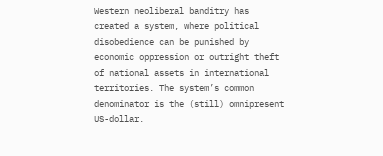Western neoliberal banditry has created a system, where political disobedience can be punished by economic oppression or outright theft of national assets in international territories. The system’s common denominator is the (still) omnipresent US-dollar.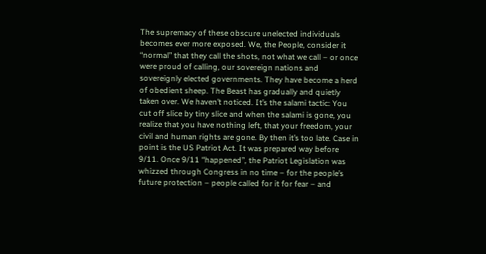The supremacy of these obscure unelected individuals becomes ever more exposed. We, the People, consider it “normal” that they call the shots, not what we call – or once were proud of calling, our sovereign nations and sovereignly elected governments. They have become a herd of obedient sheep. The Beast has gradually and quietly taken over. We haven’t noticed. It’s the salami tactic: You cut off slice by tiny slice and when the salami is gone, you realize that you have nothing left, that your freedom, your civil and human rights are gone. By then it’s too late. Case in point is the US Patriot Act. It was prepared way before 9/11. Once 9/11 “happened”, the Patriot Legislation was whizzed through Congress in no time – for the people’s future protection – people called for it for fear – and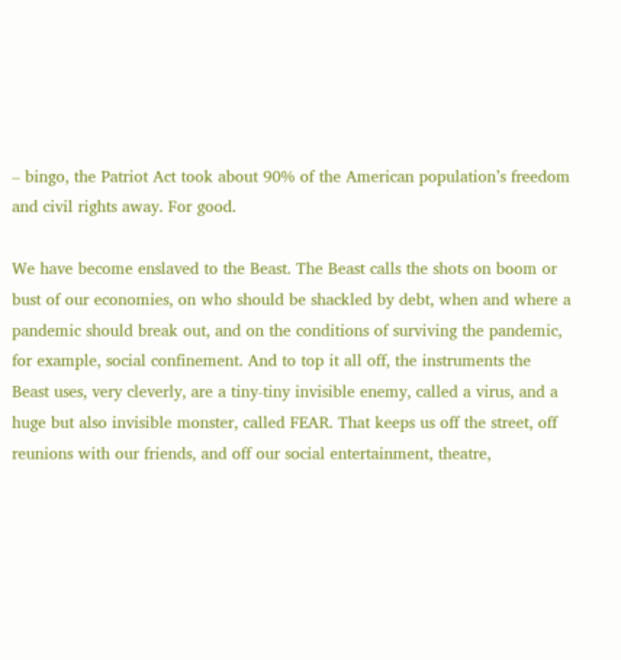– bingo, the Patriot Act took about 90% of the American population’s freedom and civil rights away. For good.

We have become enslaved to the Beast. The Beast calls the shots on boom or bust of our economies, on who should be shackled by debt, when and where a pandemic should break out, and on the conditions of surviving the pandemic, for example, social confinement. And to top it all off, the instruments the Beast uses, very cleverly, are a tiny-tiny invisible enemy, called a virus, and a huge but also invisible monster, called FEAR. That keeps us off the street, off reunions with our friends, and off our social entertainment, theatre,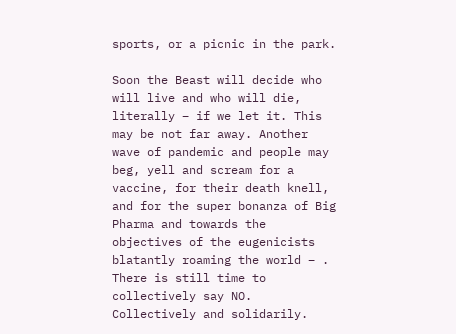sports, or a picnic in the park.

Soon the Beast will decide who will live and who will die, literally – if we let it. This may be not far away. Another wave of pandemic and people may beg, yell and scream for a vaccine, for their death knell, and for the super bonanza of Big Pharma and towards the objectives of the eugenicists blatantly roaming the world – . There is still time to collectively say NO. Collectively and solidarily.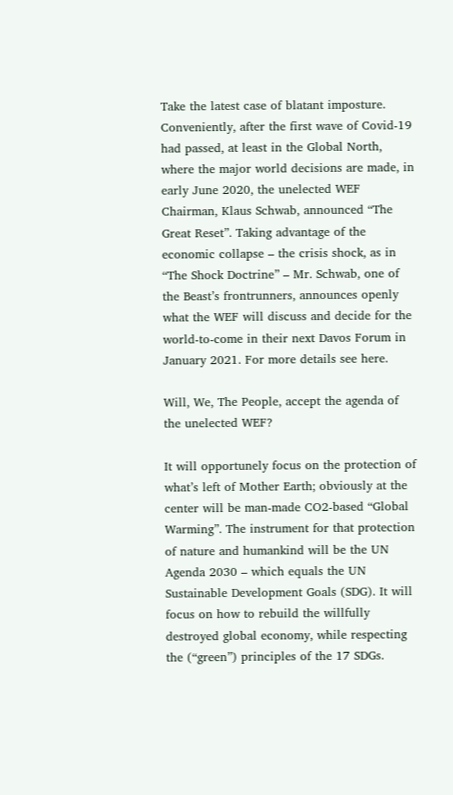Take the latest case of blatant imposture. Conveniently, after the first wave of Covid-19 had passed, at least in the Global North, where the major world decisions are made, in early June 2020, the unelected WEF Chairman, Klaus Schwab, announced “The Great Reset”. Taking advantage of the economic collapse – the crisis shock, as in “The Shock Doctrine” – Mr. Schwab, one of the Beast’s frontrunners, announces openly what the WEF will discuss and decide for the world-to-come in their next Davos Forum in January 2021. For more details see here.

Will, We, The People, accept the agenda of the unelected WEF?

It will opportunely focus on the protection of what’s left of Mother Earth; obviously at the center will be man-made CO2-based “Global Warming”. The instrument for that protection of nature and humankind will be the UN Agenda 2030 – which equals the UN Sustainable Development Goals (SDG). It will focus on how to rebuild the willfully destroyed global economy, while respecting the (“green”) principles of the 17 SDGs.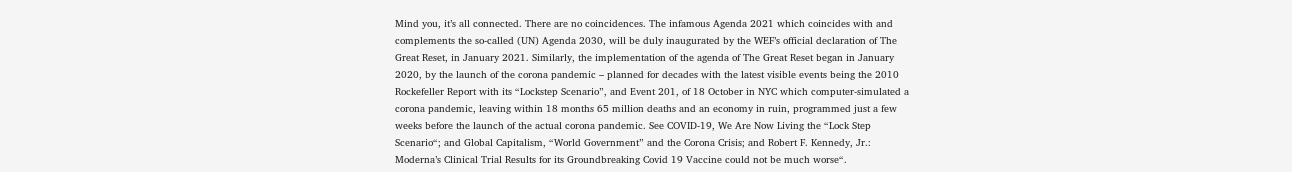Mind you, it’s all connected. There are no coincidences. The infamous Agenda 2021 which coincides with and complements the so-called (UN) Agenda 2030, will be duly inaugurated by the WEF’s official declaration of The Great Reset, in January 2021. Similarly, the implementation of the agenda of The Great Reset began in January 2020, by the launch of the corona pandemic – planned for decades with the latest visible events being the 2010 Rockefeller Report with its “Lockstep Scenario”, and Event 201, of 18 October in NYC which computer-simulated a corona pandemic, leaving within 18 months 65 million deaths and an economy in ruin, programmed just a few weeks before the launch of the actual corona pandemic. See COVID-19, We Are Now Living the “Lock Step Scenario“; and Global Capitalism, “World Government” and the Corona Crisis; and Robert F. Kennedy, Jr.: Moderna’s Clinical Trial Results for its Groundbreaking Covid 19 Vaccine could not be much worse“.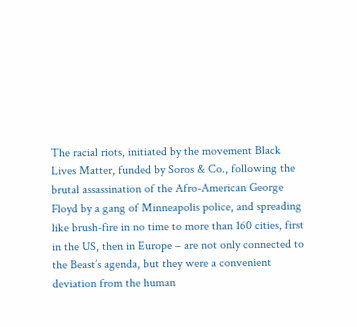The racial riots, initiated by the movement Black Lives Matter, funded by Soros & Co., following the brutal assassination of the Afro-American George Floyd by a gang of Minneapolis police, and spreading like brush-fire in no time to more than 160 cities, first in the US, then in Europe – are not only connected to the Beast’s agenda, but they were a convenient deviation from the human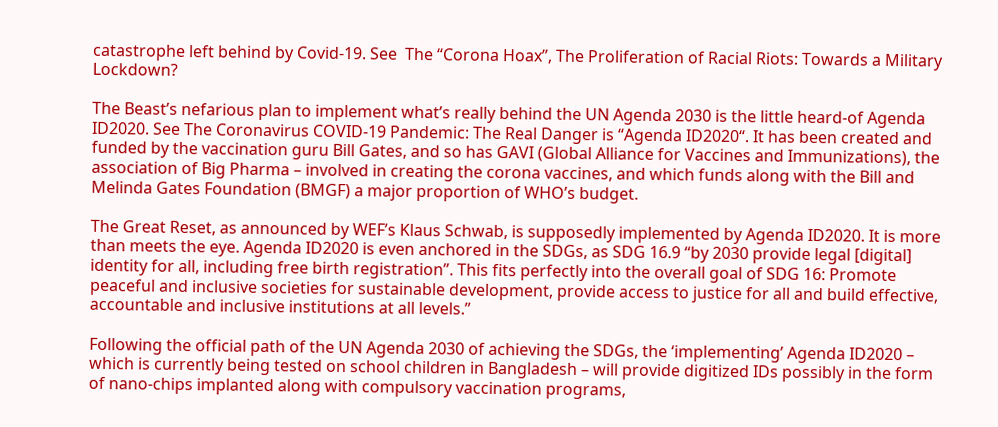catastrophe left behind by Covid-19. See  The “Corona Hoax”, The Proliferation of Racial Riots: Towards a Military Lockdown?

The Beast’s nefarious plan to implement what’s really behind the UN Agenda 2030 is the little heard-of Agenda ID2020. See The Coronavirus COVID-19 Pandemic: The Real Danger is “Agenda ID2020“. It has been created and funded by the vaccination guru Bill Gates, and so has GAVI (Global Alliance for Vaccines and Immunizations), the association of Big Pharma – involved in creating the corona vaccines, and which funds along with the Bill and Melinda Gates Foundation (BMGF) a major proportion of WHO’s budget.

The Great Reset, as announced by WEF’s Klaus Schwab, is supposedly implemented by Agenda ID2020. It is more than meets the eye. Agenda ID2020 is even anchored in the SDGs, as SDG 16.9 “by 2030 provide legal [digital] identity for all, including free birth registration”. This fits perfectly into the overall goal of SDG 16: Promote peaceful and inclusive societies for sustainable development, provide access to justice for all and build effective, accountable and inclusive institutions at all levels.”

Following the official path of the UN Agenda 2030 of achieving the SDGs, the ‘implementing’ Agenda ID2020 – which is currently being tested on school children in Bangladesh – will provide digitized IDs possibly in the form of nano-chips implanted along with compulsory vaccination programs,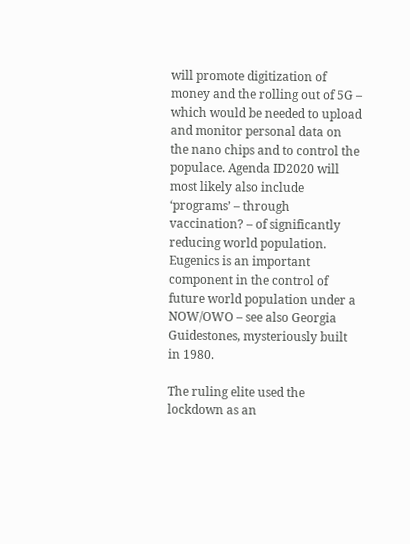will promote digitization of money and the rolling out of 5G – which would be needed to upload and monitor personal data on the nano chips and to control the populace. Agenda ID2020 will most likely also include ‘programs’ – through vaccination? – of significantly reducing world population. Eugenics is an important component in the control of future world population under a NOW/OWO – see also Georgia Guidestones, mysteriously built in 1980.

The ruling elite used the lockdown as an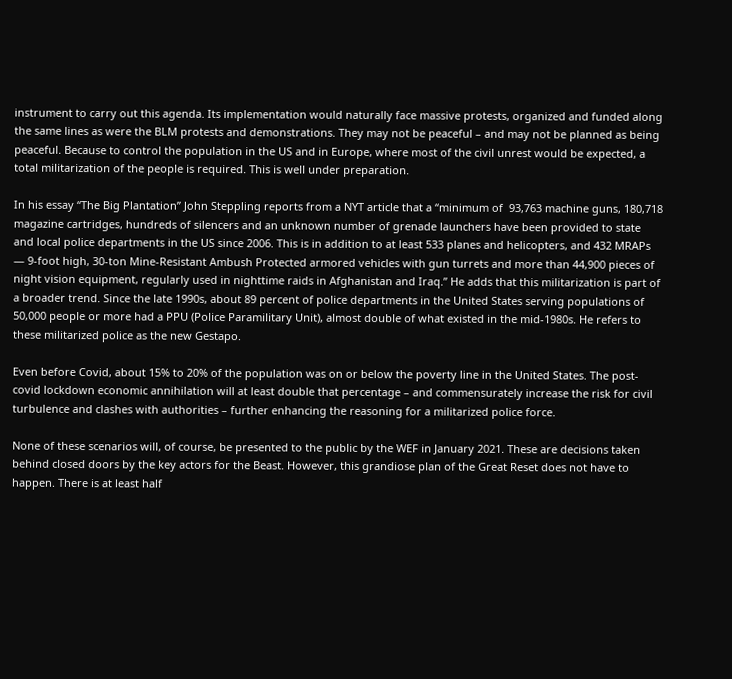instrument to carry out this agenda. Its implementation would naturally face massive protests, organized and funded along the same lines as were the BLM protests and demonstrations. They may not be peaceful – and may not be planned as being peaceful. Because to control the population in the US and in Europe, where most of the civil unrest would be expected, a total militarization of the people is required. This is well under preparation.

In his essay “The Big Plantation” John Steppling reports from a NYT article that a “minimum of  93,763 machine guns, 180,718 magazine cartridges, hundreds of silencers and an unknown number of grenade launchers have been provided to state and local police departments in the US since 2006. This is in addition to at least 533 planes and helicopters, and 432 MRAPs — 9-foot high, 30-ton Mine-Resistant Ambush Protected armored vehicles with gun turrets and more than 44,900 pieces of night vision equipment, regularly used in nighttime raids in Afghanistan and Iraq.” He adds that this militarization is part of a broader trend. Since the late 1990s, about 89 percent of police departments in the United States serving populations of 50,000 people or more had a PPU (Police Paramilitary Unit), almost double of what existed in the mid-1980s. He refers to these militarized police as the new Gestapo.

Even before Covid, about 15% to 20% of the population was on or below the poverty line in the United States. The post-covid lockdown economic annihilation will at least double that percentage – and commensurately increase the risk for civil turbulence and clashes with authorities – further enhancing the reasoning for a militarized police force.

None of these scenarios will, of course, be presented to the public by the WEF in January 2021. These are decisions taken behind closed doors by the key actors for the Beast. However, this grandiose plan of the Great Reset does not have to happen. There is at least half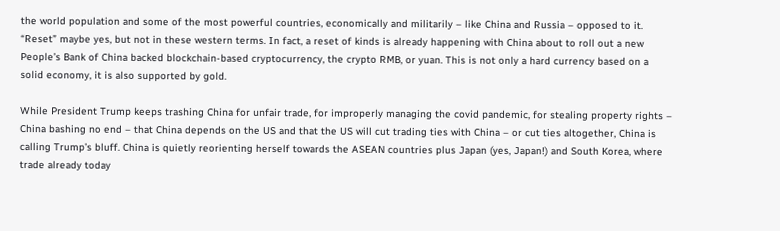the world population and some of the most powerful countries, economically and militarily – like China and Russia – opposed to it. “Reset” maybe yes, but not in these western terms. In fact, a reset of kinds is already happening with China about to roll out a new People’s Bank of China backed blockchain-based cryptocurrency, the crypto RMB, or yuan. This is not only a hard currency based on a solid economy, it is also supported by gold.

While President Trump keeps trashing China for unfair trade, for improperly managing the covid pandemic, for stealing property rights – China bashing no end – that China depends on the US and that the US will cut trading ties with China – or cut ties altogether, China is calling Trump’s bluff. China is quietly reorienting herself towards the ASEAN countries plus Japan (yes, Japan!) and South Korea, where trade already today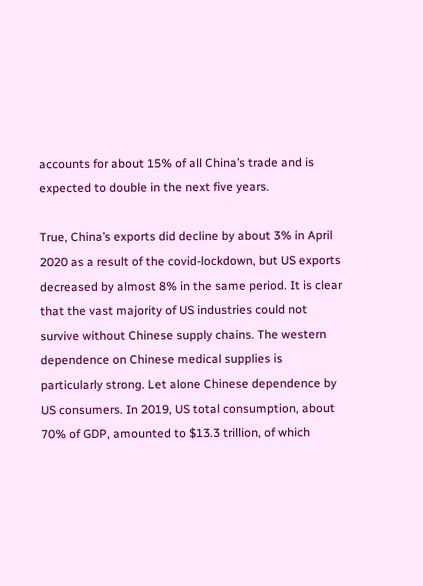accounts for about 15% of all China’s trade and is expected to double in the next five years.

True, China’s exports did decline by about 3% in April 2020 as a result of the covid-lockdown, but US exports decreased by almost 8% in the same period. It is clear that the vast majority of US industries could not survive without Chinese supply chains. The western dependence on Chinese medical supplies is particularly strong. Let alone Chinese dependence by US consumers. In 2019, US total consumption, about 70% of GDP, amounted to $13.3 trillion, of which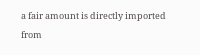a fair amount is directly imported from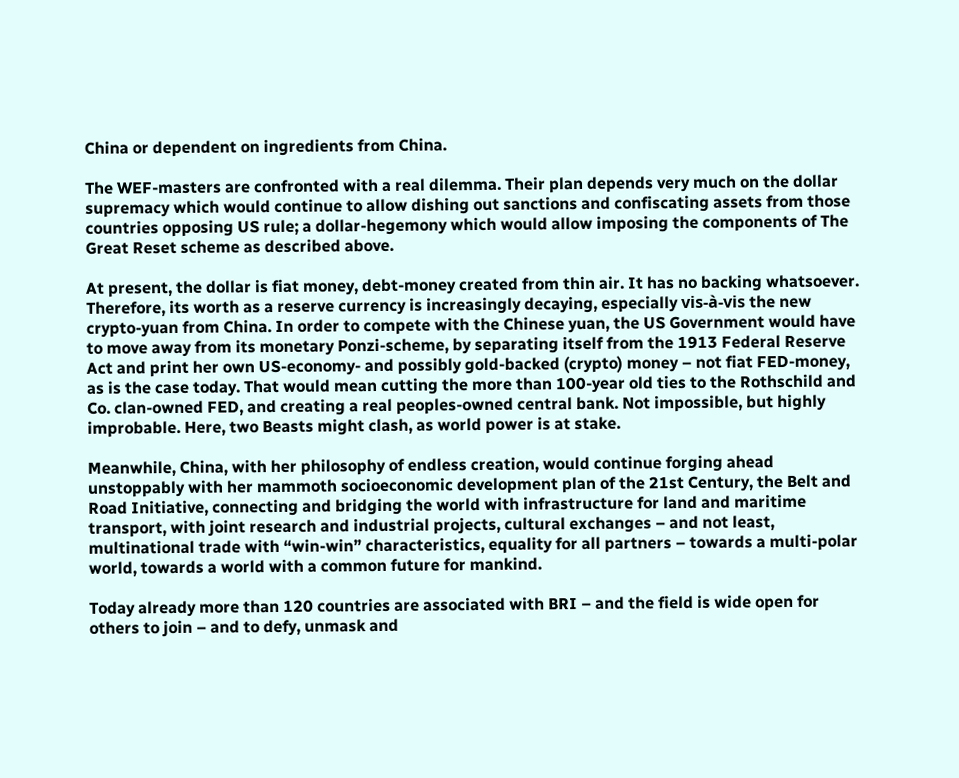China or dependent on ingredients from China.

The WEF-masters are confronted with a real dilemma. Their plan depends very much on the dollar supremacy which would continue to allow dishing out sanctions and confiscating assets from those countries opposing US rule; a dollar-hegemony which would allow imposing the components of The Great Reset scheme as described above.

At present, the dollar is fiat money, debt-money created from thin air. It has no backing whatsoever. Therefore, its worth as a reserve currency is increasingly decaying, especially vis-à-vis the new crypto-yuan from China. In order to compete with the Chinese yuan, the US Government would have to move away from its monetary Ponzi-scheme, by separating itself from the 1913 Federal Reserve Act and print her own US-economy- and possibly gold-backed (crypto) money – not fiat FED-money, as is the case today. That would mean cutting the more than 100-year old ties to the Rothschild and Co. clan-owned FED, and creating a real peoples-owned central bank. Not impossible, but highly improbable. Here, two Beasts might clash, as world power is at stake.

Meanwhile, China, with her philosophy of endless creation, would continue forging ahead unstoppably with her mammoth socioeconomic development plan of the 21st Century, the Belt and Road Initiative, connecting and bridging the world with infrastructure for land and maritime transport, with joint research and industrial projects, cultural exchanges – and not least, multinational trade with “win-win” characteristics, equality for all partners – towards a multi-polar world, towards a world with a common future for mankind.

Today already more than 120 countries are associated with BRI – and the field is wide open for others to join – and to defy, unmask and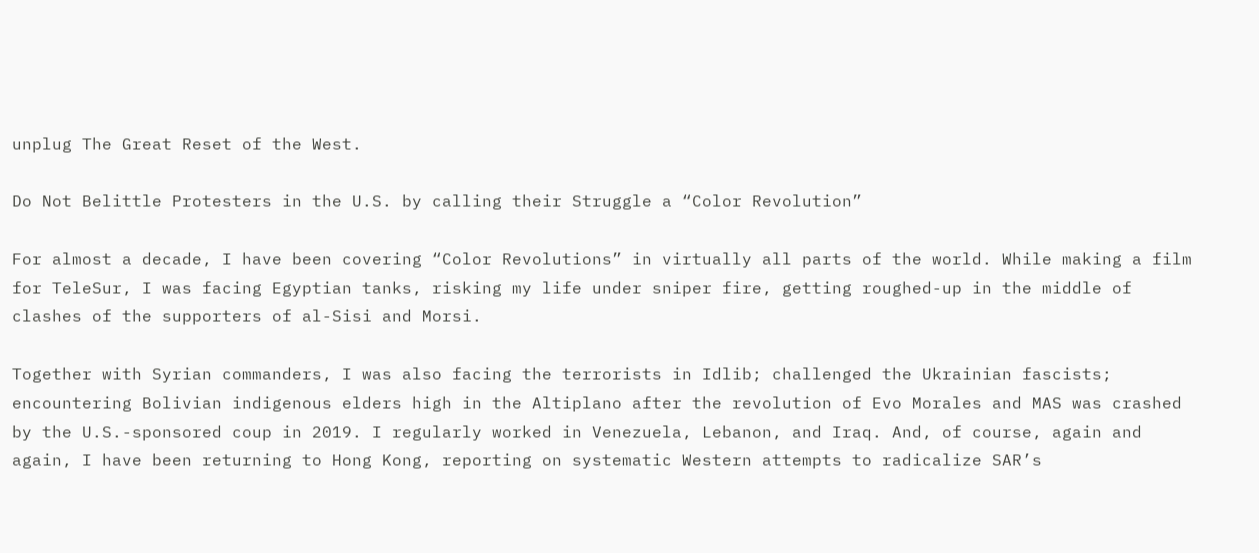unplug The Great Reset of the West.

Do Not Belittle Protesters in the U.S. by calling their Struggle a “Color Revolution”

For almost a decade, I have been covering “Color Revolutions” in virtually all parts of the world. While making a film for TeleSur, I was facing Egyptian tanks, risking my life under sniper fire, getting roughed-up in the middle of clashes of the supporters of al-Sisi and Morsi.

Together with Syrian commanders, I was also facing the terrorists in Idlib; challenged the Ukrainian fascists; encountering Bolivian indigenous elders high in the Altiplano after the revolution of Evo Morales and MAS was crashed by the U.S.-sponsored coup in 2019. I regularly worked in Venezuela, Lebanon, and Iraq. And, of course, again and again, I have been returning to Hong Kong, reporting on systematic Western attempts to radicalize SAR’s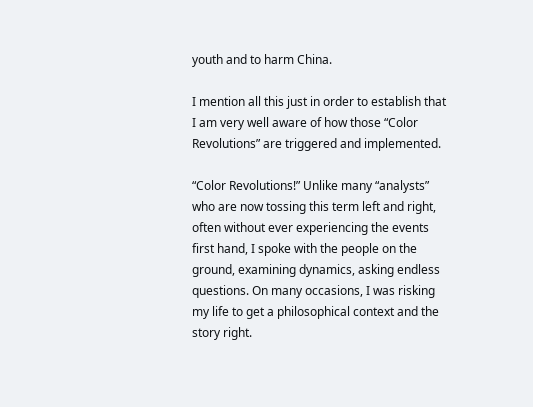youth and to harm China.

I mention all this just in order to establish that I am very well aware of how those “Color Revolutions” are triggered and implemented.

“Color Revolutions!” Unlike many “analysts” who are now tossing this term left and right, often without ever experiencing the events first hand, I spoke with the people on the ground, examining dynamics, asking endless questions. On many occasions, I was risking my life to get a philosophical context and the story right.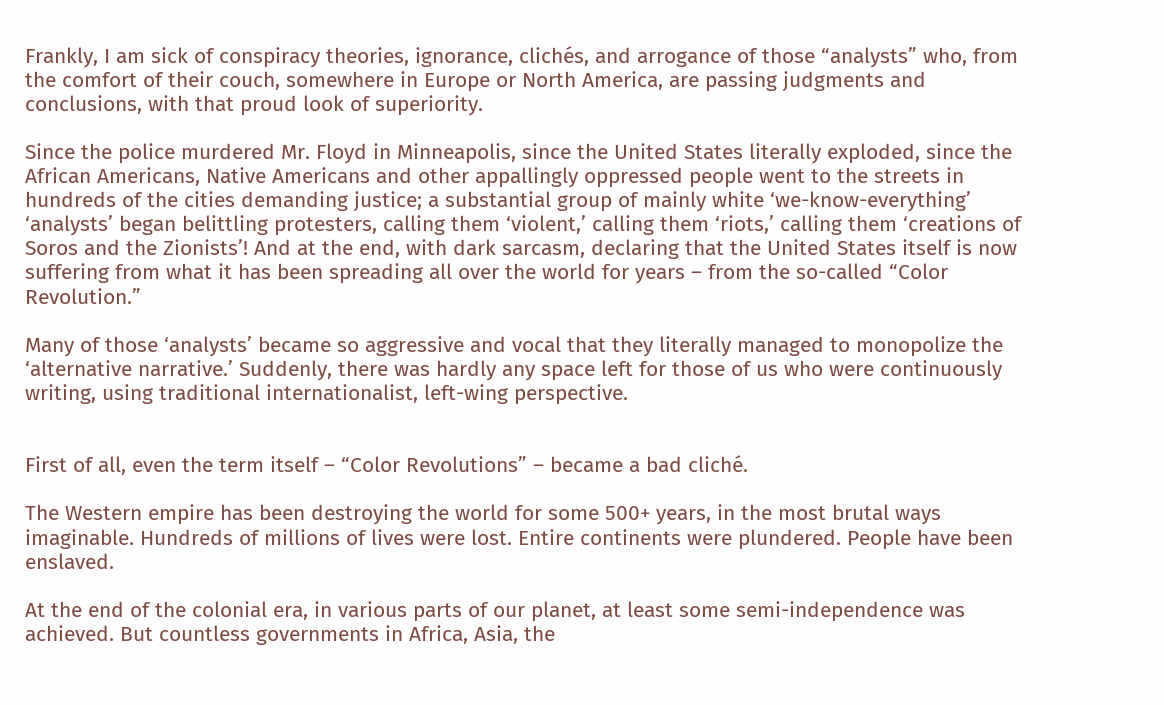Frankly, I am sick of conspiracy theories, ignorance, clichés, and arrogance of those “analysts” who, from the comfort of their couch, somewhere in Europe or North America, are passing judgments and conclusions, with that proud look of superiority.

Since the police murdered Mr. Floyd in Minneapolis, since the United States literally exploded, since the African Americans, Native Americans and other appallingly oppressed people went to the streets in hundreds of the cities demanding justice; a substantial group of mainly white ‘we-know-everything’ ‘analysts’ began belittling protesters, calling them ‘violent,’ calling them ‘riots,’ calling them ‘creations of Soros and the Zionists’! And at the end, with dark sarcasm, declaring that the United States itself is now suffering from what it has been spreading all over the world for years – from the so-called “Color Revolution.”

Many of those ‘analysts’ became so aggressive and vocal that they literally managed to monopolize the ‘alternative narrative.’ Suddenly, there was hardly any space left for those of us who were continuously writing, using traditional internationalist, left-wing perspective.


First of all, even the term itself – “Color Revolutions” – became a bad cliché.

The Western empire has been destroying the world for some 500+ years, in the most brutal ways imaginable. Hundreds of millions of lives were lost. Entire continents were plundered. People have been enslaved.

At the end of the colonial era, in various parts of our planet, at least some semi-independence was achieved. But countless governments in Africa, Asia, the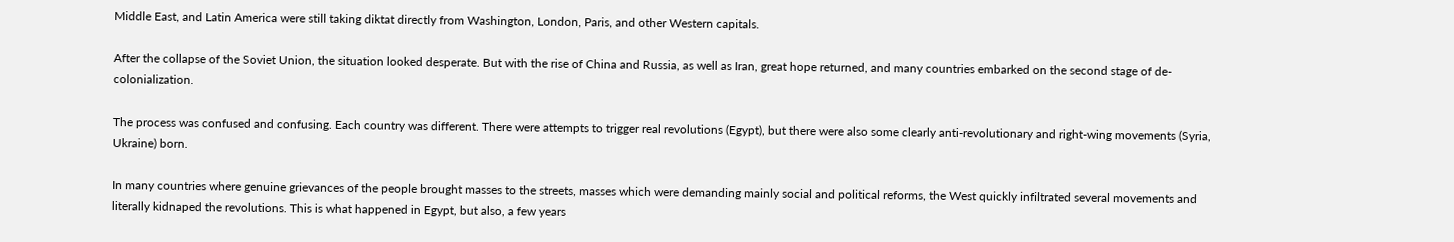Middle East, and Latin America were still taking diktat directly from Washington, London, Paris, and other Western capitals.

After the collapse of the Soviet Union, the situation looked desperate. But with the rise of China and Russia, as well as Iran, great hope returned, and many countries embarked on the second stage of de-colonialization.

The process was confused and confusing. Each country was different. There were attempts to trigger real revolutions (Egypt), but there were also some clearly anti-revolutionary and right-wing movements (Syria, Ukraine) born.

In many countries where genuine grievances of the people brought masses to the streets, masses which were demanding mainly social and political reforms, the West quickly infiltrated several movements and literally kidnaped the revolutions. This is what happened in Egypt, but also, a few years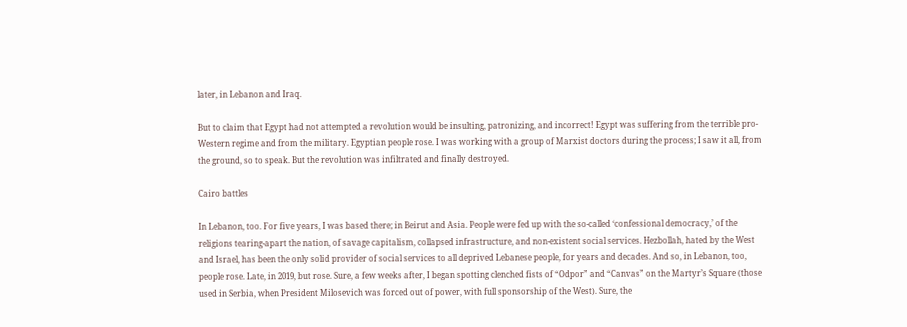later, in Lebanon and Iraq.

But to claim that Egypt had not attempted a revolution would be insulting, patronizing, and incorrect! Egypt was suffering from the terrible pro-Western regime and from the military. Egyptian people rose. I was working with a group of Marxist doctors during the process; I saw it all, from the ground, so to speak. But the revolution was infiltrated and finally destroyed.

Cairo battles

In Lebanon, too. For five years, I was based there; in Beirut and Asia. People were fed up with the so-called ‘confessional democracy,’ of the religions tearing-apart the nation, of savage capitalism, collapsed infrastructure, and non-existent social services. Hezbollah, hated by the West and Israel, has been the only solid provider of social services to all deprived Lebanese people, for years and decades. And so, in Lebanon, too, people rose. Late, in 2019, but rose. Sure, a few weeks after, I began spotting clenched fists of “Odpor” and “Canvas” on the Martyr’s Square (those used in Serbia, when President Milosevich was forced out of power, with full sponsorship of the West). Sure, the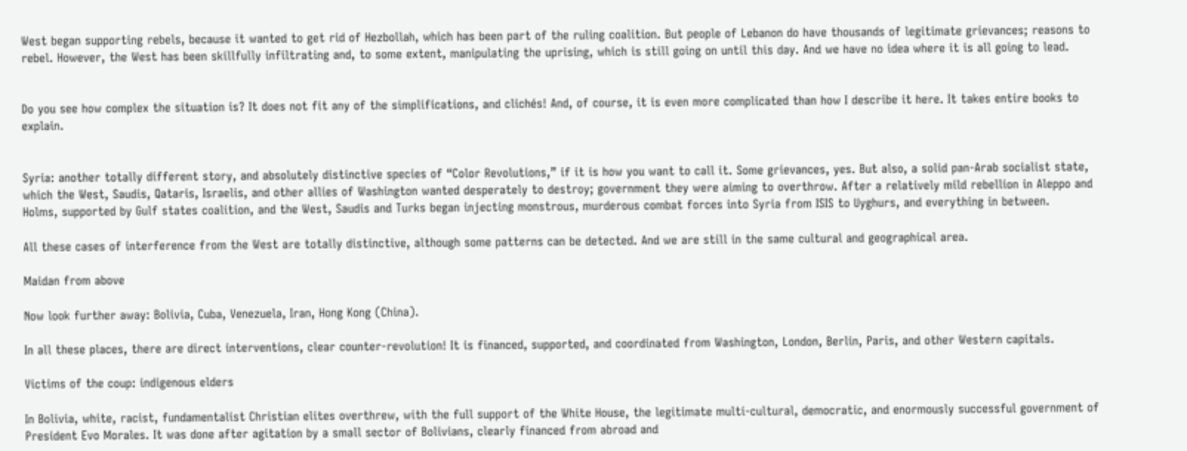West began supporting rebels, because it wanted to get rid of Hezbollah, which has been part of the ruling coalition. But people of Lebanon do have thousands of legitimate grievances; reasons to rebel. However, the West has been skillfully infiltrating and, to some extent, manipulating the uprising, which is still going on until this day. And we have no idea where it is all going to lead.


Do you see how complex the situation is? It does not fit any of the simplifications, and clichés! And, of course, it is even more complicated than how I describe it here. It takes entire books to explain.


Syria: another totally different story, and absolutely distinctive species of “Color Revolutions,” if it is how you want to call it. Some grievances, yes. But also, a solid pan-Arab socialist state, which the West, Saudis, Qataris, Israelis, and other allies of Washington wanted desperately to destroy; government they were aiming to overthrow. After a relatively mild rebellion in Aleppo and Holms, supported by Gulf states coalition, and the West, Saudis and Turks began injecting monstrous, murderous combat forces into Syria from ISIS to Uyghurs, and everything in between.

All these cases of interference from the West are totally distinctive, although some patterns can be detected. And we are still in the same cultural and geographical area.

Maidan from above

Now look further away: Bolivia, Cuba, Venezuela, Iran, Hong Kong (China).

In all these places, there are direct interventions, clear counter-revolution! It is financed, supported, and coordinated from Washington, London, Berlin, Paris, and other Western capitals.

Victims of the coup: indigenous elders

In Bolivia, white, racist, fundamentalist Christian elites overthrew, with the full support of the White House, the legitimate multi-cultural, democratic, and enormously successful government of President Evo Morales. It was done after agitation by a small sector of Bolivians, clearly financed from abroad and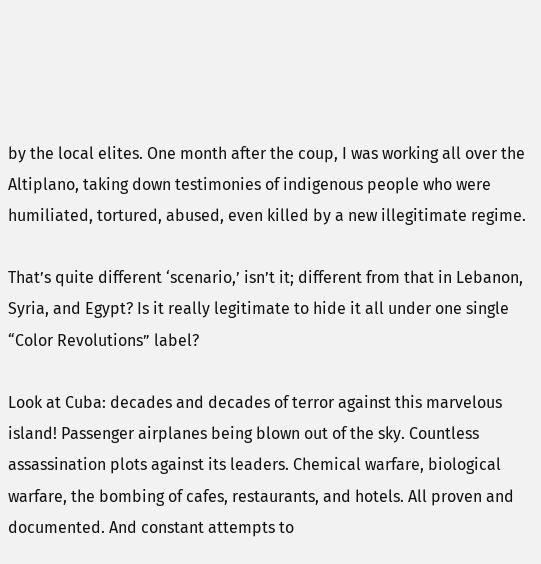by the local elites. One month after the coup, I was working all over the Altiplano, taking down testimonies of indigenous people who were humiliated, tortured, abused, even killed by a new illegitimate regime.

That’s quite different ‘scenario,’ isn’t it; different from that in Lebanon, Syria, and Egypt? Is it really legitimate to hide it all under one single “Color Revolutions” label?

Look at Cuba: decades and decades of terror against this marvelous island! Passenger airplanes being blown out of the sky. Countless assassination plots against its leaders. Chemical warfare, biological warfare, the bombing of cafes, restaurants, and hotels. All proven and documented. And constant attempts to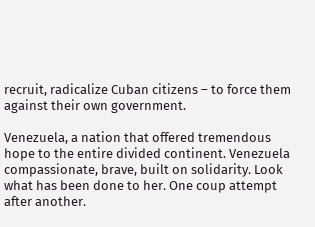recruit, radicalize Cuban citizens – to force them against their own government.

Venezuela, a nation that offered tremendous hope to the entire divided continent. Venezuela compassionate, brave, built on solidarity. Look what has been done to her. One coup attempt after another.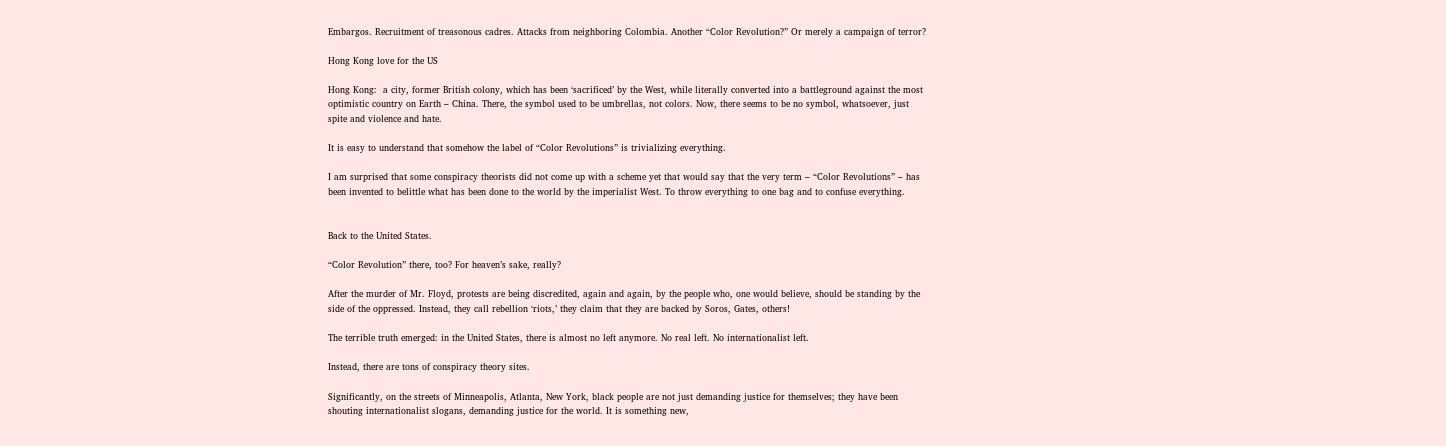Embargos. Recruitment of treasonous cadres. Attacks from neighboring Colombia. Another “Color Revolution?” Or merely a campaign of terror?

Hong Kong love for the US

Hong Kong:  a city, former British colony, which has been ‘sacrificed’ by the West, while literally converted into a battleground against the most optimistic country on Earth – China. There, the symbol used to be umbrellas, not colors. Now, there seems to be no symbol, whatsoever, just spite and violence and hate.

It is easy to understand that somehow the label of “Color Revolutions” is trivializing everything.

I am surprised that some conspiracy theorists did not come up with a scheme yet that would say that the very term – “Color Revolutions” – has been invented to belittle what has been done to the world by the imperialist West. To throw everything to one bag and to confuse everything.


Back to the United States.

“Color Revolution” there, too? For heaven’s sake, really?

After the murder of Mr. Floyd, protests are being discredited, again and again, by the people who, one would believe, should be standing by the side of the oppressed. Instead, they call rebellion ‘riots,’ they claim that they are backed by Soros, Gates, others!

The terrible truth emerged: in the United States, there is almost no left anymore. No real left. No internationalist left.

Instead, there are tons of conspiracy theory sites.

Significantly, on the streets of Minneapolis, Atlanta, New York, black people are not just demanding justice for themselves; they have been shouting internationalist slogans, demanding justice for the world. It is something new,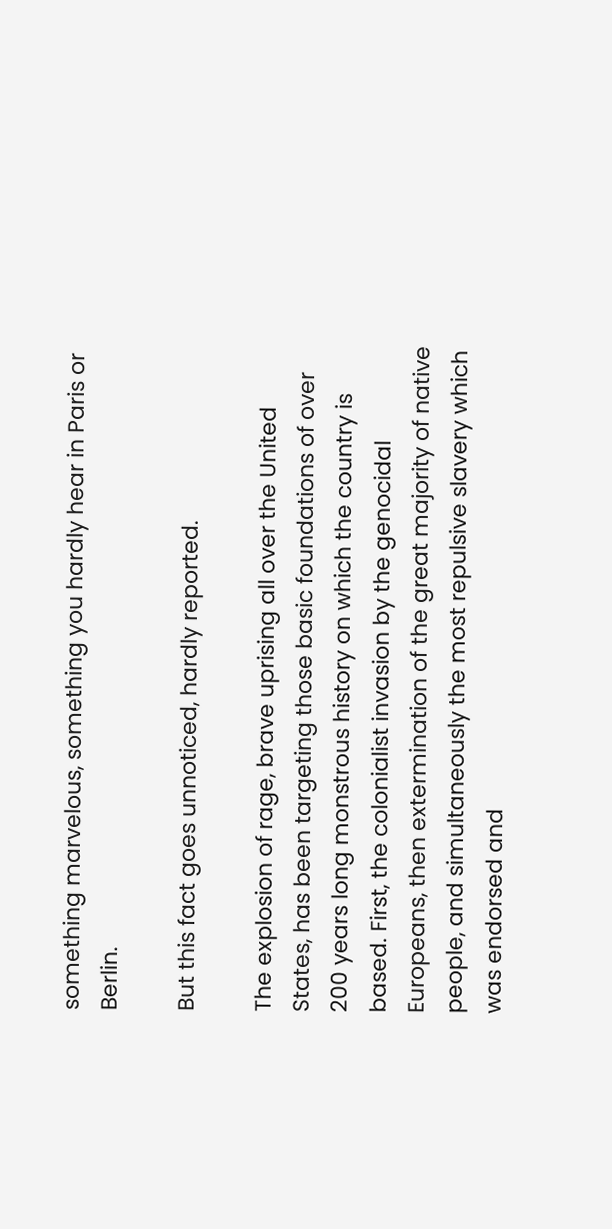something marvelous, something you hardly hear in Paris or Berlin.

But this fact goes unnoticed, hardly reported.

The explosion of rage, brave uprising all over the United States, has been targeting those basic foundations of over 200 years long monstrous history on which the country is based. First, the colonialist invasion by the genocidal Europeans, then extermination of the great majority of native people, and simultaneously the most repulsive slavery which was endorsed and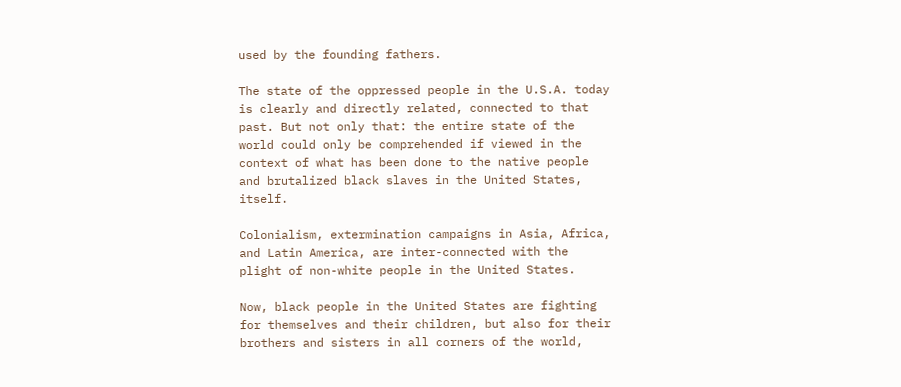used by the founding fathers.

The state of the oppressed people in the U.S.A. today is clearly and directly related, connected to that past. But not only that: the entire state of the world could only be comprehended if viewed in the context of what has been done to the native people and brutalized black slaves in the United States, itself.

Colonialism, extermination campaigns in Asia, Africa, and Latin America, are inter-connected with the plight of non-white people in the United States.

Now, black people in the United States are fighting for themselves and their children, but also for their brothers and sisters in all corners of the world,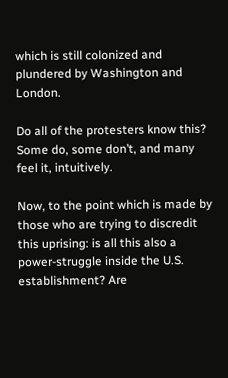which is still colonized and plundered by Washington and London.

Do all of the protesters know this? Some do, some don’t, and many feel it, intuitively.

Now, to the point which is made by those who are trying to discredit this uprising: is all this also a power-struggle inside the U.S. establishment? Are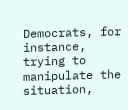Democrats, for instance, trying to manipulate the situation,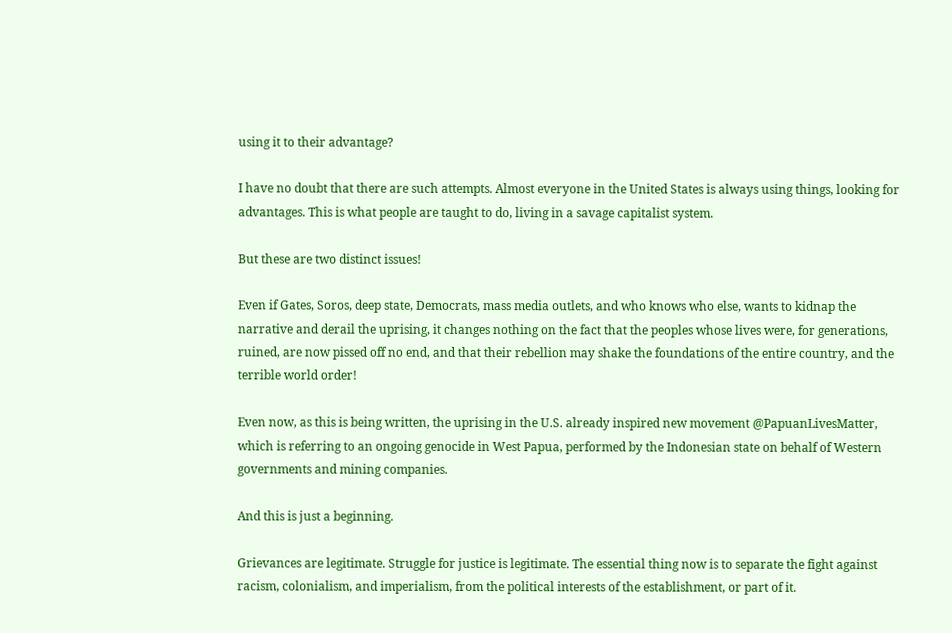using it to their advantage?

I have no doubt that there are such attempts. Almost everyone in the United States is always using things, looking for advantages. This is what people are taught to do, living in a savage capitalist system.

But these are two distinct issues!

Even if Gates, Soros, deep state, Democrats, mass media outlets, and who knows who else, wants to kidnap the narrative and derail the uprising, it changes nothing on the fact that the peoples whose lives were, for generations, ruined, are now pissed off no end, and that their rebellion may shake the foundations of the entire country, and the terrible world order!

Even now, as this is being written, the uprising in the U.S. already inspired new movement @PapuanLivesMatter, which is referring to an ongoing genocide in West Papua, performed by the Indonesian state on behalf of Western governments and mining companies.

And this is just a beginning.

Grievances are legitimate. Struggle for justice is legitimate. The essential thing now is to separate the fight against racism, colonialism, and imperialism, from the political interests of the establishment, or part of it.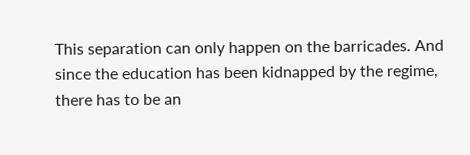This separation can only happen on the barricades. And since the education has been kidnapped by the regime, there has to be an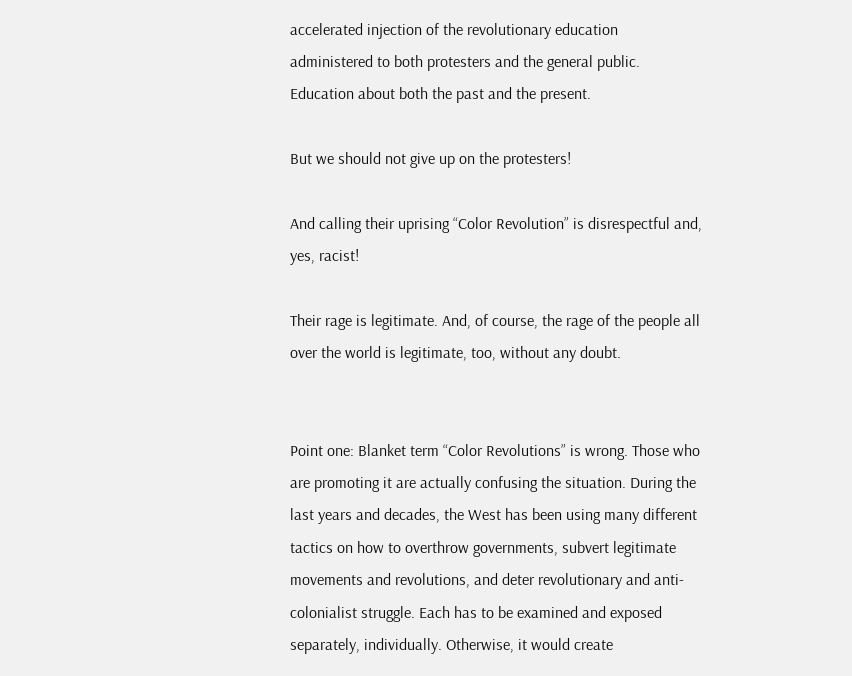accelerated injection of the revolutionary education administered to both protesters and the general public. Education about both the past and the present.

But we should not give up on the protesters!

And calling their uprising “Color Revolution” is disrespectful and, yes, racist!

Their rage is legitimate. And, of course, the rage of the people all over the world is legitimate, too, without any doubt.


Point one: Blanket term “Color Revolutions” is wrong. Those who are promoting it are actually confusing the situation. During the last years and decades, the West has been using many different tactics on how to overthrow governments, subvert legitimate movements and revolutions, and deter revolutionary and anti-colonialist struggle. Each has to be examined and exposed separately, individually. Otherwise, it would create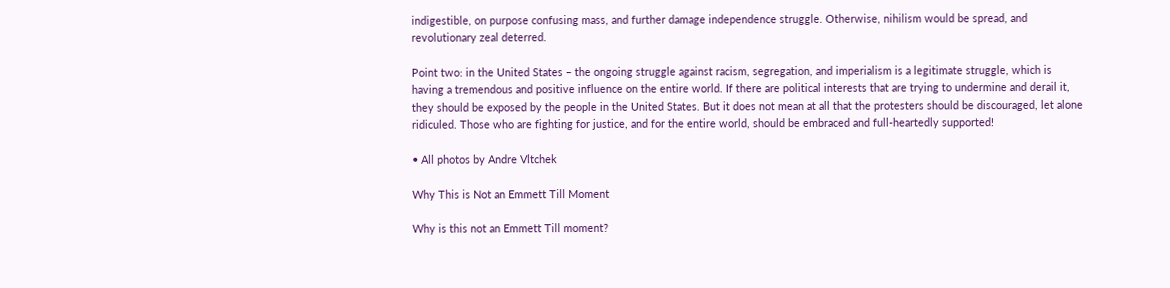indigestible, on purpose confusing mass, and further damage independence struggle. Otherwise, nihilism would be spread, and revolutionary zeal deterred.

Point two: in the United States – the ongoing struggle against racism, segregation, and imperialism is a legitimate struggle, which is having a tremendous and positive influence on the entire world. If there are political interests that are trying to undermine and derail it, they should be exposed by the people in the United States. But it does not mean at all that the protesters should be discouraged, let alone ridiculed. Those who are fighting for justice, and for the entire world, should be embraced and full-heartedly supported!

• All photos by Andre Vltchek

Why This is Not an Emmett Till Moment

Why is this not an Emmett Till moment?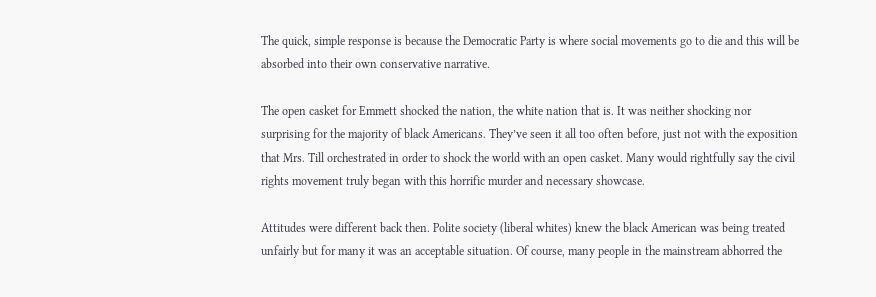The quick, simple response is because the Democratic Party is where social movements go to die and this will be absorbed into their own conservative narrative.

The open casket for Emmett shocked the nation, the white nation that is. It was neither shocking nor surprising for the majority of black Americans. They’ve seen it all too often before, just not with the exposition that Mrs. Till orchestrated in order to shock the world with an open casket. Many would rightfully say the civil rights movement truly began with this horrific murder and necessary showcase.

Attitudes were different back then. Polite society (liberal whites) knew the black American was being treated unfairly but for many it was an acceptable situation. Of course, many people in the mainstream abhorred the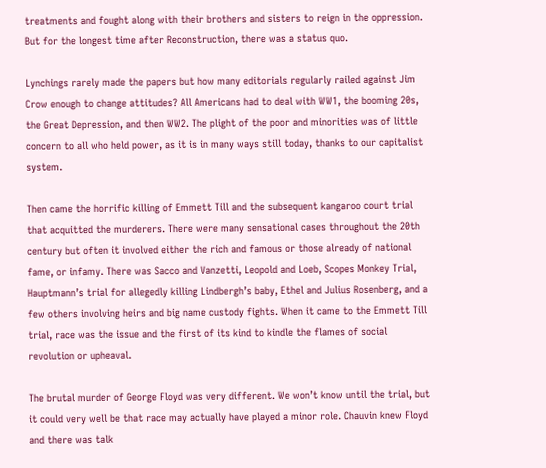treatments and fought along with their brothers and sisters to reign in the oppression. But for the longest time after Reconstruction, there was a status quo.

Lynchings rarely made the papers but how many editorials regularly railed against Jim Crow enough to change attitudes? All Americans had to deal with WW1, the booming 20s, the Great Depression, and then WW2. The plight of the poor and minorities was of little concern to all who held power, as it is in many ways still today, thanks to our capitalist system.

Then came the horrific killing of Emmett Till and the subsequent kangaroo court trial that acquitted the murderers. There were many sensational cases throughout the 20th century but often it involved either the rich and famous or those already of national fame, or infamy. There was Sacco and Vanzetti, Leopold and Loeb, Scopes Monkey Trial, Hauptmann’s trial for allegedly killing Lindbergh’s baby, Ethel and Julius Rosenberg, and a few others involving heirs and big name custody fights. When it came to the Emmett Till trial, race was the issue and the first of its kind to kindle the flames of social revolution or upheaval.

The brutal murder of George Floyd was very different. We won’t know until the trial, but it could very well be that race may actually have played a minor role. Chauvin knew Floyd and there was talk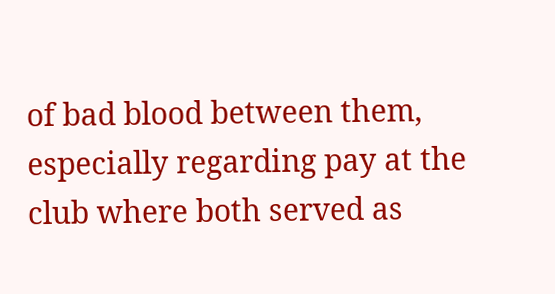of bad blood between them, especially regarding pay at the club where both served as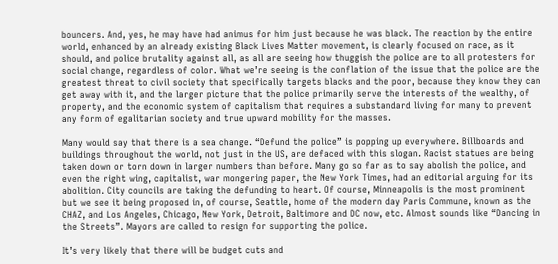bouncers. And, yes, he may have had animus for him just because he was black. The reaction by the entire world, enhanced by an already existing Black Lives Matter movement, is clearly focused on race, as it should, and police brutality against all, as all are seeing how thuggish the police are to all protesters for social change, regardless of color. What we’re seeing is the conflation of the issue that the police are the greatest threat to civil society that specifically targets blacks and the poor, because they know they can get away with it, and the larger picture that the police primarily serve the interests of the wealthy, of property, and the economic system of capitalism that requires a substandard living for many to prevent any form of egalitarian society and true upward mobility for the masses.

Many would say that there is a sea change. “Defund the police” is popping up everywhere. Billboards and buildings throughout the world, not just in the US, are defaced with this slogan. Racist statues are being taken down or torn down in larger numbers than before. Many go so far as to say abolish the police, and even the right wing, capitalist, war mongering paper, the New York Times, had an editorial arguing for its abolition. City councils are taking the defunding to heart. Of course, Minneapolis is the most prominent but we see it being proposed in, of course, Seattle, home of the modern day Paris Commune, known as the CHAZ, and Los Angeles, Chicago, New York, Detroit, Baltimore and DC now, etc. Almost sounds like “Dancing in the Streets”. Mayors are called to resign for supporting the police.

It’s very likely that there will be budget cuts and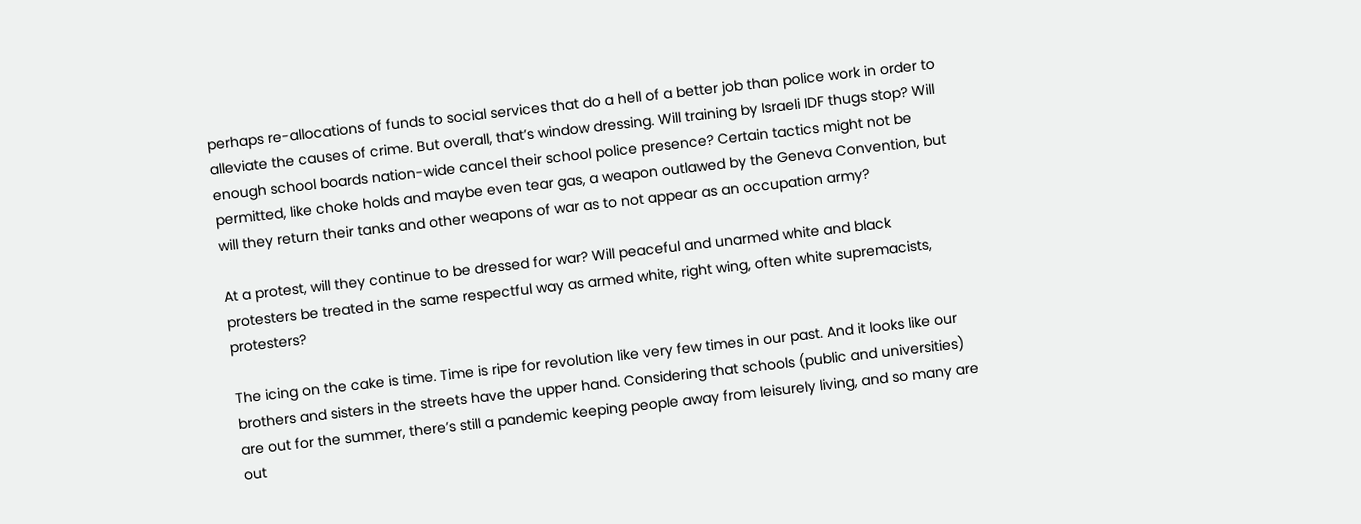perhaps re-allocations of funds to social services that do a hell of a better job than police work in order to alleviate the causes of crime. But overall, that’s window dressing. Will training by Israeli IDF thugs stop? Will enough school boards nation-wide cancel their school police presence? Certain tactics might not be permitted, like choke holds and maybe even tear gas, a weapon outlawed by the Geneva Convention, but will they return their tanks and other weapons of war as to not appear as an occupation army?

At a protest, will they continue to be dressed for war? Will peaceful and unarmed white and black protesters be treated in the same respectful way as armed white, right wing, often white supremacists, protesters?

The icing on the cake is time. Time is ripe for revolution like very few times in our past. And it looks like our brothers and sisters in the streets have the upper hand. Considering that schools (public and universities) are out for the summer, there’s still a pandemic keeping people away from leisurely living, and so many are out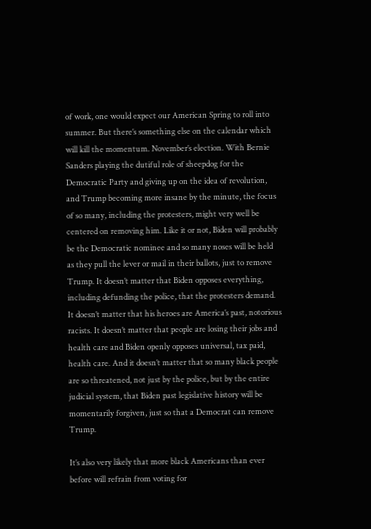of work, one would expect our American Spring to roll into summer. But there’s something else on the calendar which will kill the momentum. November’s election. With Bernie Sanders playing the dutiful role of sheepdog for the Democratic Party and giving up on the idea of revolution, and Trump becoming more insane by the minute, the focus of so many, including the protesters, might very well be centered on removing him. Like it or not, Biden will probably be the Democratic nominee and so many noses will be held as they pull the lever or mail in their ballots, just to remove Trump. It doesn’t matter that Biden opposes everything, including defunding the police, that the protesters demand. It doesn’t matter that his heroes are America’s past, notorious racists. It doesn’t matter that people are losing their jobs and health care and Biden openly opposes universal, tax paid, health care. And it doesn’t matter that so many black people are so threatened, not just by the police, but by the entire judicial system, that Biden past legislative history will be momentarily forgiven, just so that a Democrat can remove Trump.

It’s also very likely that more black Americans than ever before will refrain from voting for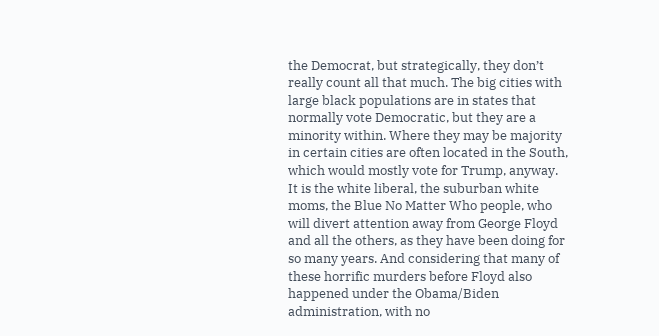the Democrat, but strategically, they don’t really count all that much. The big cities with large black populations are in states that normally vote Democratic, but they are a minority within. Where they may be majority in certain cities are often located in the South, which would mostly vote for Trump, anyway. It is the white liberal, the suburban white moms, the Blue No Matter Who people, who will divert attention away from George Floyd and all the others, as they have been doing for so many years. And considering that many of these horrific murders before Floyd also happened under the Obama/Biden administration, with no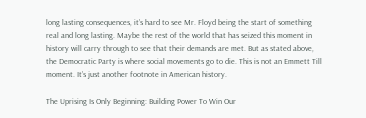long lasting consequences, it’s hard to see Mr. Floyd being the start of something real and long lasting. Maybe the rest of the world that has seized this moment in history will carry through to see that their demands are met. But as stated above, the Democratic Party is where social movements go to die. This is not an Emmett Till moment. It’s just another footnote in American history.

The Uprising Is Only Beginning: Building Power To Win Our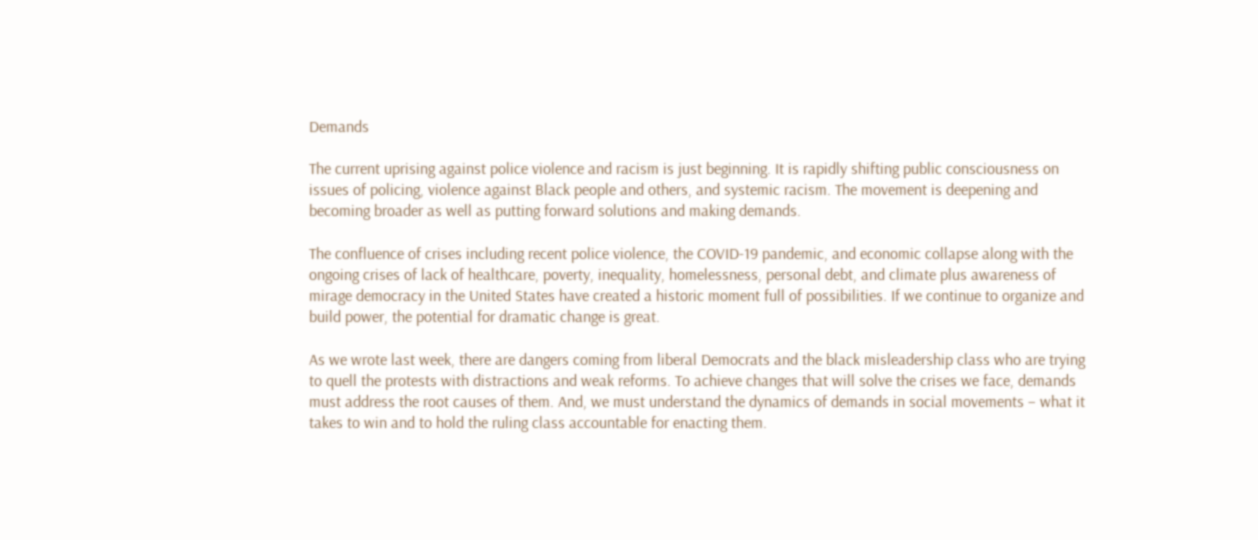Demands

The current uprising against police violence and racism is just beginning. It is rapidly shifting public consciousness on issues of policing, violence against Black people and others, and systemic racism. The movement is deepening and becoming broader as well as putting forward solutions and making demands.

The confluence of crises including recent police violence, the COVID-19 pandemic, and economic collapse along with the ongoing crises of lack of healthcare, poverty, inequality, homelessness, personal debt, and climate plus awareness of mirage democracy in the United States have created a historic moment full of possibilities. If we continue to organize and build power, the potential for dramatic change is great.

As we wrote last week, there are dangers coming from liberal Democrats and the black misleadership class who are trying to quell the protests with distractions and weak reforms. To achieve changes that will solve the crises we face, demands must address the root causes of them. And, we must understand the dynamics of demands in social movements – what it takes to win and to hold the ruling class accountable for enacting them.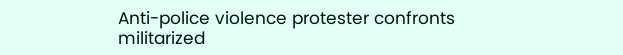Anti-police violence protester confronts militarized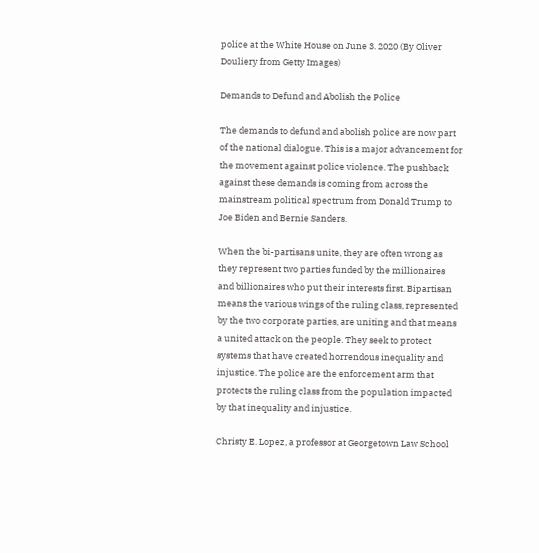police at the White House on June 3. 2020 (By Oliver Douliery from Getty Images)

Demands to Defund and Abolish the Police

The demands to defund and abolish police are now part of the national dialogue. This is a major advancement for the movement against police violence. The pushback against these demands is coming from across the mainstream political spectrum from Donald Trump to Joe Biden and Bernie Sanders.

When the bi-partisans unite, they are often wrong as they represent two parties funded by the millionaires and billionaires who put their interests first. Bipartisan means the various wings of the ruling class, represented by the two corporate parties, are uniting and that means a united attack on the people. They seek to protect systems that have created horrendous inequality and injustice. The police are the enforcement arm that protects the ruling class from the population impacted by that inequality and injustice.

Christy E. Lopez, a professor at Georgetown Law School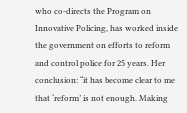who co-directs the Program on Innovative Policing, has worked inside the government on efforts to reform and control police for 25 years. Her conclusion: “it has become clear to me that ‘reform’ is not enough. Making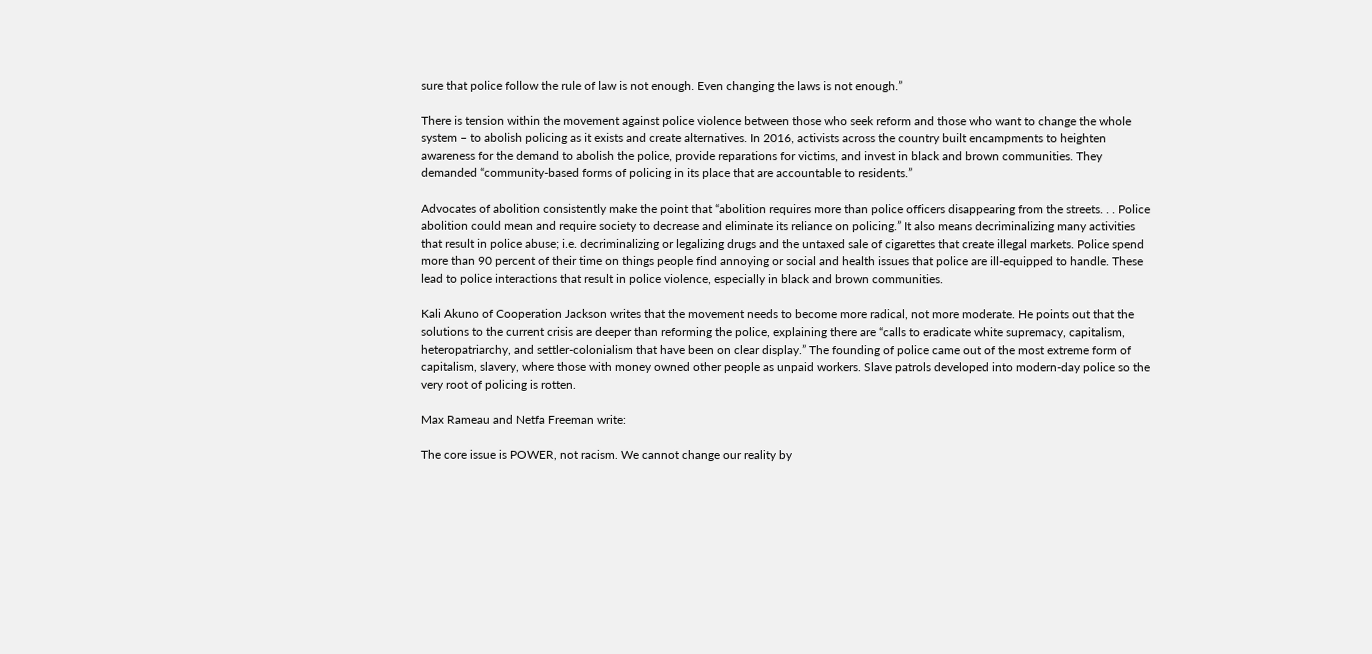sure that police follow the rule of law is not enough. Even changing the laws is not enough.”

There is tension within the movement against police violence between those who seek reform and those who want to change the whole system – to abolish policing as it exists and create alternatives. In 2016, activists across the country built encampments to heighten awareness for the demand to abolish the police, provide reparations for victims, and invest in black and brown communities. They demanded “community-based forms of policing in its place that are accountable to residents.”

Advocates of abolition consistently make the point that “abolition requires more than police officers disappearing from the streets. . . Police abolition could mean and require society to decrease and eliminate its reliance on policing.” It also means decriminalizing many activities that result in police abuse; i.e. decriminalizing or legalizing drugs and the untaxed sale of cigarettes that create illegal markets. Police spend more than 90 percent of their time on things people find annoying or social and health issues that police are ill-equipped to handle. These lead to police interactions that result in police violence, especially in black and brown communities.

Kali Akuno of Cooperation Jackson writes that the movement needs to become more radical, not more moderate. He points out that the solutions to the current crisis are deeper than reforming the police, explaining there are “calls to eradicate white supremacy, capitalism, heteropatriarchy, and settler-colonialism that have been on clear display.” The founding of police came out of the most extreme form of capitalism, slavery, where those with money owned other people as unpaid workers. Slave patrols developed into modern-day police so the very root of policing is rotten.

Max Rameau and Netfa Freeman write:

The core issue is POWER, not racism. We cannot change our reality by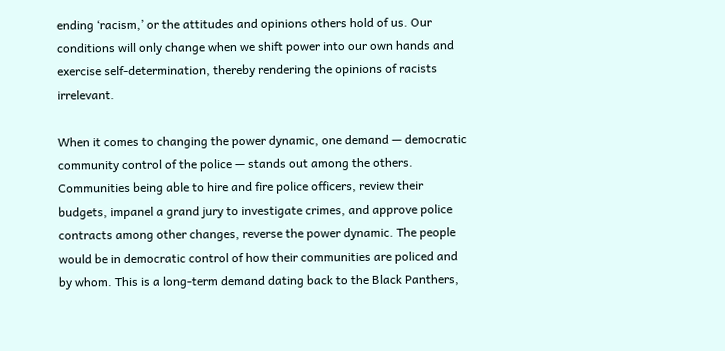ending ‘racism,’ or the attitudes and opinions others hold of us. Our conditions will only change when we shift power into our own hands and exercise self-determination, thereby rendering the opinions of racists irrelevant.

When it comes to changing the power dynamic, one demand — democratic community control of the police — stands out among the others. Communities being able to hire and fire police officers, review their budgets, impanel a grand jury to investigate crimes, and approve police contracts among other changes, reverse the power dynamic. The people would be in democratic control of how their communities are policed and by whom. This is a long-term demand dating back to the Black Panthers,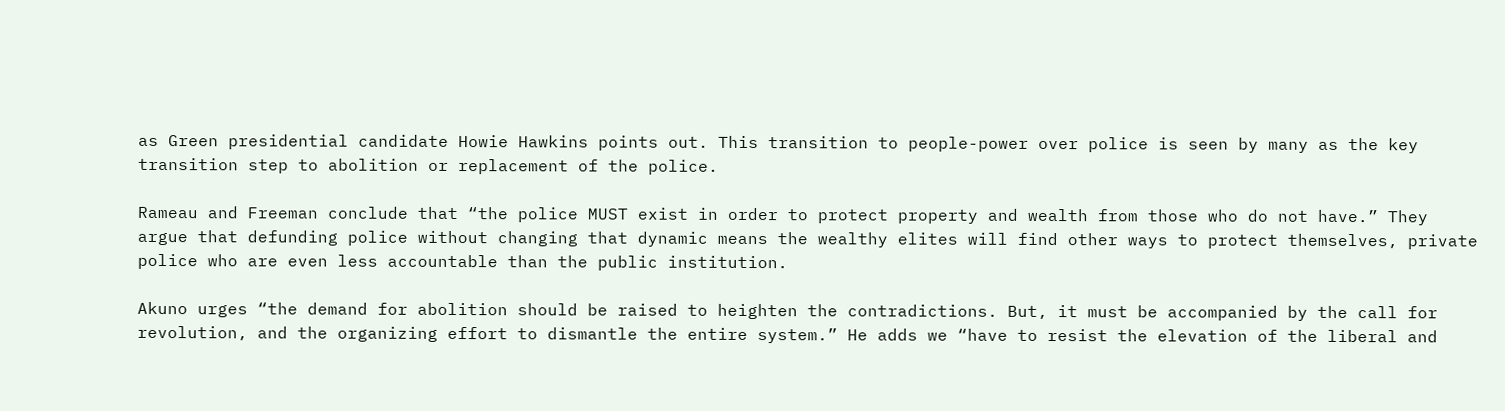as Green presidential candidate Howie Hawkins points out. This transition to people-power over police is seen by many as the key transition step to abolition or replacement of the police.

Rameau and Freeman conclude that “the police MUST exist in order to protect property and wealth from those who do not have.” They argue that defunding police without changing that dynamic means the wealthy elites will find other ways to protect themselves, private police who are even less accountable than the public institution.

Akuno urges “the demand for abolition should be raised to heighten the contradictions. But, it must be accompanied by the call for revolution, and the organizing effort to dismantle the entire system.” He adds we “have to resist the elevation of the liberal and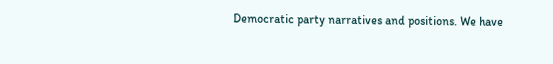Democratic party narratives and positions. We have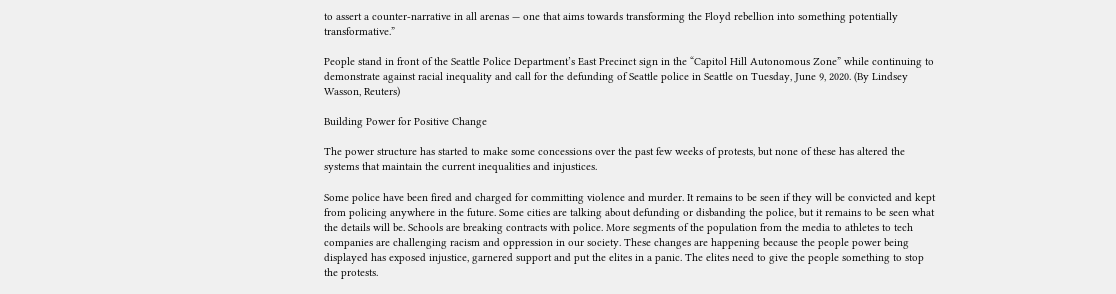to assert a counter-narrative in all arenas — one that aims towards transforming the Floyd rebellion into something potentially transformative.”

People stand in front of the Seattle Police Department’s East Precinct sign in the “Capitol Hill Autonomous Zone” while continuing to demonstrate against racial inequality and call for the defunding of Seattle police in Seattle on Tuesday, June 9, 2020. (By Lindsey Wasson, Reuters)

Building Power for Positive Change

The power structure has started to make some concessions over the past few weeks of protests, but none of these has altered the systems that maintain the current inequalities and injustices.

Some police have been fired and charged for committing violence and murder. It remains to be seen if they will be convicted and kept from policing anywhere in the future. Some cities are talking about defunding or disbanding the police, but it remains to be seen what the details will be. Schools are breaking contracts with police. More segments of the population from the media to athletes to tech companies are challenging racism and oppression in our society. These changes are happening because the people power being displayed has exposed injustice, garnered support and put the elites in a panic. The elites need to give the people something to stop the protests.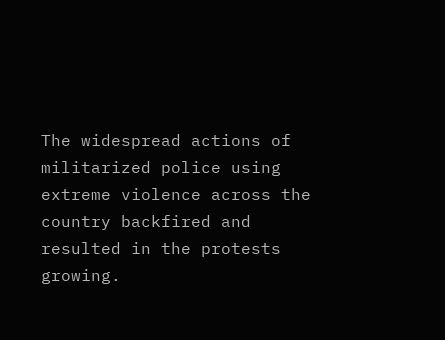The widespread actions of militarized police using extreme violence across the country backfired and resulted in the protests growing.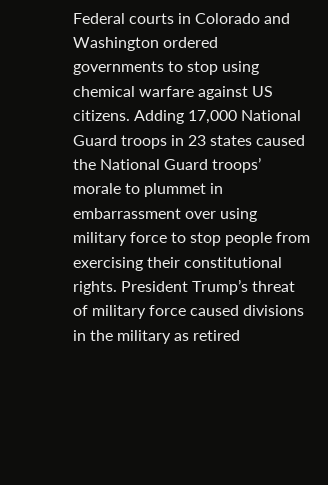Federal courts in Colorado and Washington ordered governments to stop using chemical warfare against US citizens. Adding 17,000 National Guard troops in 23 states caused the National Guard troops’ morale to plummet in embarrassment over using military force to stop people from exercising their constitutional rights. President Trump’s threat of military force caused divisions in the military as retired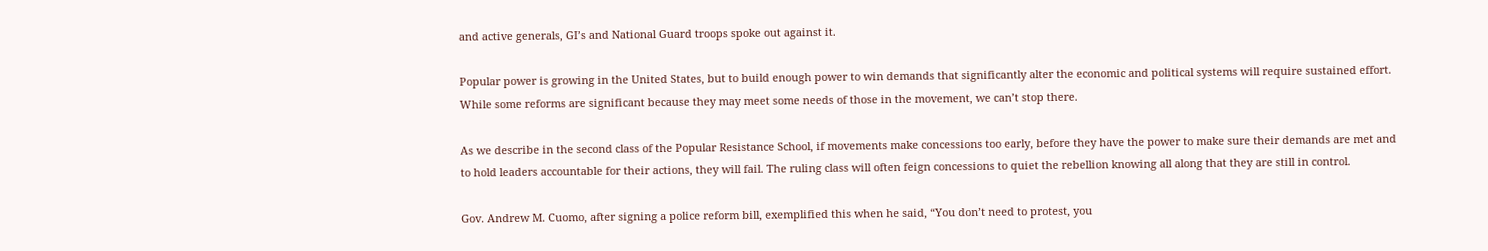and active generals, GI’s and National Guard troops spoke out against it.

Popular power is growing in the United States, but to build enough power to win demands that significantly alter the economic and political systems will require sustained effort. While some reforms are significant because they may meet some needs of those in the movement, we can’t stop there.

As we describe in the second class of the Popular Resistance School, if movements make concessions too early, before they have the power to make sure their demands are met and to hold leaders accountable for their actions, they will fail. The ruling class will often feign concessions to quiet the rebellion knowing all along that they are still in control.

Gov. Andrew M. Cuomo, after signing a police reform bill, exemplified this when he said, “You don’t need to protest, you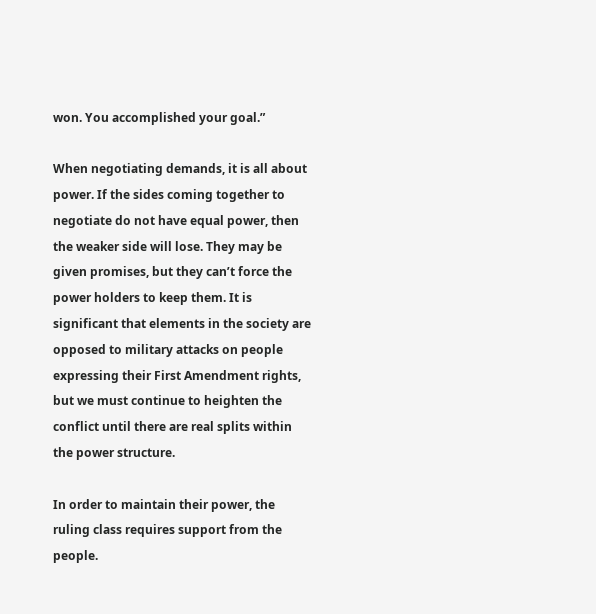won. You accomplished your goal.”

When negotiating demands, it is all about power. If the sides coming together to negotiate do not have equal power, then the weaker side will lose. They may be given promises, but they can’t force the power holders to keep them. It is significant that elements in the society are opposed to military attacks on people expressing their First Amendment rights, but we must continue to heighten the conflict until there are real splits within the power structure.

In order to maintain their power, the ruling class requires support from the people.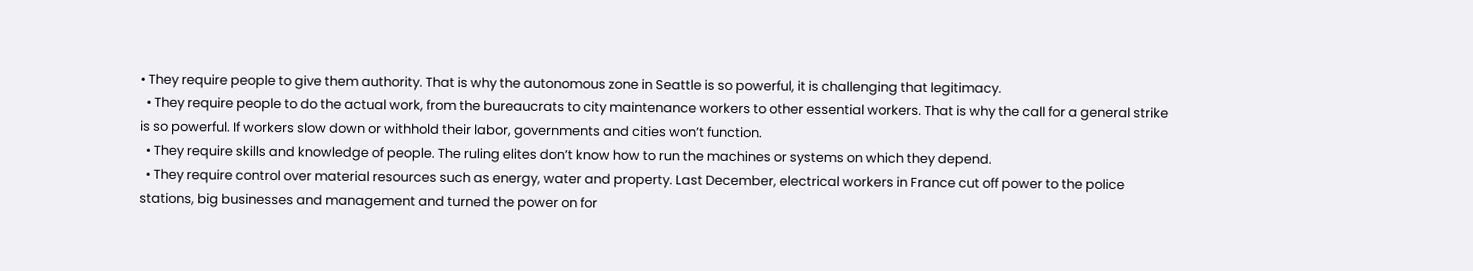• They require people to give them authority. That is why the autonomous zone in Seattle is so powerful, it is challenging that legitimacy.
  • They require people to do the actual work, from the bureaucrats to city maintenance workers to other essential workers. That is why the call for a general strike is so powerful. If workers slow down or withhold their labor, governments and cities won’t function.
  • They require skills and knowledge of people. The ruling elites don’t know how to run the machines or systems on which they depend.
  • They require control over material resources such as energy, water and property. Last December, electrical workers in France cut off power to the police stations, big businesses and management and turned the power on for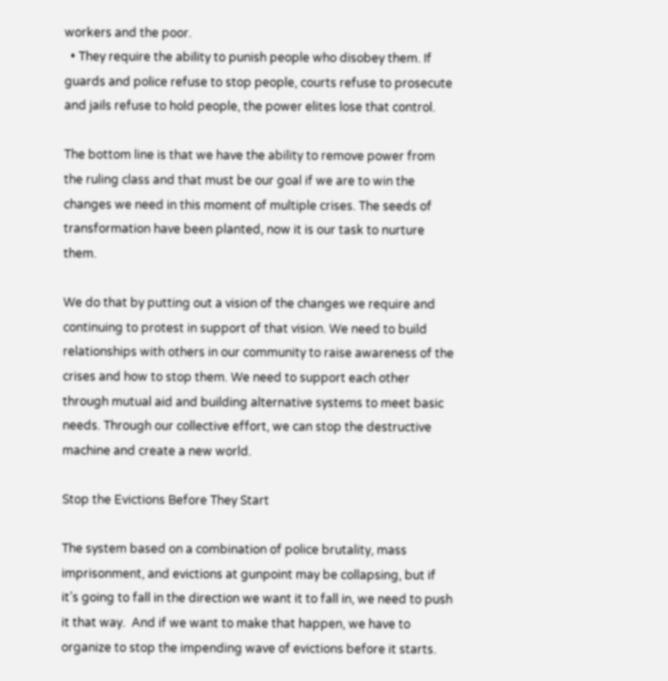workers and the poor.
  • They require the ability to punish people who disobey them. If guards and police refuse to stop people, courts refuse to prosecute and jails refuse to hold people, the power elites lose that control.

The bottom line is that we have the ability to remove power from the ruling class and that must be our goal if we are to win the changes we need in this moment of multiple crises. The seeds of transformation have been planted, now it is our task to nurture them.

We do that by putting out a vision of the changes we require and continuing to protest in support of that vision. We need to build relationships with others in our community to raise awareness of the crises and how to stop them. We need to support each other through mutual aid and building alternative systems to meet basic needs. Through our collective effort, we can stop the destructive machine and create a new world.

Stop the Evictions Before They Start

The system based on a combination of police brutality, mass imprisonment, and evictions at gunpoint may be collapsing, but if it’s going to fall in the direction we want it to fall in, we need to push it that way.  And if we want to make that happen, we have to organize to stop the impending wave of evictions before it starts.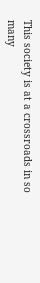This society is at a crossroads in so many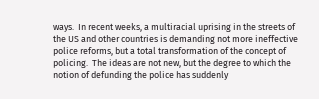ways.  In recent weeks, a multiracial uprising in the streets of the US and other countries is demanding not more ineffective police reforms, but a total transformation of the concept of policing.  The ideas are not new, but the degree to which the notion of defunding the police has suddenly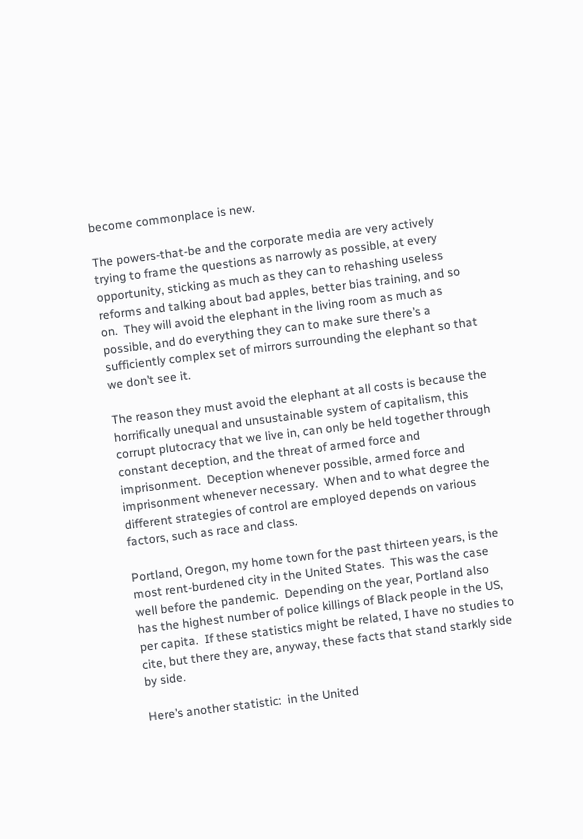become commonplace is new.

The powers-that-be and the corporate media are very actively trying to frame the questions as narrowly as possible, at every opportunity, sticking as much as they can to rehashing useless reforms and talking about bad apples, better bias training, and so on.  They will avoid the elephant in the living room as much as possible, and do everything they can to make sure there’s a sufficiently complex set of mirrors surrounding the elephant so that we don’t see it.

The reason they must avoid the elephant at all costs is because the horrifically unequal and unsustainable system of capitalism, this corrupt plutocracy that we live in, can only be held together through constant deception, and the threat of armed force and imprisonment.  Deception whenever possible, armed force and imprisonment whenever necessary.  When and to what degree the different strategies of control are employed depends on various factors, such as race and class.

Portland, Oregon, my home town for the past thirteen years, is the most rent-burdened city in the United States.  This was the case well before the pandemic.  Depending on the year, Portland also has the highest number of police killings of Black people in the US, per capita.  If these statistics might be related, I have no studies to cite, but there they are, anyway, these facts that stand starkly side by side.

Here’s another statistic:  in the United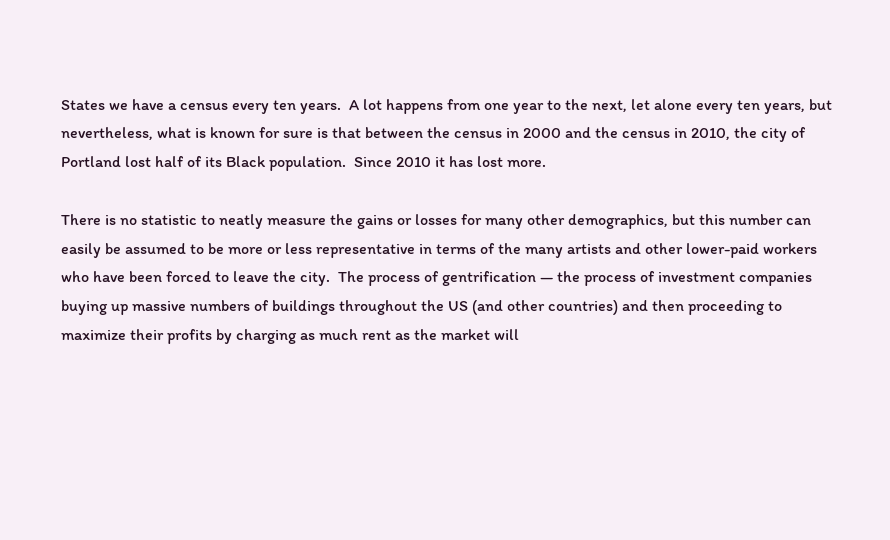States we have a census every ten years.  A lot happens from one year to the next, let alone every ten years, but nevertheless, what is known for sure is that between the census in 2000 and the census in 2010, the city of Portland lost half of its Black population.  Since 2010 it has lost more.

There is no statistic to neatly measure the gains or losses for many other demographics, but this number can easily be assumed to be more or less representative in terms of the many artists and other lower-paid workers who have been forced to leave the city.  The process of gentrification — the process of investment companies buying up massive numbers of buildings throughout the US (and other countries) and then proceeding to maximize their profits by charging as much rent as the market will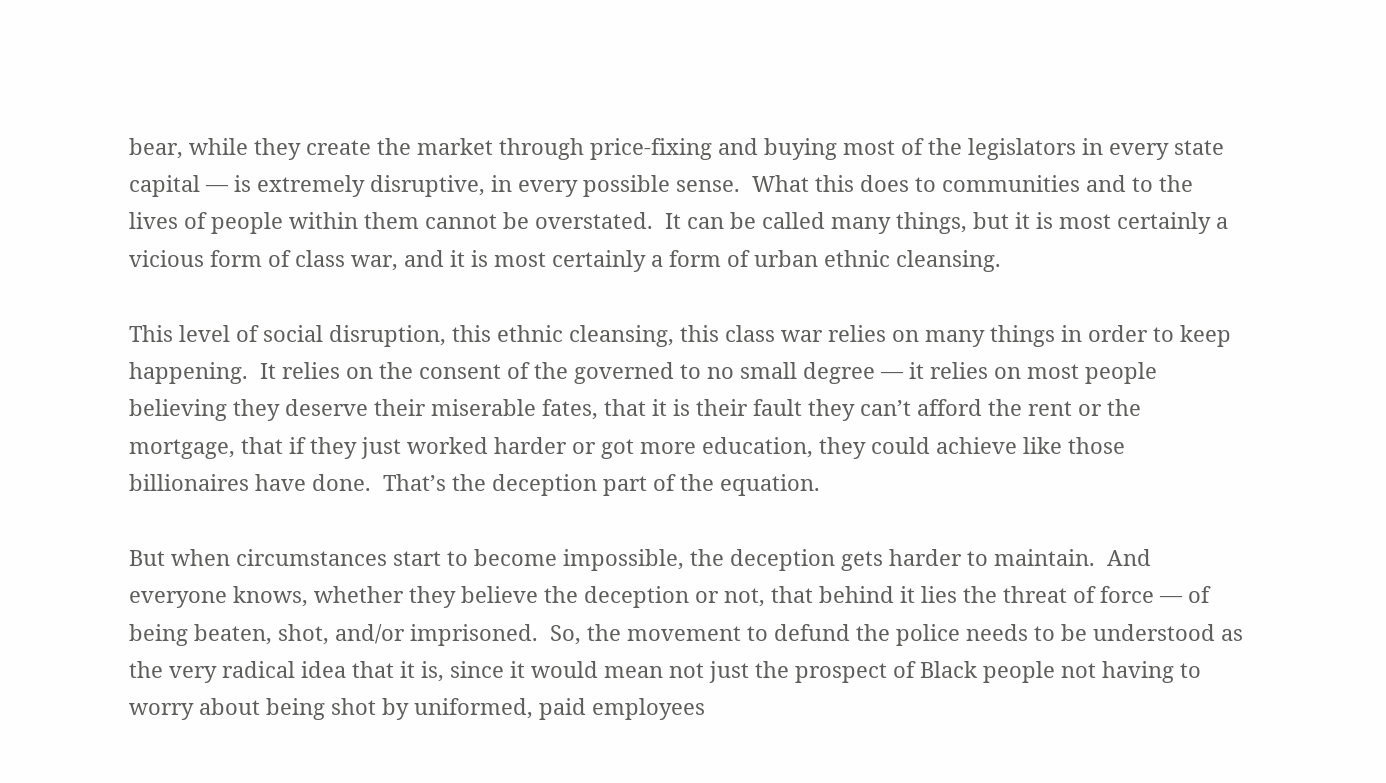bear, while they create the market through price-fixing and buying most of the legislators in every state capital — is extremely disruptive, in every possible sense.  What this does to communities and to the lives of people within them cannot be overstated.  It can be called many things, but it is most certainly a vicious form of class war, and it is most certainly a form of urban ethnic cleansing.

This level of social disruption, this ethnic cleansing, this class war relies on many things in order to keep happening.  It relies on the consent of the governed to no small degree — it relies on most people believing they deserve their miserable fates, that it is their fault they can’t afford the rent or the mortgage, that if they just worked harder or got more education, they could achieve like those billionaires have done.  That’s the deception part of the equation.

But when circumstances start to become impossible, the deception gets harder to maintain.  And everyone knows, whether they believe the deception or not, that behind it lies the threat of force — of being beaten, shot, and/or imprisoned.  So, the movement to defund the police needs to be understood as the very radical idea that it is, since it would mean not just the prospect of Black people not having to worry about being shot by uniformed, paid employees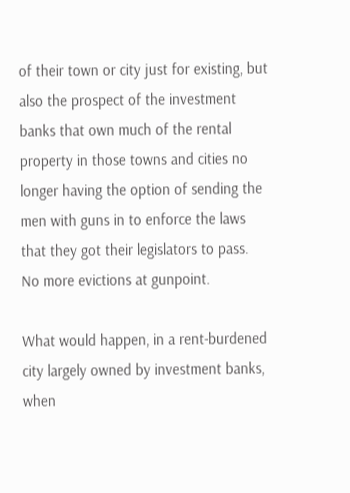of their town or city just for existing, but also the prospect of the investment banks that own much of the rental property in those towns and cities no longer having the option of sending the men with guns in to enforce the laws that they got their legislators to pass.  No more evictions at gunpoint.

What would happen, in a rent-burdened city largely owned by investment banks, when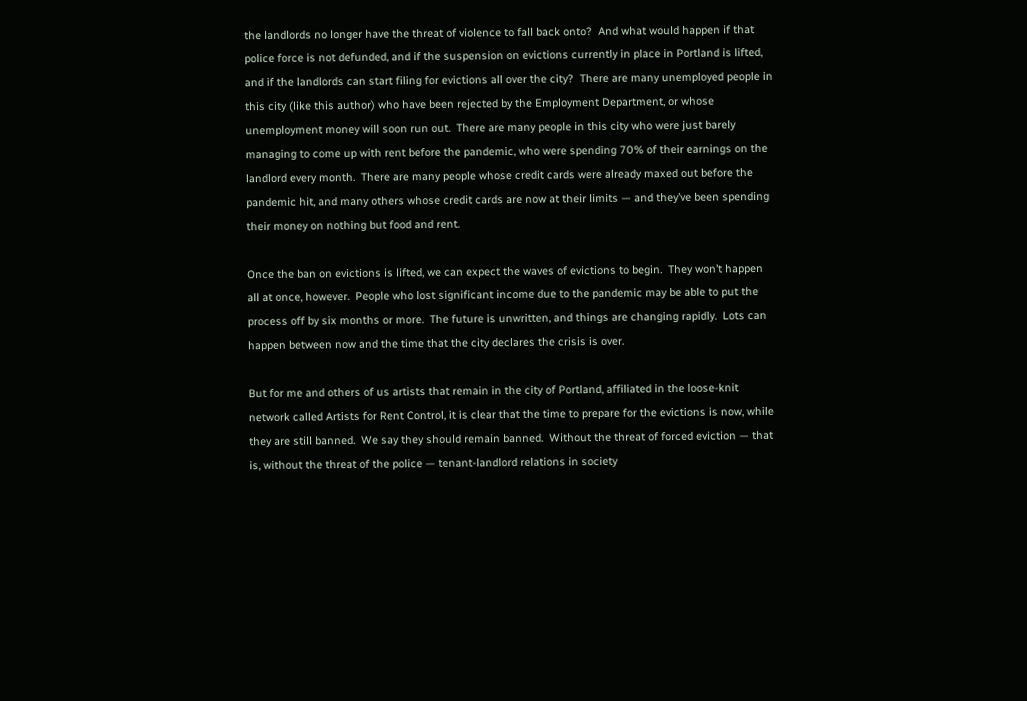the landlords no longer have the threat of violence to fall back onto?  And what would happen if that police force is not defunded, and if the suspension on evictions currently in place in Portland is lifted, and if the landlords can start filing for evictions all over the city?  There are many unemployed people in this city (like this author) who have been rejected by the Employment Department, or whose unemployment money will soon run out.  There are many people in this city who were just barely managing to come up with rent before the pandemic, who were spending 70% of their earnings on the landlord every month.  There are many people whose credit cards were already maxed out before the pandemic hit, and many others whose credit cards are now at their limits — and they’ve been spending their money on nothing but food and rent.

Once the ban on evictions is lifted, we can expect the waves of evictions to begin.  They won’t happen all at once, however.  People who lost significant income due to the pandemic may be able to put the process off by six months or more.  The future is unwritten, and things are changing rapidly.  Lots can happen between now and the time that the city declares the crisis is over.

But for me and others of us artists that remain in the city of Portland, affiliated in the loose-knit network called Artists for Rent Control, it is clear that the time to prepare for the evictions is now, while they are still banned.  We say they should remain banned.  Without the threat of forced eviction — that is, without the threat of the police — tenant-landlord relations in society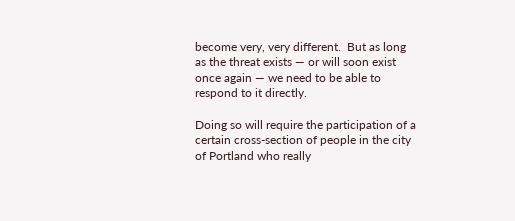become very, very different.  But as long as the threat exists — or will soon exist once again — we need to be able to respond to it directly.

Doing so will require the participation of a certain cross-section of people in the city of Portland who really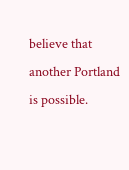believe that another Portland is possible.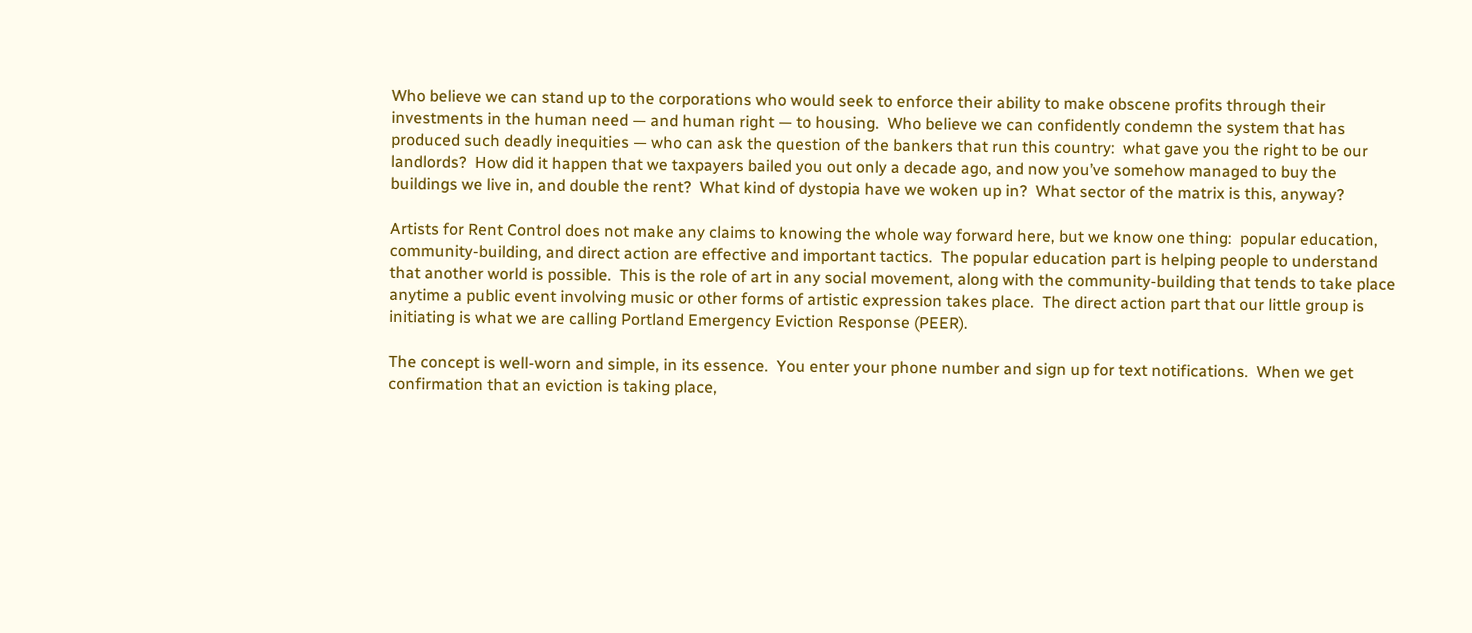Who believe we can stand up to the corporations who would seek to enforce their ability to make obscene profits through their investments in the human need — and human right — to housing.  Who believe we can confidently condemn the system that has produced such deadly inequities — who can ask the question of the bankers that run this country:  what gave you the right to be our landlords?  How did it happen that we taxpayers bailed you out only a decade ago, and now you’ve somehow managed to buy the buildings we live in, and double the rent?  What kind of dystopia have we woken up in?  What sector of the matrix is this, anyway?

Artists for Rent Control does not make any claims to knowing the whole way forward here, but we know one thing:  popular education, community-building, and direct action are effective and important tactics.  The popular education part is helping people to understand that another world is possible.  This is the role of art in any social movement, along with the community-building that tends to take place anytime a public event involving music or other forms of artistic expression takes place.  The direct action part that our little group is initiating is what we are calling Portland Emergency Eviction Response (PEER).

The concept is well-worn and simple, in its essence.  You enter your phone number and sign up for text notifications.  When we get confirmation that an eviction is taking place,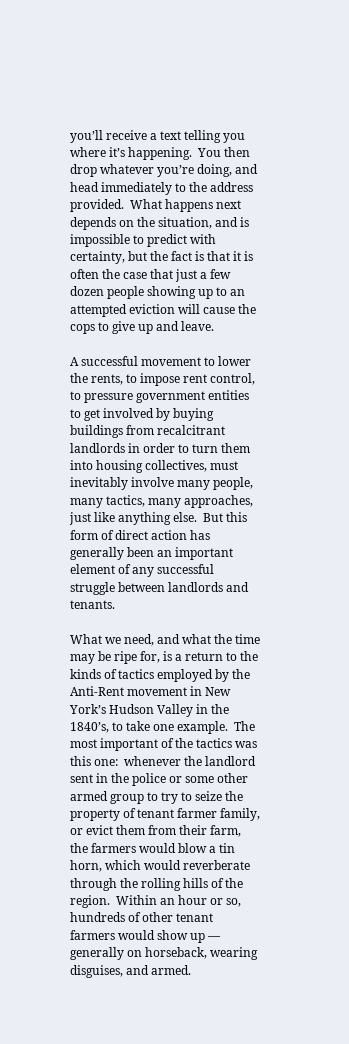you’ll receive a text telling you where it’s happening.  You then drop whatever you’re doing, and head immediately to the address provided.  What happens next depends on the situation, and is impossible to predict with certainty, but the fact is that it is often the case that just a few dozen people showing up to an attempted eviction will cause the cops to give up and leave.

A successful movement to lower the rents, to impose rent control, to pressure government entities to get involved by buying buildings from recalcitrant landlords in order to turn them into housing collectives, must inevitably involve many people, many tactics, many approaches, just like anything else.  But this form of direct action has generally been an important element of any successful struggle between landlords and tenants.

What we need, and what the time may be ripe for, is a return to the kinds of tactics employed by the Anti-Rent movement in New York’s Hudson Valley in the 1840’s, to take one example.  The most important of the tactics was this one:  whenever the landlord sent in the police or some other armed group to try to seize the property of tenant farmer family, or evict them from their farm, the farmers would blow a tin horn, which would reverberate through the rolling hills of the region.  Within an hour or so, hundreds of other tenant farmers would show up — generally on horseback, wearing disguises, and armed.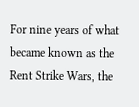For nine years of what became known as the Rent Strike Wars, the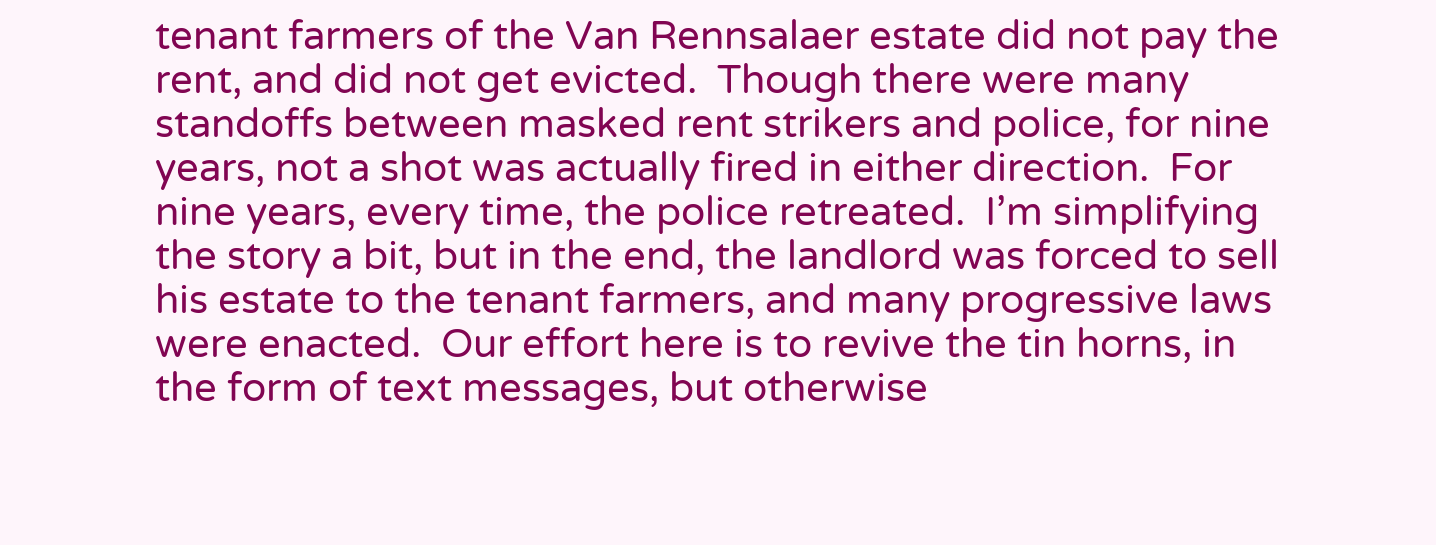tenant farmers of the Van Rennsalaer estate did not pay the rent, and did not get evicted.  Though there were many standoffs between masked rent strikers and police, for nine years, not a shot was actually fired in either direction.  For nine years, every time, the police retreated.  I’m simplifying the story a bit, but in the end, the landlord was forced to sell his estate to the tenant farmers, and many progressive laws were enacted.  Our effort here is to revive the tin horns, in the form of text messages, but otherwise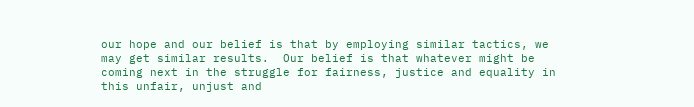our hope and our belief is that by employing similar tactics, we may get similar results.  Our belief is that whatever might be coming next in the struggle for fairness, justice and equality in this unfair, unjust and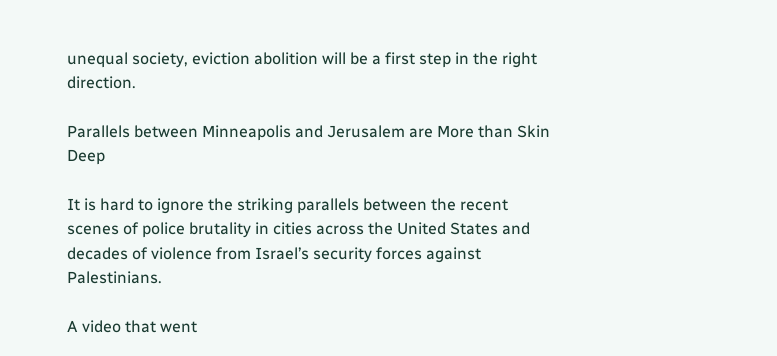unequal society, eviction abolition will be a first step in the right direction.

Parallels between Minneapolis and Jerusalem are More than Skin Deep

It is hard to ignore the striking parallels between the recent scenes of police brutality in cities across the United States and decades of violence from Israel’s security forces against Palestinians.

A video that went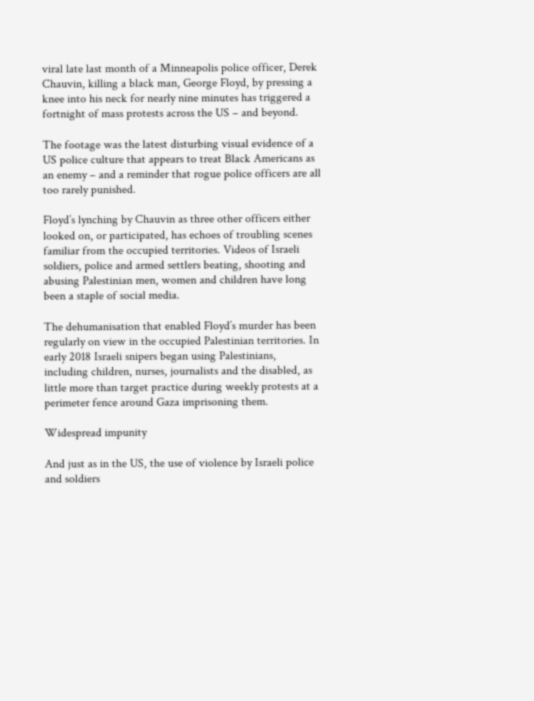viral late last month of a Minneapolis police officer, Derek Chauvin, killing a black man, George Floyd, by pressing a knee into his neck for nearly nine minutes has triggered a fortnight of mass protests across the US – and beyond.

The footage was the latest disturbing visual evidence of a US police culture that appears to treat Black Americans as an enemy – and a reminder that rogue police officers are all too rarely punished.

Floyd’s lynching by Chauvin as three other officers either looked on, or participated, has echoes of troubling scenes familiar from the occupied territories. Videos of Israeli soldiers, police and armed settlers beating, shooting and abusing Palestinian men, women and children have long been a staple of social media.

The dehumanisation that enabled Floyd’s murder has been regularly on view in the occupied Palestinian territories. In early 2018 Israeli snipers began using Palestinians, including children, nurses, journalists and the disabled, as little more than target practice during weekly protests at a perimeter fence around Gaza imprisoning them.

Widespread impunity

And just as in the US, the use of violence by Israeli police and soldiers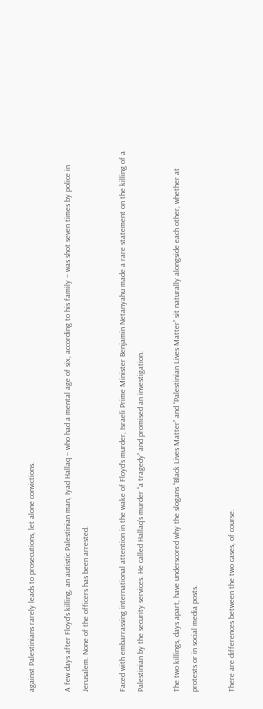against Palestinians rarely leads to prosecutions, let alone convictions.

A few days after Floyd’s killing, an autistic Palestinian man, Iyad Hallaq – who had a mental age of six, according to his family – was shot seven times by police in Jerusalem. None of the officers has been arrested.

Faced with embarrassing international attention in the wake of Floyd’s murder, Israeli Prime Minister Benjamin Netanyahu made a rare statement on the killing of a Palestinian by the security services. He called Hallaq’s murder “a tragedy” and promised an investigation.

The two killings, days apart, have underscored why the slogans “Black Lives Matter” and “Palestinian Lives Matter” sit naturally alongside each other, whether at protests or in social media posts.

There are differences between the two cases, of course.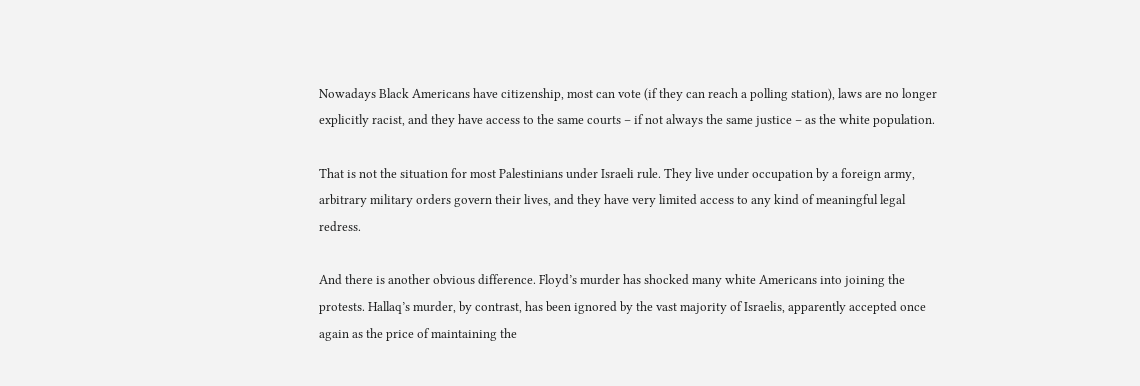Nowadays Black Americans have citizenship, most can vote (if they can reach a polling station), laws are no longer explicitly racist, and they have access to the same courts – if not always the same justice – as the white population.

That is not the situation for most Palestinians under Israeli rule. They live under occupation by a foreign army, arbitrary military orders govern their lives, and they have very limited access to any kind of meaningful legal redress.

And there is another obvious difference. Floyd’s murder has shocked many white Americans into joining the protests. Hallaq’s murder, by contrast, has been ignored by the vast majority of Israelis, apparently accepted once again as the price of maintaining the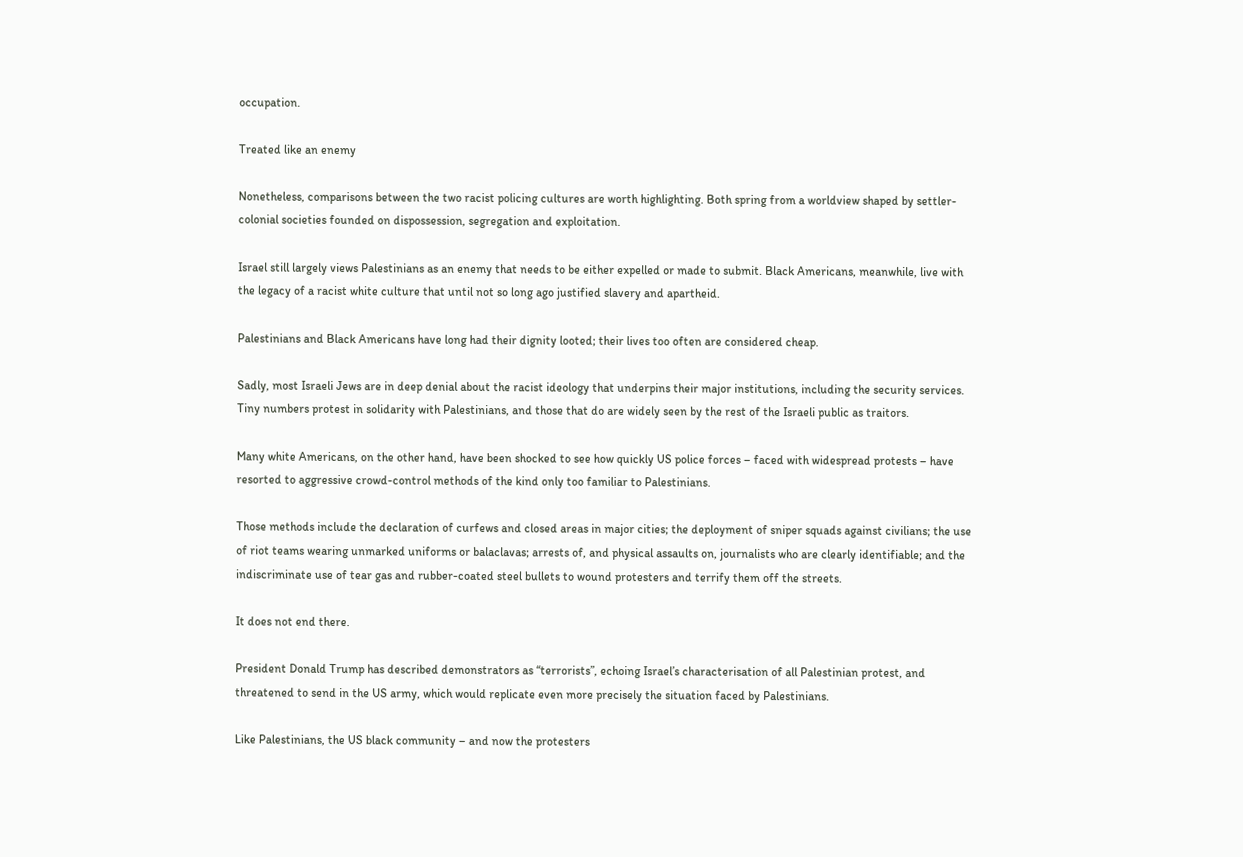occupation.

Treated like an enemy

Nonetheless, comparisons between the two racist policing cultures are worth highlighting. Both spring from a worldview shaped by settler-colonial societies founded on dispossession, segregation and exploitation.

Israel still largely views Palestinians as an enemy that needs to be either expelled or made to submit. Black Americans, meanwhile, live with the legacy of a racist white culture that until not so long ago justified slavery and apartheid.

Palestinians and Black Americans have long had their dignity looted; their lives too often are considered cheap.

Sadly, most Israeli Jews are in deep denial about the racist ideology that underpins their major institutions, including the security services. Tiny numbers protest in solidarity with Palestinians, and those that do are widely seen by the rest of the Israeli public as traitors.

Many white Americans, on the other hand, have been shocked to see how quickly US police forces – faced with widespread protests – have resorted to aggressive crowd-control methods of the kind only too familiar to Palestinians.

Those methods include the declaration of curfews and closed areas in major cities; the deployment of sniper squads against civilians; the use of riot teams wearing unmarked uniforms or balaclavas; arrests of, and physical assaults on, journalists who are clearly identifiable; and the indiscriminate use of tear gas and rubber-coated steel bullets to wound protesters and terrify them off the streets.

It does not end there.

President Donald Trump has described demonstrators as “terrorists”, echoing Israel’s characterisation of all Palestinian protest, and threatened to send in the US army, which would replicate even more precisely the situation faced by Palestinians.

Like Palestinians, the US black community – and now the protesters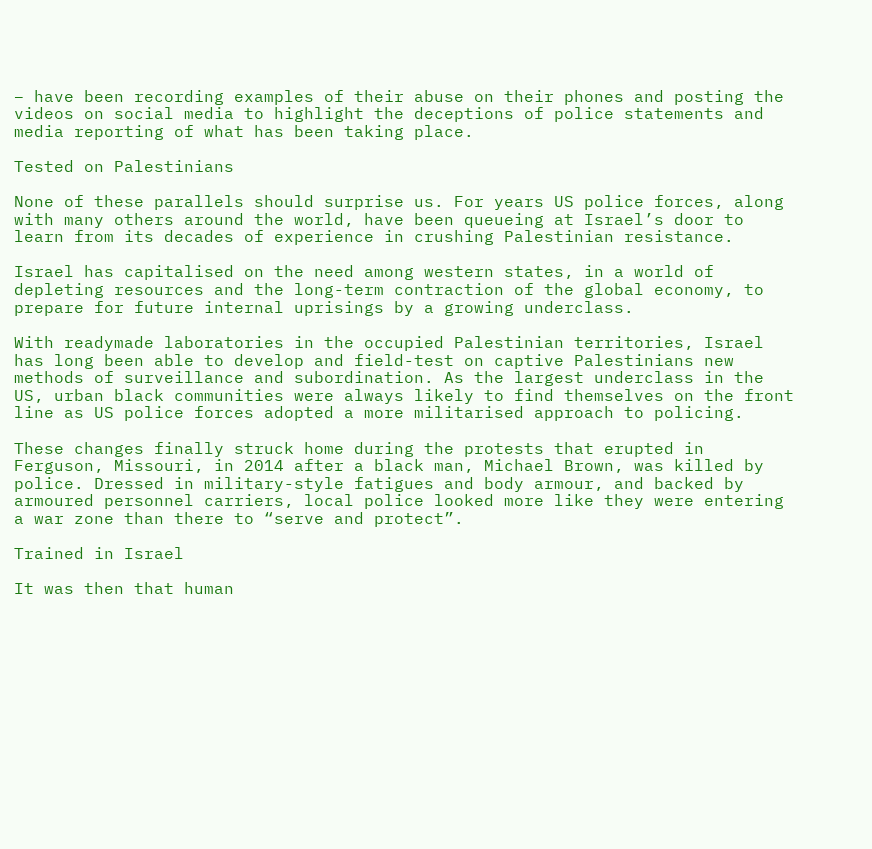– have been recording examples of their abuse on their phones and posting the videos on social media to highlight the deceptions of police statements and media reporting of what has been taking place.

Tested on Palestinians

None of these parallels should surprise us. For years US police forces, along with many others around the world, have been queueing at Israel’s door to learn from its decades of experience in crushing Palestinian resistance.

Israel has capitalised on the need among western states, in a world of depleting resources and the long-term contraction of the global economy, to prepare for future internal uprisings by a growing underclass.

With readymade laboratories in the occupied Palestinian territories, Israel has long been able to develop and field-test on captive Palestinians new methods of surveillance and subordination. As the largest underclass in the US, urban black communities were always likely to find themselves on the front line as US police forces adopted a more militarised approach to policing.

These changes finally struck home during the protests that erupted in Ferguson, Missouri, in 2014 after a black man, Michael Brown, was killed by police. Dressed in military-style fatigues and body armour, and backed by armoured personnel carriers, local police looked more like they were entering a war zone than there to “serve and protect”.

Trained in Israel

It was then that human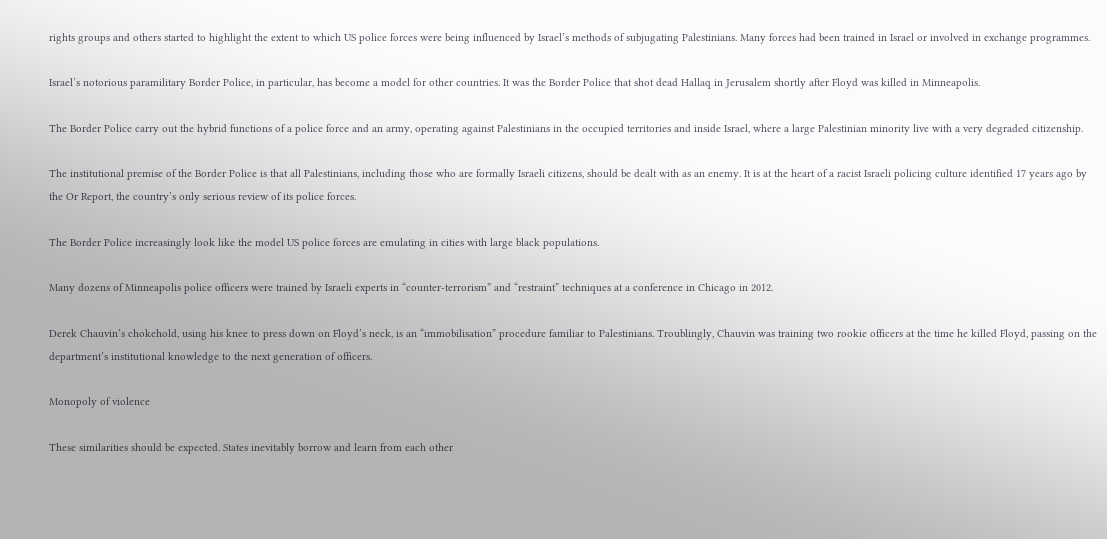rights groups and others started to highlight the extent to which US police forces were being influenced by Israel’s methods of subjugating Palestinians. Many forces had been trained in Israel or involved in exchange programmes.

Israel’s notorious paramilitary Border Police, in particular, has become a model for other countries. It was the Border Police that shot dead Hallaq in Jerusalem shortly after Floyd was killed in Minneapolis.

The Border Police carry out the hybrid functions of a police force and an army, operating against Palestinians in the occupied territories and inside Israel, where a large Palestinian minority live with a very degraded citizenship.

The institutional premise of the Border Police is that all Palestinians, including those who are formally Israeli citizens, should be dealt with as an enemy. It is at the heart of a racist Israeli policing culture identified 17 years ago by the Or Report, the country’s only serious review of its police forces.

The Border Police increasingly look like the model US police forces are emulating in cities with large black populations.

Many dozens of Minneapolis police officers were trained by Israeli experts in “counter-terrorism” and “restraint” techniques at a conference in Chicago in 2012.

Derek Chauvin’s chokehold, using his knee to press down on Floyd’s neck, is an “immobilisation” procedure familiar to Palestinians. Troublingly, Chauvin was training two rookie officers at the time he killed Floyd, passing on the department’s institutional knowledge to the next generation of officers.

Monopoly of violence

These similarities should be expected. States inevitably borrow and learn from each other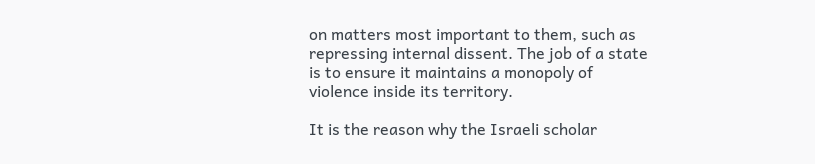on matters most important to them, such as repressing internal dissent. The job of a state is to ensure it maintains a monopoly of violence inside its territory.

It is the reason why the Israeli scholar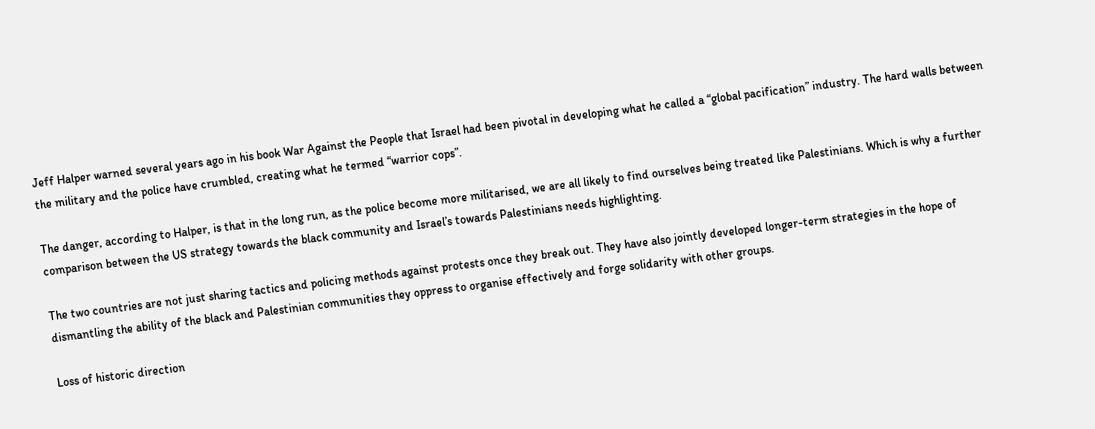Jeff Halper warned several years ago in his book War Against the People that Israel had been pivotal in developing what he called a “global pacification” industry. The hard walls between the military and the police have crumbled, creating what he termed “warrior cops”.

The danger, according to Halper, is that in the long run, as the police become more militarised, we are all likely to find ourselves being treated like Palestinians. Which is why a further comparison between the US strategy towards the black community and Israel’s towards Palestinians needs highlighting.

The two countries are not just sharing tactics and policing methods against protests once they break out. They have also jointly developed longer-term strategies in the hope of dismantling the ability of the black and Palestinian communities they oppress to organise effectively and forge solidarity with other groups.

Loss of historic direction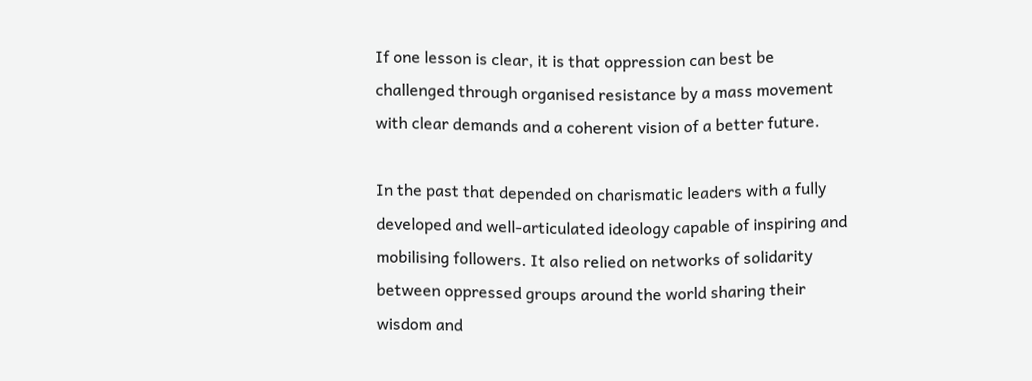If one lesson is clear, it is that oppression can best be challenged through organised resistance by a mass movement with clear demands and a coherent vision of a better future.

In the past that depended on charismatic leaders with a fully developed and well-articulated ideology capable of inspiring and mobilising followers. It also relied on networks of solidarity between oppressed groups around the world sharing their wisdom and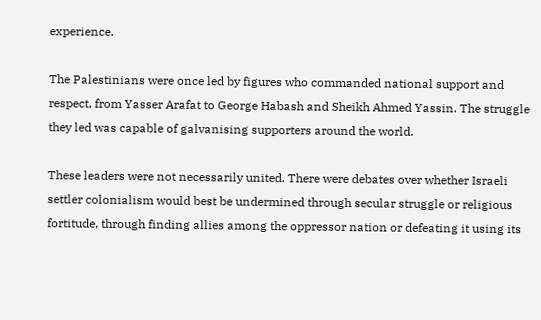experience.

The Palestinians were once led by figures who commanded national support and respect, from Yasser Arafat to George Habash and Sheikh Ahmed Yassin. The struggle they led was capable of galvanising supporters around the world.

These leaders were not necessarily united. There were debates over whether Israeli settler colonialism would best be undermined through secular struggle or religious fortitude, through finding allies among the oppressor nation or defeating it using its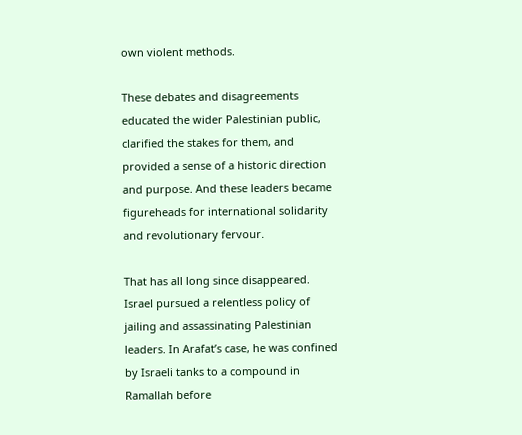own violent methods.

These debates and disagreements educated the wider Palestinian public, clarified the stakes for them, and provided a sense of a historic direction and purpose. And these leaders became figureheads for international solidarity and revolutionary fervour.

That has all long since disappeared. Israel pursued a relentless policy of jailing and assassinating Palestinian leaders. In Arafat’s case, he was confined by Israeli tanks to a compound in Ramallah before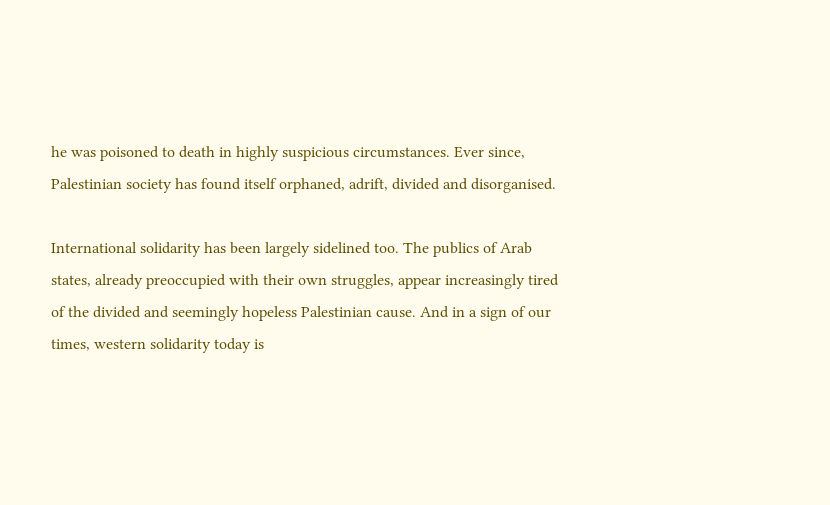he was poisoned to death in highly suspicious circumstances. Ever since, Palestinian society has found itself orphaned, adrift, divided and disorganised.

International solidarity has been largely sidelined too. The publics of Arab states, already preoccupied with their own struggles, appear increasingly tired of the divided and seemingly hopeless Palestinian cause. And in a sign of our times, western solidarity today is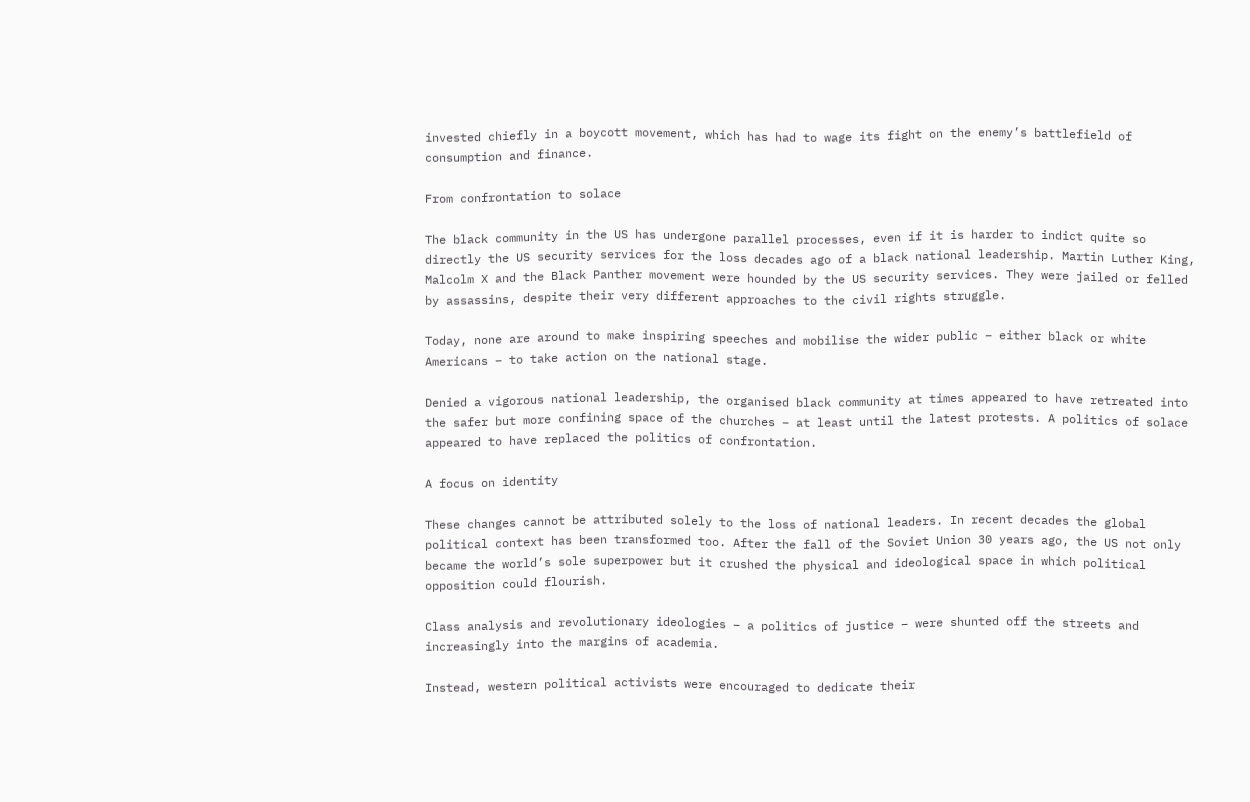invested chiefly in a boycott movement, which has had to wage its fight on the enemy’s battlefield of consumption and finance.

From confrontation to solace

The black community in the US has undergone parallel processes, even if it is harder to indict quite so directly the US security services for the loss decades ago of a black national leadership. Martin Luther King, Malcolm X and the Black Panther movement were hounded by the US security services. They were jailed or felled by assassins, despite their very different approaches to the civil rights struggle.

Today, none are around to make inspiring speeches and mobilise the wider public – either black or white Americans – to take action on the national stage.

Denied a vigorous national leadership, the organised black community at times appeared to have retreated into the safer but more confining space of the churches – at least until the latest protests. A politics of solace appeared to have replaced the politics of confrontation.

A focus on identity

These changes cannot be attributed solely to the loss of national leaders. In recent decades the global political context has been transformed too. After the fall of the Soviet Union 30 years ago, the US not only became the world’s sole superpower but it crushed the physical and ideological space in which political opposition could flourish.

Class analysis and revolutionary ideologies – a politics of justice – were shunted off the streets and increasingly into the margins of academia.

Instead, western political activists were encouraged to dedicate their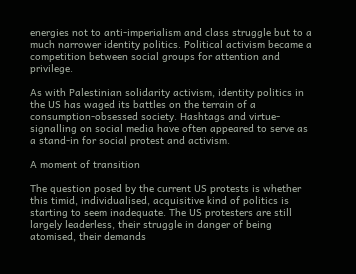energies not to anti-imperialism and class struggle but to a much narrower identity politics. Political activism became a competition between social groups for attention and privilege.

As with Palestinian solidarity activism, identity politics in the US has waged its battles on the terrain of a consumption-obsessed society. Hashtags and virtue-signalling on social media have often appeared to serve as a stand-in for social protest and activism.

A moment of transition

The question posed by the current US protests is whether this timid, individualised, acquisitive kind of politics is starting to seem inadequate. The US protesters are still largely leaderless, their struggle in danger of being atomised, their demands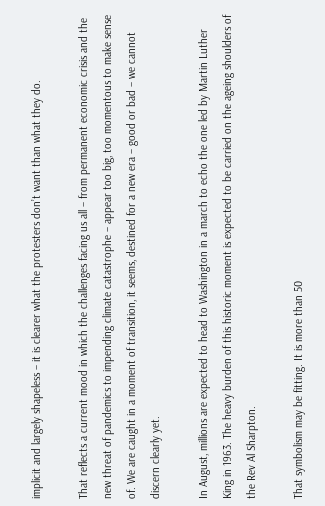implicit and largely shapeless – it is clearer what the protesters don’t want than what they do.

That reflects a current mood in which the challenges facing us all – from permanent economic crisis and the new threat of pandemics to impending climate catastrophe – appear too big, too momentous to make sense of. We are caught in a moment of transition, it seems, destined for a new era – good or bad – we cannot discern clearly yet.

In August, millions are expected to head to Washington in a march to echo the one led by Martin Luther King in 1963. The heavy burden of this historic moment is expected to be carried on the ageing shoulders of the Rev Al Sharpton.

That symbolism may be fitting. It is more than 50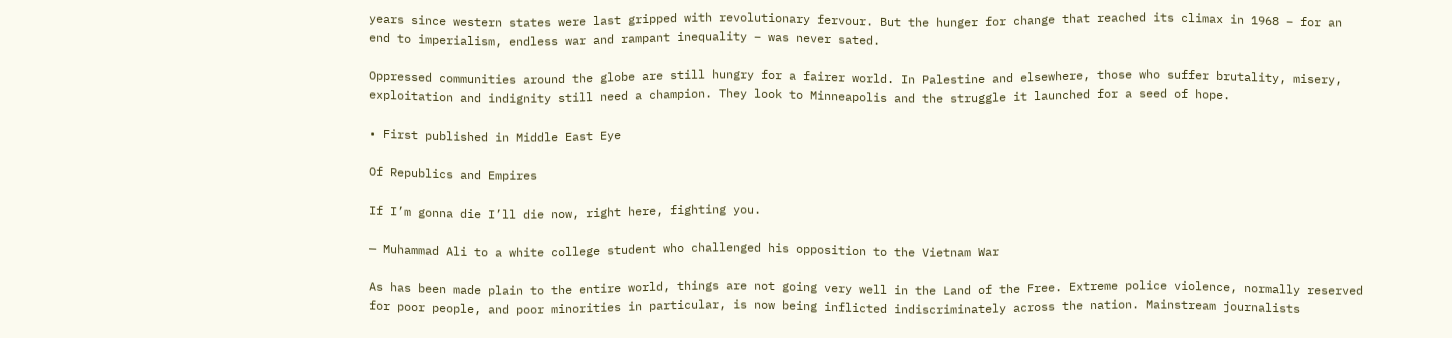years since western states were last gripped with revolutionary fervour. But the hunger for change that reached its climax in 1968 – for an end to imperialism, endless war and rampant inequality – was never sated.

Oppressed communities around the globe are still hungry for a fairer world. In Palestine and elsewhere, those who suffer brutality, misery, exploitation and indignity still need a champion. They look to Minneapolis and the struggle it launched for a seed of hope.

• First published in Middle East Eye

Of Republics and Empires

If I’m gonna die I’ll die now, right here, fighting you.

— Muhammad Ali to a white college student who challenged his opposition to the Vietnam War

As has been made plain to the entire world, things are not going very well in the Land of the Free. Extreme police violence, normally reserved for poor people, and poor minorities in particular, is now being inflicted indiscriminately across the nation. Mainstream journalists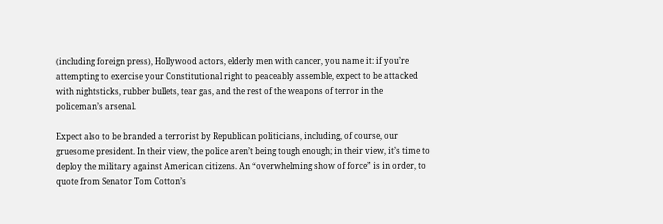(including foreign press), Hollywood actors, elderly men with cancer, you name it: if you’re attempting to exercise your Constitutional right to peaceably assemble, expect to be attacked with nightsticks, rubber bullets, tear gas, and the rest of the weapons of terror in the policeman’s arsenal.

Expect also to be branded a terrorist by Republican politicians, including, of course, our gruesome president. In their view, the police aren’t being tough enough; in their view, it’s time to deploy the military against American citizens. An “overwhelming show of force” is in order, to quote from Senator Tom Cotton’s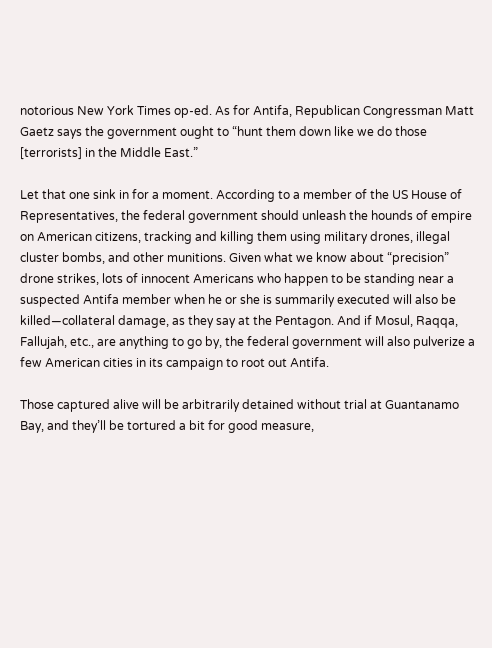notorious New York Times op-ed. As for Antifa, Republican Congressman Matt Gaetz says the government ought to “hunt them down like we do those [terrorists] in the Middle East.”

Let that one sink in for a moment. According to a member of the US House of Representatives, the federal government should unleash the hounds of empire on American citizens, tracking and killing them using military drones, illegal cluster bombs, and other munitions. Given what we know about “precision” drone strikes, lots of innocent Americans who happen to be standing near a suspected Antifa member when he or she is summarily executed will also be killed—collateral damage, as they say at the Pentagon. And if Mosul, Raqqa, Fallujah, etc., are anything to go by, the federal government will also pulverize a few American cities in its campaign to root out Antifa.

Those captured alive will be arbitrarily detained without trial at Guantanamo Bay, and they’ll be tortured a bit for good measure,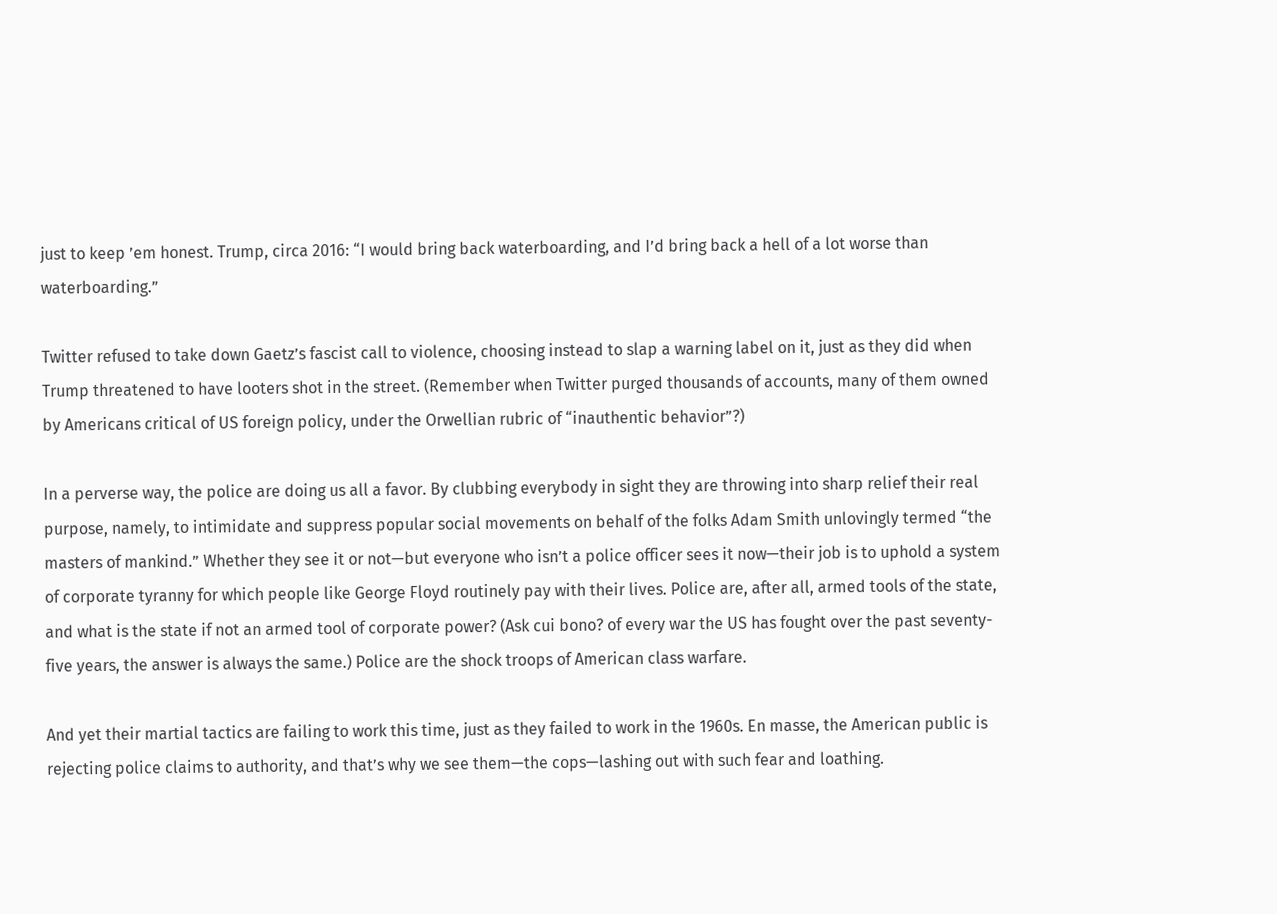just to keep ’em honest. Trump, circa 2016: “I would bring back waterboarding, and I’d bring back a hell of a lot worse than waterboarding.”

Twitter refused to take down Gaetz’s fascist call to violence, choosing instead to slap a warning label on it, just as they did when Trump threatened to have looters shot in the street. (Remember when Twitter purged thousands of accounts, many of them owned by Americans critical of US foreign policy, under the Orwellian rubric of “inauthentic behavior”?)

In a perverse way, the police are doing us all a favor. By clubbing everybody in sight they are throwing into sharp relief their real purpose, namely, to intimidate and suppress popular social movements on behalf of the folks Adam Smith unlovingly termed “the masters of mankind.” Whether they see it or not—but everyone who isn’t a police officer sees it now—their job is to uphold a system of corporate tyranny for which people like George Floyd routinely pay with their lives. Police are, after all, armed tools of the state, and what is the state if not an armed tool of corporate power? (Ask cui bono? of every war the US has fought over the past seventy-five years, the answer is always the same.) Police are the shock troops of American class warfare.

And yet their martial tactics are failing to work this time, just as they failed to work in the 1960s. En masse, the American public is rejecting police claims to authority, and that’s why we see them—the cops—lashing out with such fear and loathing.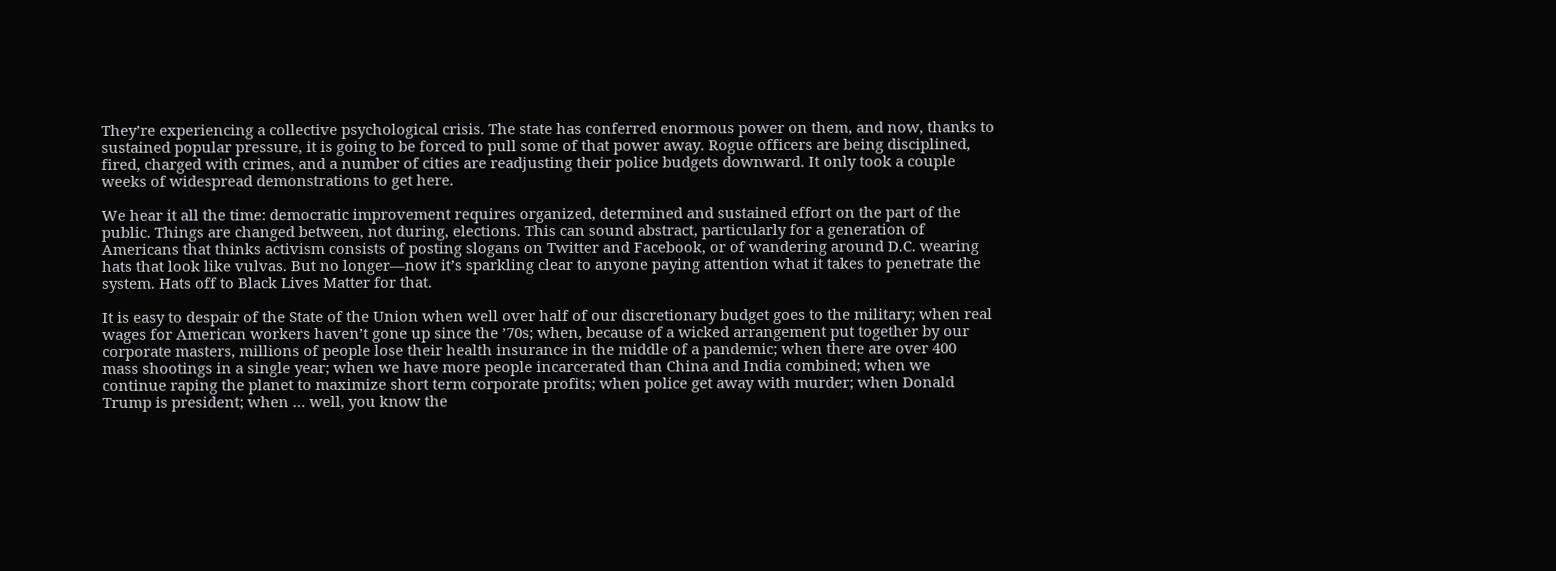They’re experiencing a collective psychological crisis. The state has conferred enormous power on them, and now, thanks to sustained popular pressure, it is going to be forced to pull some of that power away. Rogue officers are being disciplined, fired, charged with crimes, and a number of cities are readjusting their police budgets downward. It only took a couple weeks of widespread demonstrations to get here.

We hear it all the time: democratic improvement requires organized, determined and sustained effort on the part of the public. Things are changed between, not during, elections. This can sound abstract, particularly for a generation of Americans that thinks activism consists of posting slogans on Twitter and Facebook, or of wandering around D.C. wearing hats that look like vulvas. But no longer—now it’s sparkling clear to anyone paying attention what it takes to penetrate the system. Hats off to Black Lives Matter for that.

It is easy to despair of the State of the Union when well over half of our discretionary budget goes to the military; when real wages for American workers haven’t gone up since the ’70s; when, because of a wicked arrangement put together by our corporate masters, millions of people lose their health insurance in the middle of a pandemic; when there are over 400 mass shootings in a single year; when we have more people incarcerated than China and India combined; when we continue raping the planet to maximize short term corporate profits; when police get away with murder; when Donald Trump is president; when … well, you know the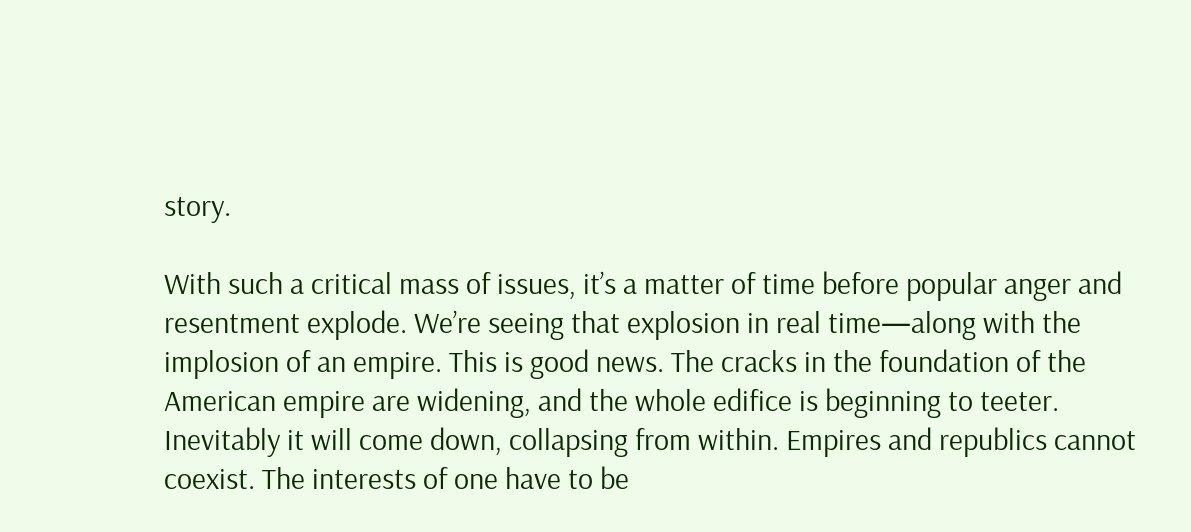story.

With such a critical mass of issues, it’s a matter of time before popular anger and resentment explode. We’re seeing that explosion in real time—along with the implosion of an empire. This is good news. The cracks in the foundation of the American empire are widening, and the whole edifice is beginning to teeter. Inevitably it will come down, collapsing from within. Empires and republics cannot coexist. The interests of one have to be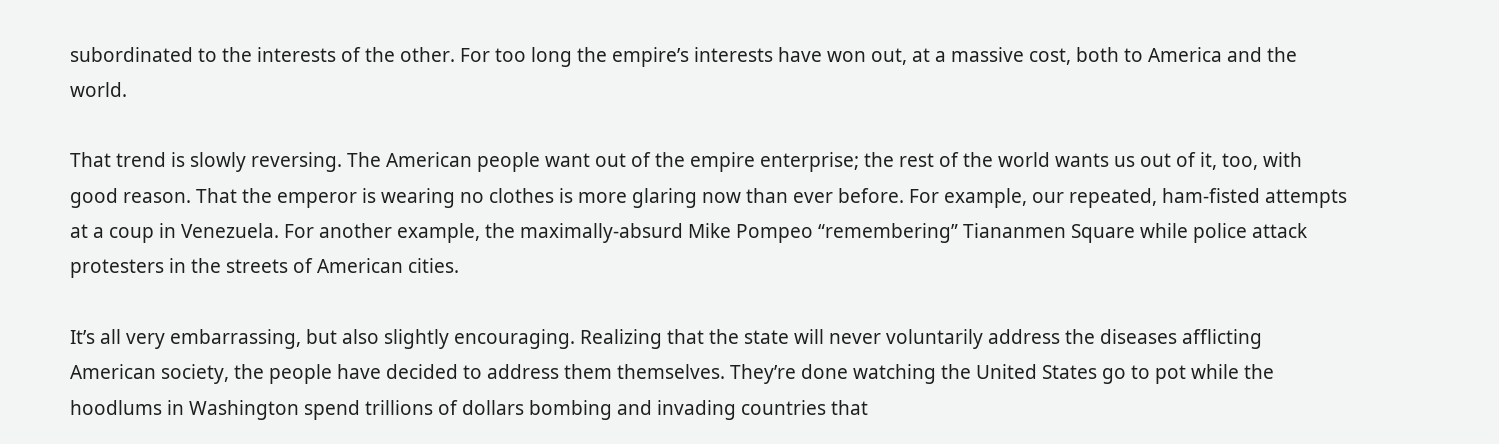subordinated to the interests of the other. For too long the empire’s interests have won out, at a massive cost, both to America and the world.

That trend is slowly reversing. The American people want out of the empire enterprise; the rest of the world wants us out of it, too, with good reason. That the emperor is wearing no clothes is more glaring now than ever before. For example, our repeated, ham-fisted attempts at a coup in Venezuela. For another example, the maximally-absurd Mike Pompeo “remembering” Tiananmen Square while police attack protesters in the streets of American cities.

It’s all very embarrassing, but also slightly encouraging. Realizing that the state will never voluntarily address the diseases afflicting American society, the people have decided to address them themselves. They’re done watching the United States go to pot while the hoodlums in Washington spend trillions of dollars bombing and invading countries that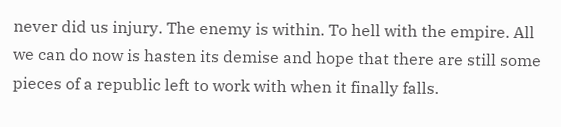never did us injury. The enemy is within. To hell with the empire. All we can do now is hasten its demise and hope that there are still some pieces of a republic left to work with when it finally falls.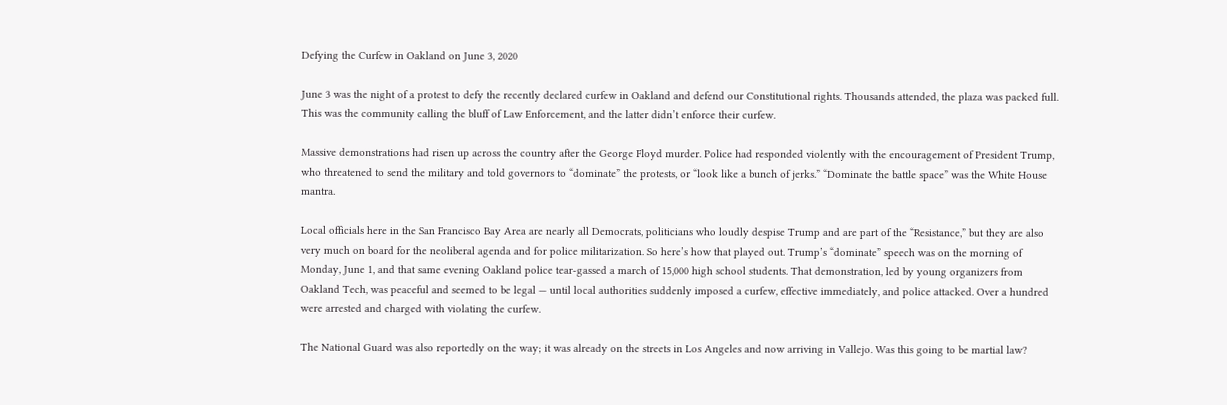Defying the Curfew in Oakland on June 3, 2020

June 3 was the night of a protest to defy the recently declared curfew in Oakland and defend our Constitutional rights. Thousands attended, the plaza was packed full. This was the community calling the bluff of Law Enforcement, and the latter didn’t enforce their curfew.

Massive demonstrations had risen up across the country after the George Floyd murder. Police had responded violently with the encouragement of President Trump, who threatened to send the military and told governors to “dominate” the protests, or “look like a bunch of jerks.” “Dominate the battle space” was the White House mantra.

Local officials here in the San Francisco Bay Area are nearly all Democrats, politicians who loudly despise Trump and are part of the “Resistance,” but they are also very much on board for the neoliberal agenda and for police militarization. So here’s how that played out. Trump’s “dominate” speech was on the morning of Monday, June 1, and that same evening Oakland police tear-gassed a march of 15,000 high school students. That demonstration, led by young organizers from Oakland Tech, was peaceful and seemed to be legal — until local authorities suddenly imposed a curfew, effective immediately, and police attacked. Over a hundred were arrested and charged with violating the curfew.

The National Guard was also reportedly on the way; it was already on the streets in Los Angeles and now arriving in Vallejo. Was this going to be martial law?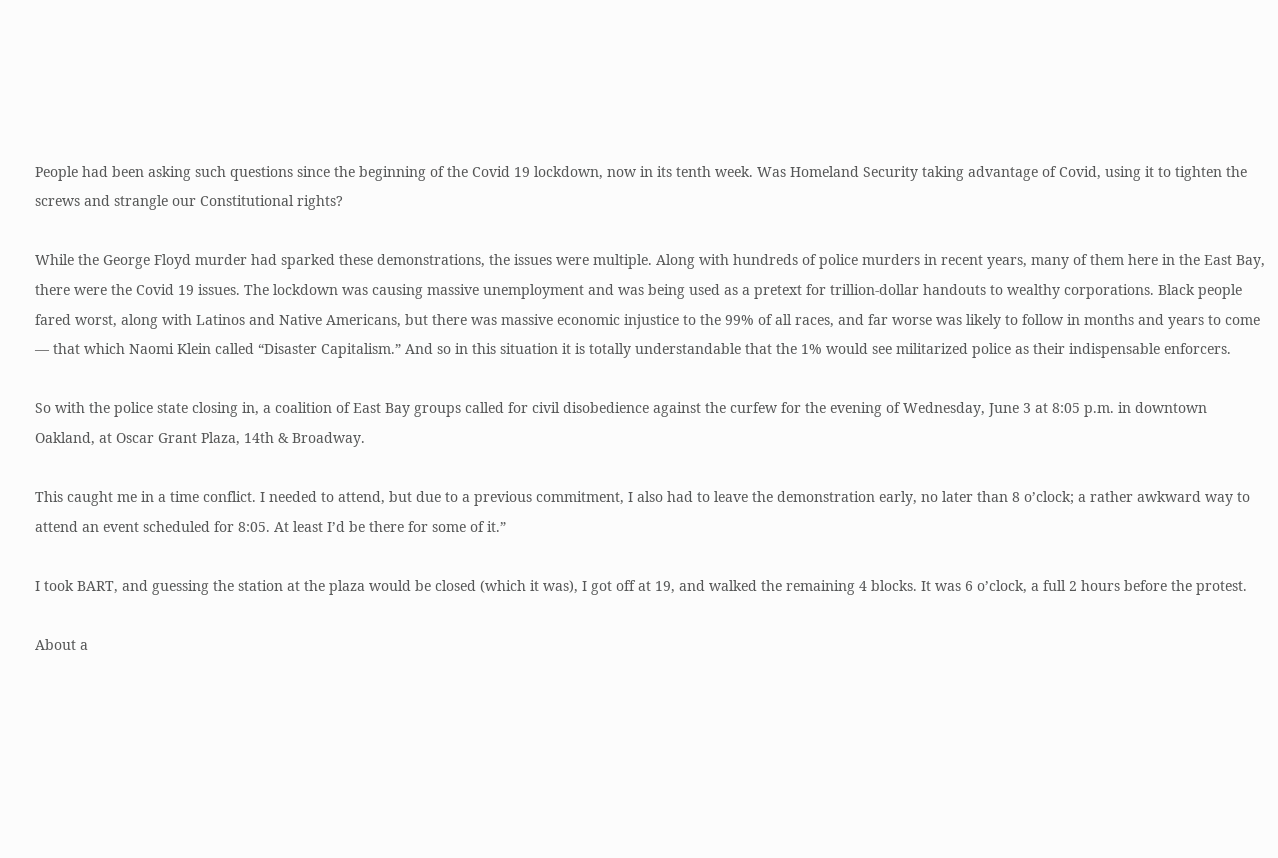People had been asking such questions since the beginning of the Covid 19 lockdown, now in its tenth week. Was Homeland Security taking advantage of Covid, using it to tighten the screws and strangle our Constitutional rights?

While the George Floyd murder had sparked these demonstrations, the issues were multiple. Along with hundreds of police murders in recent years, many of them here in the East Bay, there were the Covid 19 issues. The lockdown was causing massive unemployment and was being used as a pretext for trillion-dollar handouts to wealthy corporations. Black people fared worst, along with Latinos and Native Americans, but there was massive economic injustice to the 99% of all races, and far worse was likely to follow in months and years to come — that which Naomi Klein called “Disaster Capitalism.” And so in this situation it is totally understandable that the 1% would see militarized police as their indispensable enforcers.

So with the police state closing in, a coalition of East Bay groups called for civil disobedience against the curfew for the evening of Wednesday, June 3 at 8:05 p.m. in downtown Oakland, at Oscar Grant Plaza, 14th & Broadway.

This caught me in a time conflict. I needed to attend, but due to a previous commitment, I also had to leave the demonstration early, no later than 8 o’clock; a rather awkward way to attend an event scheduled for 8:05. At least I’d be there for some of it.”

I took BART, and guessing the station at the plaza would be closed (which it was), I got off at 19, and walked the remaining 4 blocks. It was 6 o’clock, a full 2 hours before the protest.

About a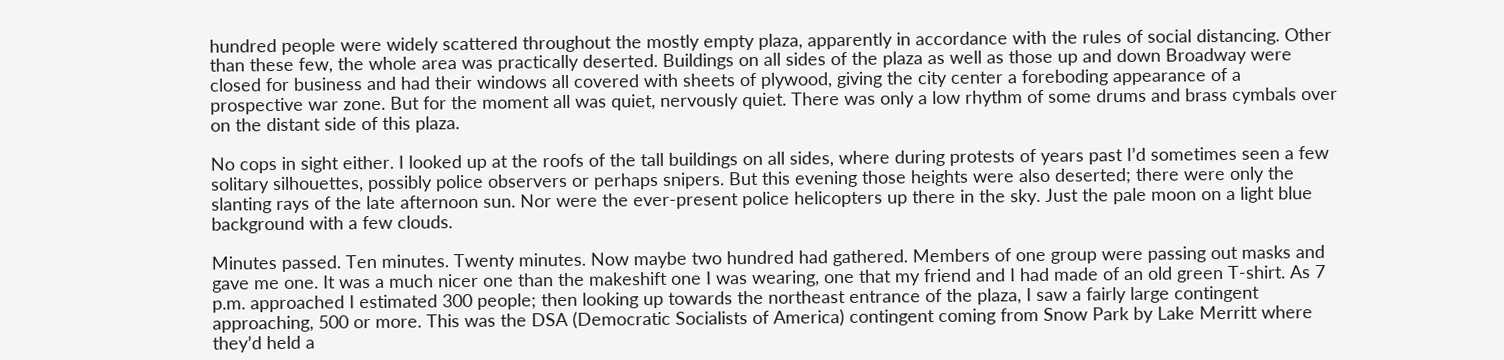hundred people were widely scattered throughout the mostly empty plaza, apparently in accordance with the rules of social distancing. Other than these few, the whole area was practically deserted. Buildings on all sides of the plaza as well as those up and down Broadway were closed for business and had their windows all covered with sheets of plywood, giving the city center a foreboding appearance of a prospective war zone. But for the moment all was quiet, nervously quiet. There was only a low rhythm of some drums and brass cymbals over on the distant side of this plaza.

No cops in sight either. I looked up at the roofs of the tall buildings on all sides, where during protests of years past I’d sometimes seen a few solitary silhouettes, possibly police observers or perhaps snipers. But this evening those heights were also deserted; there were only the slanting rays of the late afternoon sun. Nor were the ever-present police helicopters up there in the sky. Just the pale moon on a light blue background with a few clouds.

Minutes passed. Ten minutes. Twenty minutes. Now maybe two hundred had gathered. Members of one group were passing out masks and gave me one. It was a much nicer one than the makeshift one I was wearing, one that my friend and I had made of an old green T-shirt. As 7 p.m. approached I estimated 300 people; then looking up towards the northeast entrance of the plaza, I saw a fairly large contingent approaching, 500 or more. This was the DSA (Democratic Socialists of America) contingent coming from Snow Park by Lake Merritt where they’d held a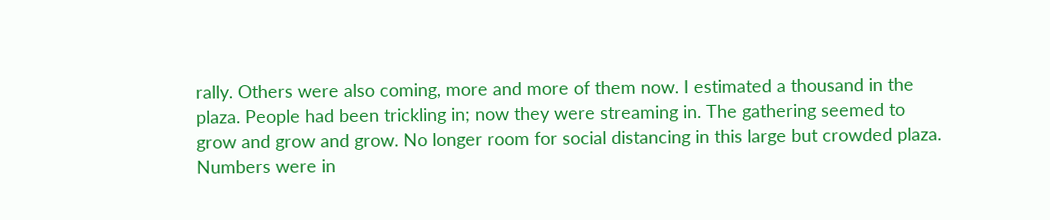rally. Others were also coming, more and more of them now. I estimated a thousand in the plaza. People had been trickling in; now they were streaming in. The gathering seemed to grow and grow and grow. No longer room for social distancing in this large but crowded plaza. Numbers were in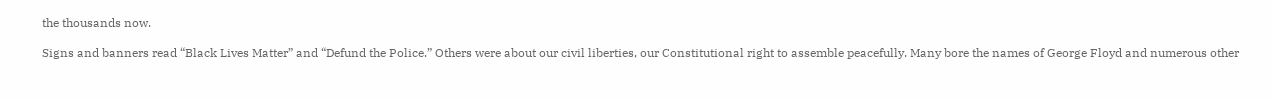the thousands now.

Signs and banners read “Black Lives Matter” and “Defund the Police.” Others were about our civil liberties, our Constitutional right to assemble peacefully. Many bore the names of George Floyd and numerous other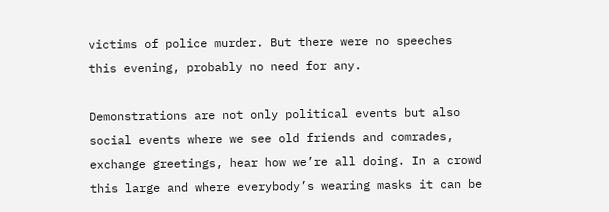victims of police murder. But there were no speeches this evening, probably no need for any.

Demonstrations are not only political events but also social events where we see old friends and comrades, exchange greetings, hear how we’re all doing. In a crowd this large and where everybody’s wearing masks it can be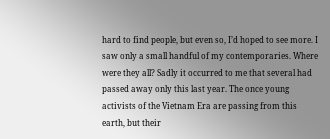hard to find people, but even so, I’d hoped to see more. I saw only a small handful of my contemporaries. Where were they all? Sadly it occurred to me that several had passed away only this last year. The once young activists of the Vietnam Era are passing from this earth, but their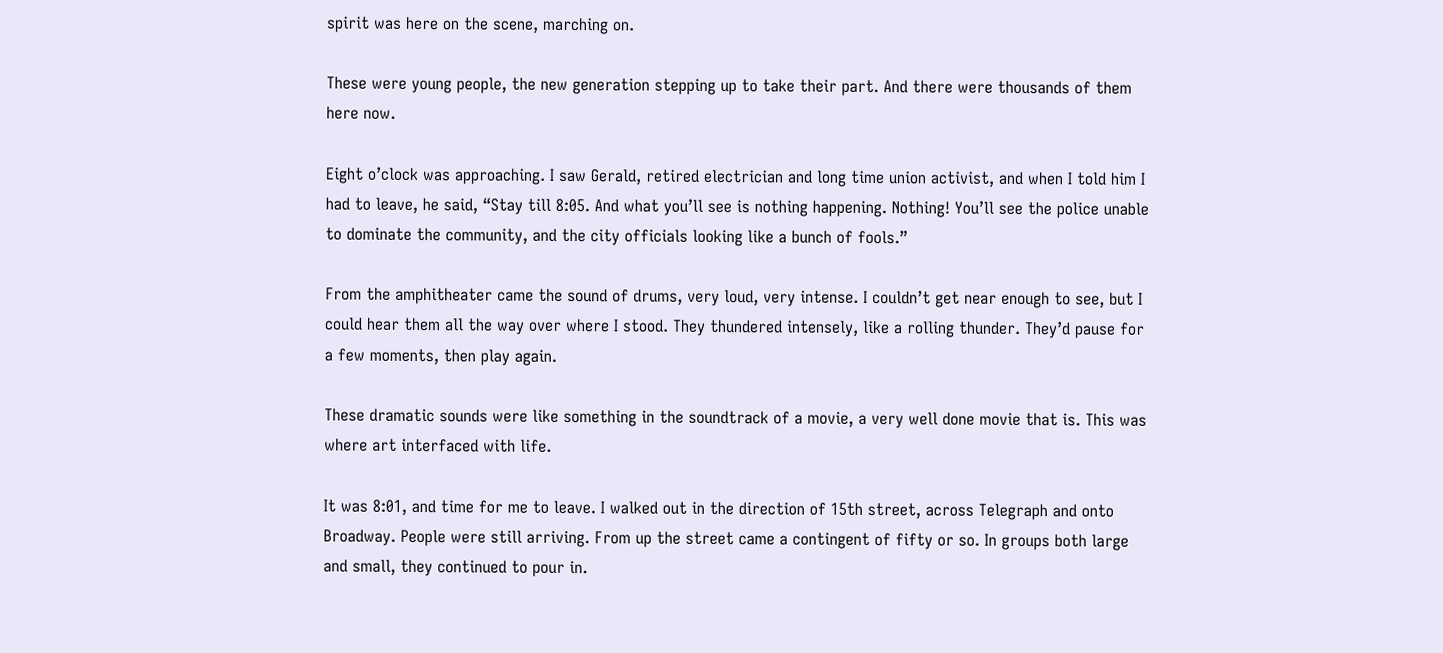spirit was here on the scene, marching on.

These were young people, the new generation stepping up to take their part. And there were thousands of them here now.

Eight o’clock was approaching. I saw Gerald, retired electrician and long time union activist, and when I told him I had to leave, he said, “Stay till 8:05. And what you’ll see is nothing happening. Nothing! You’ll see the police unable to dominate the community, and the city officials looking like a bunch of fools.”

From the amphitheater came the sound of drums, very loud, very intense. I couldn’t get near enough to see, but I could hear them all the way over where I stood. They thundered intensely, like a rolling thunder. They’d pause for a few moments, then play again.

These dramatic sounds were like something in the soundtrack of a movie, a very well done movie that is. This was where art interfaced with life.

It was 8:01, and time for me to leave. I walked out in the direction of 15th street, across Telegraph and onto Broadway. People were still arriving. From up the street came a contingent of fifty or so. In groups both large and small, they continued to pour in.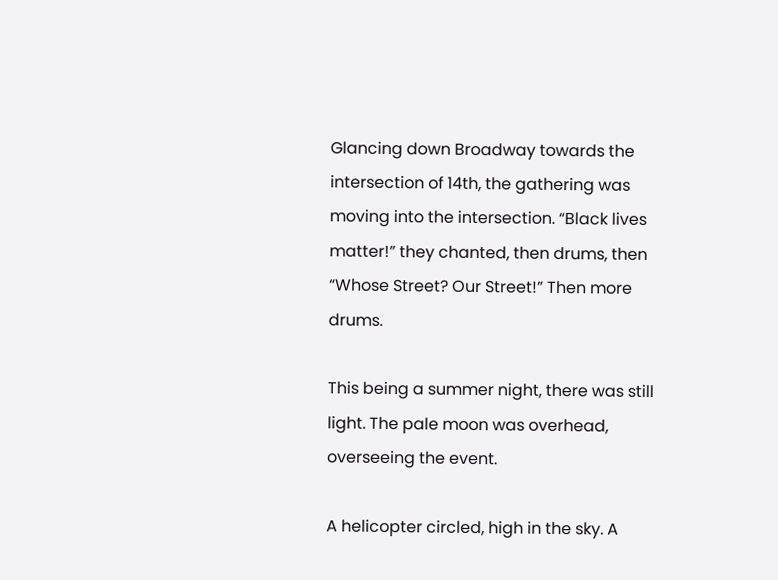Glancing down Broadway towards the intersection of 14th, the gathering was moving into the intersection. “Black lives matter!” they chanted, then drums, then “Whose Street? Our Street!” Then more drums.

This being a summer night, there was still light. The pale moon was overhead, overseeing the event.

A helicopter circled, high in the sky. A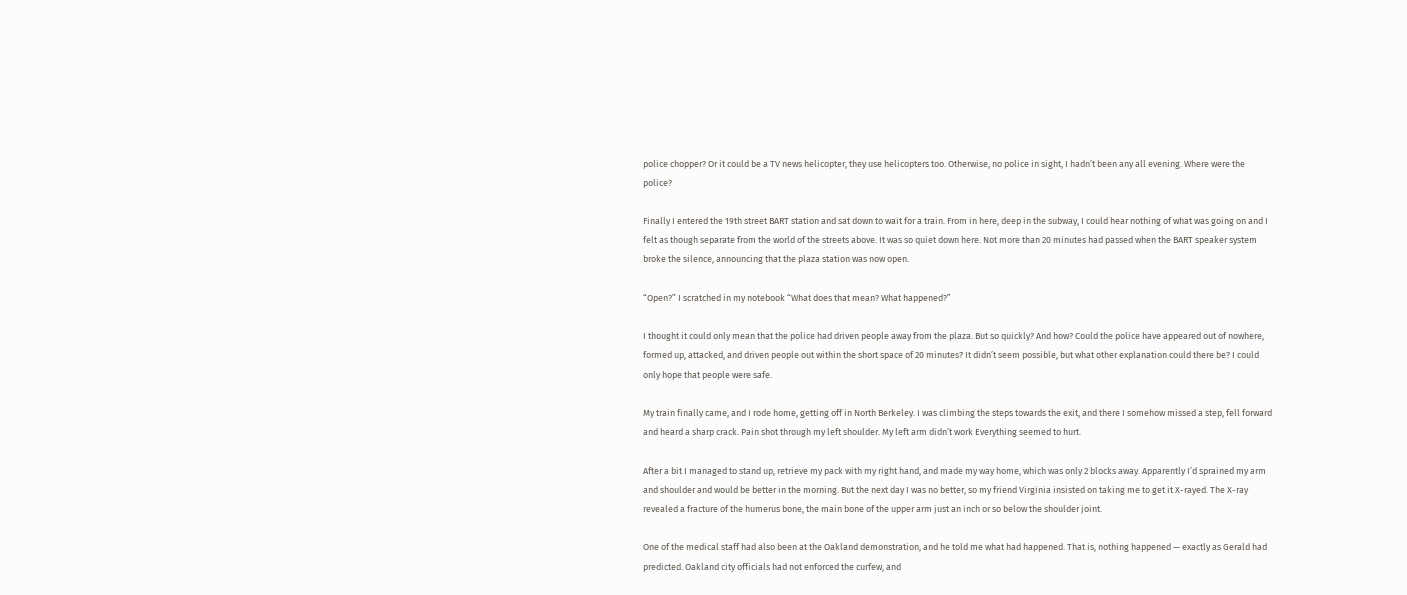police chopper? Or it could be a TV news helicopter, they use helicopters too. Otherwise, no police in sight, I hadn’t been any all evening. Where were the police?

Finally I entered the 19th street BART station and sat down to wait for a train. From in here, deep in the subway, I could hear nothing of what was going on and I felt as though separate from the world of the streets above. It was so quiet down here. Not more than 20 minutes had passed when the BART speaker system broke the silence, announcing that the plaza station was now open.

“Open?” I scratched in my notebook “What does that mean? What happened?”

I thought it could only mean that the police had driven people away from the plaza. But so quickly? And how? Could the police have appeared out of nowhere, formed up, attacked, and driven people out within the short space of 20 minutes? It didn’t seem possible, but what other explanation could there be? I could only hope that people were safe.

My train finally came, and I rode home, getting off in North Berkeley. I was climbing the steps towards the exit, and there I somehow missed a step, fell forward and heard a sharp crack. Pain shot through my left shoulder. My left arm didn’t work Everything seemed to hurt.

After a bit I managed to stand up, retrieve my pack with my right hand, and made my way home, which was only 2 blocks away. Apparently I’d sprained my arm and shoulder and would be better in the morning. But the next day I was no better, so my friend Virginia insisted on taking me to get it X-rayed. The X-ray revealed a fracture of the humerus bone, the main bone of the upper arm just an inch or so below the shoulder joint.

One of the medical staff had also been at the Oakland demonstration, and he told me what had happened. That is, nothing happened — exactly as Gerald had predicted. Oakland city officials had not enforced the curfew, and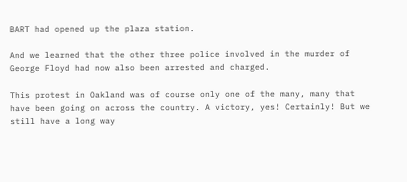BART had opened up the plaza station.

And we learned that the other three police involved in the murder of George Floyd had now also been arrested and charged.

This protest in Oakland was of course only one of the many, many that have been going on across the country. A victory, yes! Certainly! But we still have a long way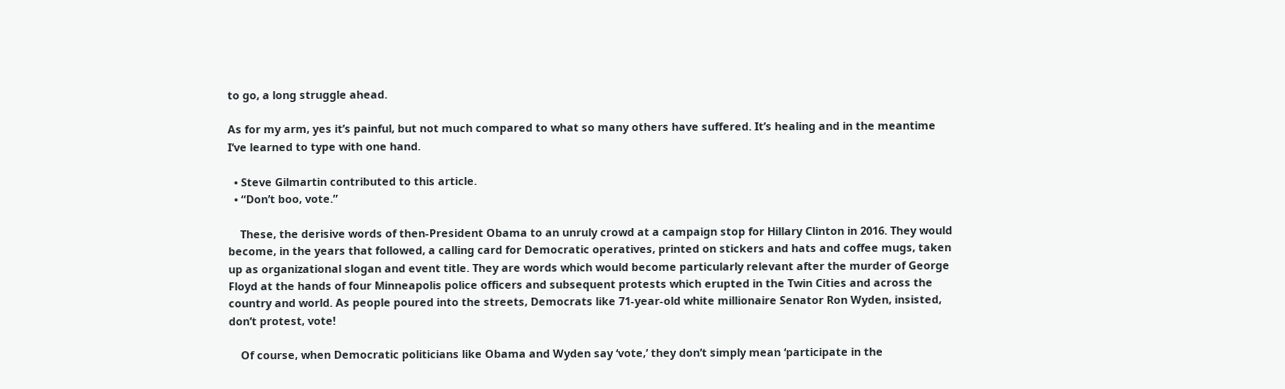to go, a long struggle ahead.

As for my arm, yes it’s painful, but not much compared to what so many others have suffered. It’s healing and in the meantime I’ve learned to type with one hand.

  • Steve Gilmartin contributed to this article.
  • “Don’t boo, vote.”

    These, the derisive words of then-President Obama to an unruly crowd at a campaign stop for Hillary Clinton in 2016. They would become, in the years that followed, a calling card for Democratic operatives, printed on stickers and hats and coffee mugs, taken up as organizational slogan and event title. They are words which would become particularly relevant after the murder of George Floyd at the hands of four Minneapolis police officers and subsequent protests which erupted in the Twin Cities and across the country and world. As people poured into the streets, Democrats like 71-year-old white millionaire Senator Ron Wyden, insisted, don’t protest, vote!

    Of course, when Democratic politicians like Obama and Wyden say ‘vote,’ they don’t simply mean ‘participate in the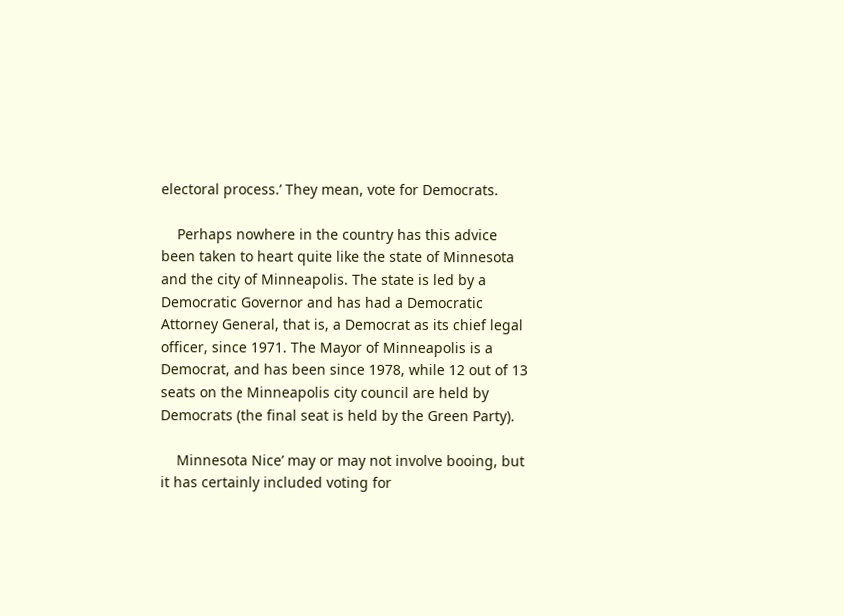electoral process.’ They mean, vote for Democrats.

    Perhaps nowhere in the country has this advice been taken to heart quite like the state of Minnesota and the city of Minneapolis. The state is led by a Democratic Governor and has had a Democratic Attorney General, that is, a Democrat as its chief legal officer, since 1971. The Mayor of Minneapolis is a Democrat, and has been since 1978, while 12 out of 13 seats on the Minneapolis city council are held by Democrats (the final seat is held by the Green Party).

    Minnesota Nice’ may or may not involve booing, but it has certainly included voting for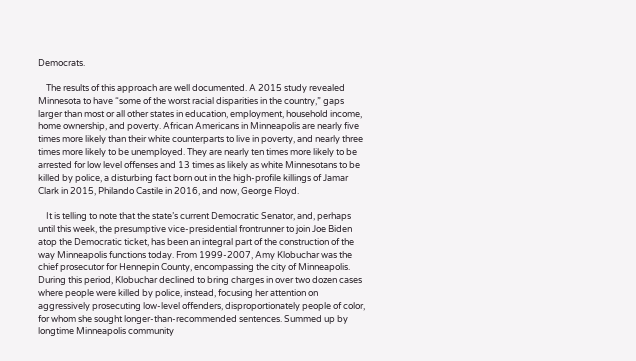Democrats.

    The results of this approach are well documented. A 2015 study revealed Minnesota to have “some of the worst racial disparities in the country,” gaps larger than most or all other states in education, employment, household income, home ownership, and poverty. African Americans in Minneapolis are nearly five times more likely than their white counterparts to live in poverty, and nearly three times more likely to be unemployed. They are nearly ten times more likely to be arrested for low level offenses and 13 times as likely as white Minnesotans to be killed by police, a disturbing fact born out in the high-profile killings of Jamar Clark in 2015, Philando Castile in 2016, and now, George Floyd.

    It is telling to note that the state’s current Democratic Senator, and, perhaps until this week, the presumptive vice-presidential frontrunner to join Joe Biden atop the Democratic ticket, has been an integral part of the construction of the way Minneapolis functions today. From 1999-2007, Amy Klobuchar was the chief prosecutor for Hennepin County, encompassing the city of Minneapolis. During this period, Klobuchar declined to bring charges in over two dozen cases where people were killed by police, instead, focusing her attention on aggressively prosecuting low-level offenders, disproportionately people of color, for whom she sought longer-than-recommended sentences. Summed up by longtime Minneapolis community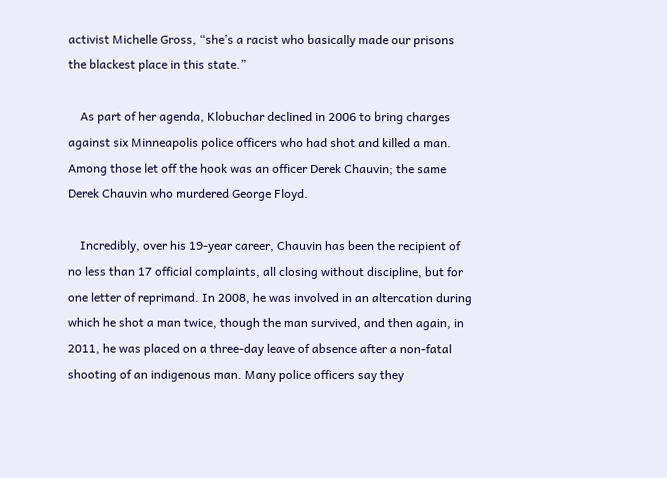activist Michelle Gross, “she’s a racist who basically made our prisons the blackest place in this state.”

    As part of her agenda, Klobuchar declined in 2006 to bring charges against six Minneapolis police officers who had shot and killed a man. Among those let off the hook was an officer Derek Chauvin; the same Derek Chauvin who murdered George Floyd.

    Incredibly, over his 19-year career, Chauvin has been the recipient of no less than 17 official complaints, all closing without discipline, but for one letter of reprimand. In 2008, he was involved in an altercation during which he shot a man twice, though the man survived, and then again, in 2011, he was placed on a three-day leave of absence after a non-fatal shooting of an indigenous man. Many police officers say they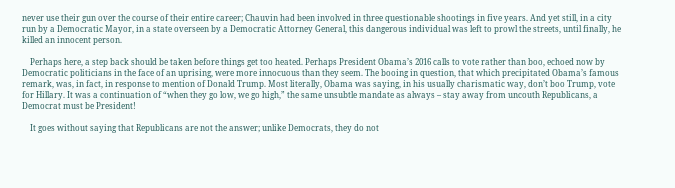never use their gun over the course of their entire career; Chauvin had been involved in three questionable shootings in five years. And yet still, in a city run by a Democratic Mayor, in a state overseen by a Democratic Attorney General, this dangerous individual was left to prowl the streets, until finally, he killed an innocent person.

    Perhaps here, a step back should be taken before things get too heated. Perhaps President Obama’s 2016 calls to vote rather than boo, echoed now by Democratic politicians in the face of an uprising, were more innocuous than they seem. The booing in question, that which precipitated Obama’s famous remark, was, in fact, in response to mention of Donald Trump. Most literally, Obama was saying, in his usually charismatic way, don’t boo Trump, vote for Hillary. It was a continuation of “when they go low, we go high,” the same unsubtle mandate as always – stay away from uncouth Republicans, a Democrat must be President!

    It goes without saying that Republicans are not the answer; unlike Democrats, they do not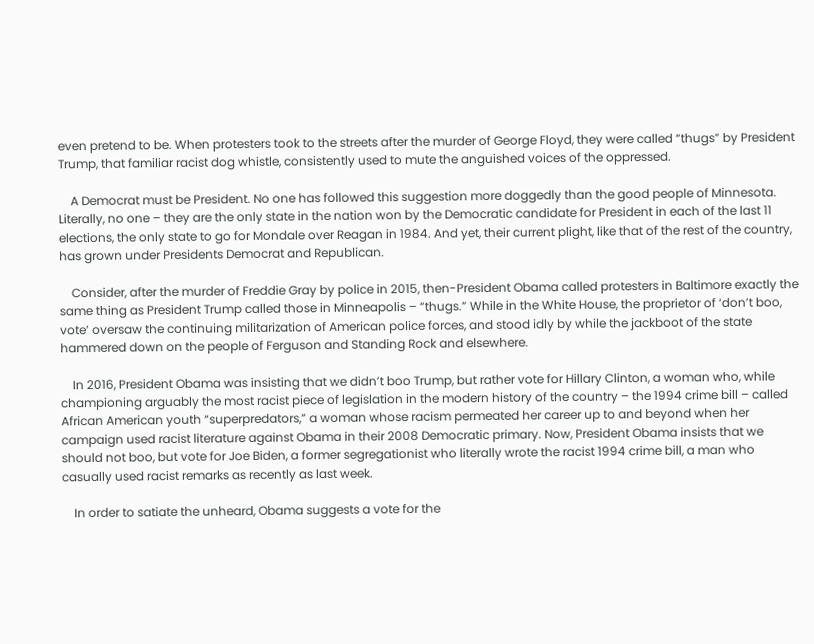even pretend to be. When protesters took to the streets after the murder of George Floyd, they were called “thugs” by President Trump, that familiar racist dog whistle, consistently used to mute the anguished voices of the oppressed.

    A Democrat must be President. No one has followed this suggestion more doggedly than the good people of Minnesota. Literally, no one – they are the only state in the nation won by the Democratic candidate for President in each of the last 11 elections, the only state to go for Mondale over Reagan in 1984. And yet, their current plight, like that of the rest of the country, has grown under Presidents Democrat and Republican.

    Consider, after the murder of Freddie Gray by police in 2015, then-President Obama called protesters in Baltimore exactly the same thing as President Trump called those in Minneapolis – “thugs.” While in the White House, the proprietor of ‘don’t boo, vote’ oversaw the continuing militarization of American police forces, and stood idly by while the jackboot of the state hammered down on the people of Ferguson and Standing Rock and elsewhere.

    In 2016, President Obama was insisting that we didn’t boo Trump, but rather vote for Hillary Clinton, a woman who, while championing arguably the most racist piece of legislation in the modern history of the country – the 1994 crime bill – called African American youth “superpredators,” a woman whose racism permeated her career up to and beyond when her campaign used racist literature against Obama in their 2008 Democratic primary. Now, President Obama insists that we should not boo, but vote for Joe Biden, a former segregationist who literally wrote the racist 1994 crime bill, a man who casually used racist remarks as recently as last week.

    In order to satiate the unheard, Obama suggests a vote for the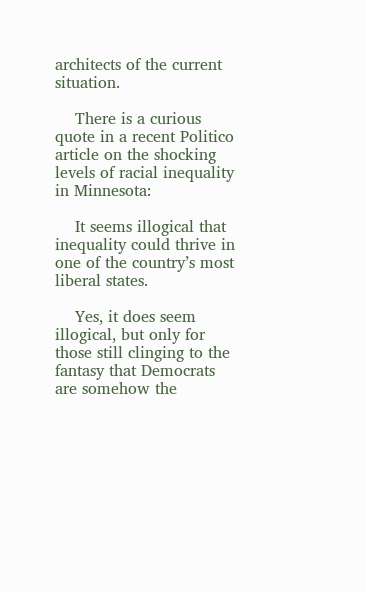architects of the current situation.

    There is a curious quote in a recent Politico article on the shocking levels of racial inequality in Minnesota:

    It seems illogical that inequality could thrive in one of the country’s most liberal states.

    Yes, it does seem illogical, but only for those still clinging to the fantasy that Democrats are somehow the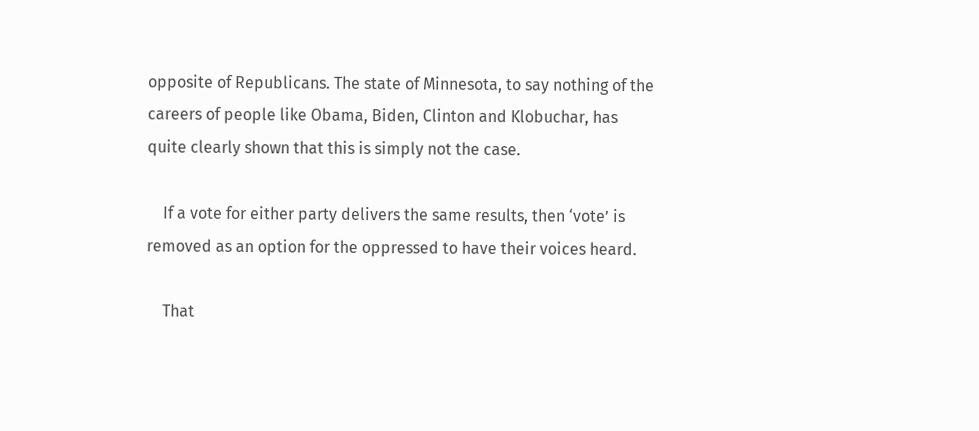opposite of Republicans. The state of Minnesota, to say nothing of the careers of people like Obama, Biden, Clinton and Klobuchar, has quite clearly shown that this is simply not the case.

    If a vote for either party delivers the same results, then ‘vote’ is removed as an option for the oppressed to have their voices heard.

    That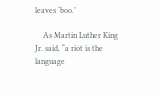leaves ‘boo.’

    As Martin Luther King Jr. said, “a riot is the language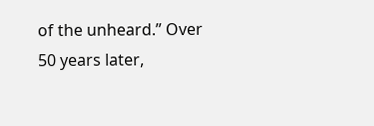of the unheard.” Over 50 years later,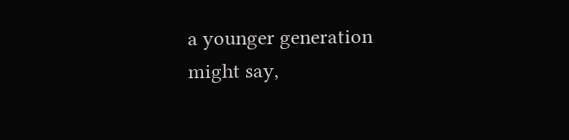a younger generation might say,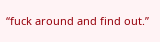“fuck around and find out.”